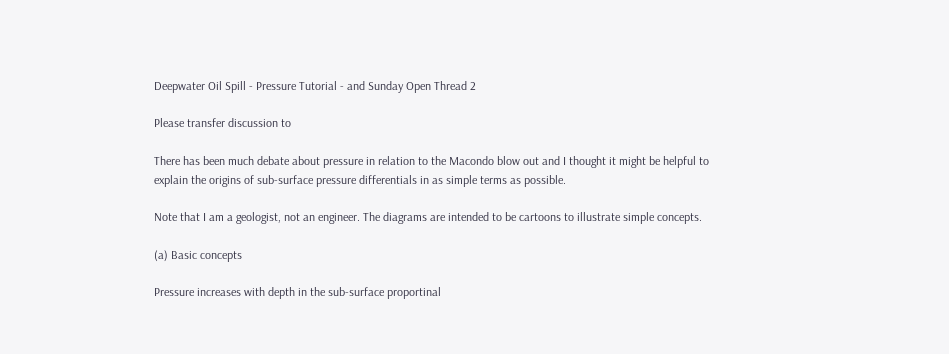Deepwater Oil Spill - Pressure Tutorial - and Sunday Open Thread 2

Please transfer discussion to

There has been much debate about pressure in relation to the Macondo blow out and I thought it might be helpful to explain the origins of sub-surface pressure differentials in as simple terms as possible.

Note that I am a geologist, not an engineer. The diagrams are intended to be cartoons to illustrate simple concepts.

(a) Basic concepts

Pressure increases with depth in the sub-surface proportinal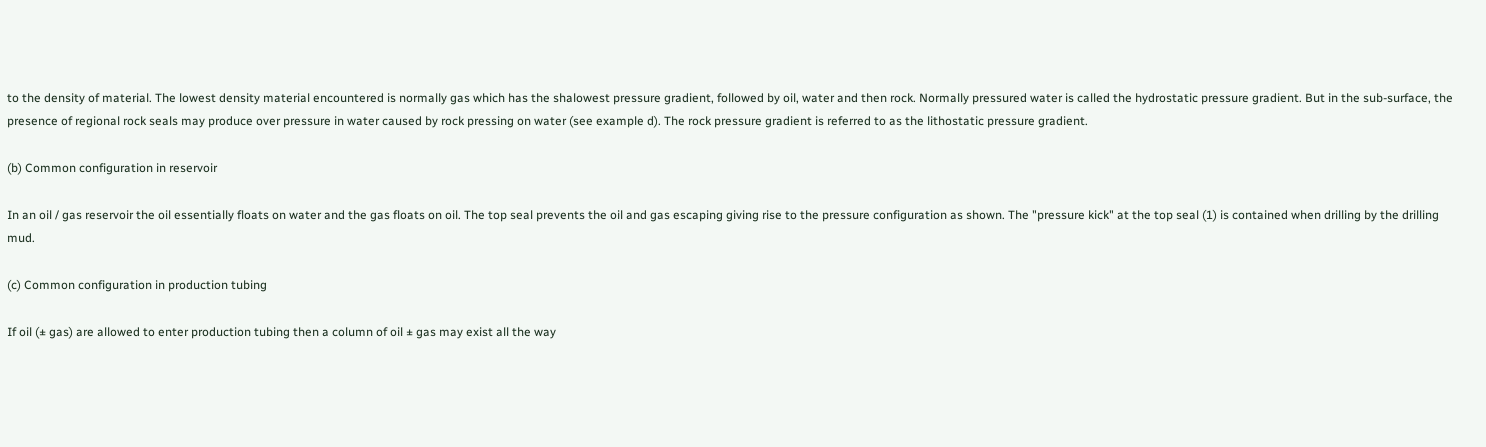to the density of material. The lowest density material encountered is normally gas which has the shalowest pressure gradient, followed by oil, water and then rock. Normally pressured water is called the hydrostatic pressure gradient. But in the sub-surface, the presence of regional rock seals may produce over pressure in water caused by rock pressing on water (see example d). The rock pressure gradient is referred to as the lithostatic pressure gradient.

(b) Common configuration in reservoir

In an oil / gas reservoir the oil essentially floats on water and the gas floats on oil. The top seal prevents the oil and gas escaping giving rise to the pressure configuration as shown. The "pressure kick" at the top seal (1) is contained when drilling by the drilling mud.

(c) Common configuration in production tubing

If oil (± gas) are allowed to enter production tubing then a column of oil ± gas may exist all the way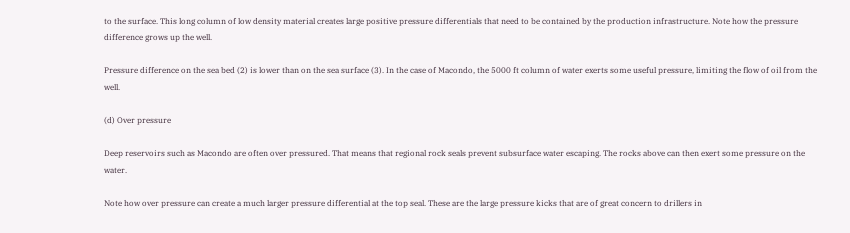to the surface. This long column of low density material creates large positive pressure differentials that need to be contained by the production infrastructure. Note how the pressure difference grows up the well.

Pressure difference on the sea bed (2) is lower than on the sea surface (3). In the case of Macondo, the 5000 ft column of water exerts some useful pressure, limiting the flow of oil from the well.

(d) Over pressure

Deep reservoirs such as Macondo are often over pressured. That means that regional rock seals prevent subsurface water escaping. The rocks above can then exert some pressure on the water.

Note how over pressure can create a much larger pressure differential at the top seal. These are the large pressure kicks that are of great concern to drillers in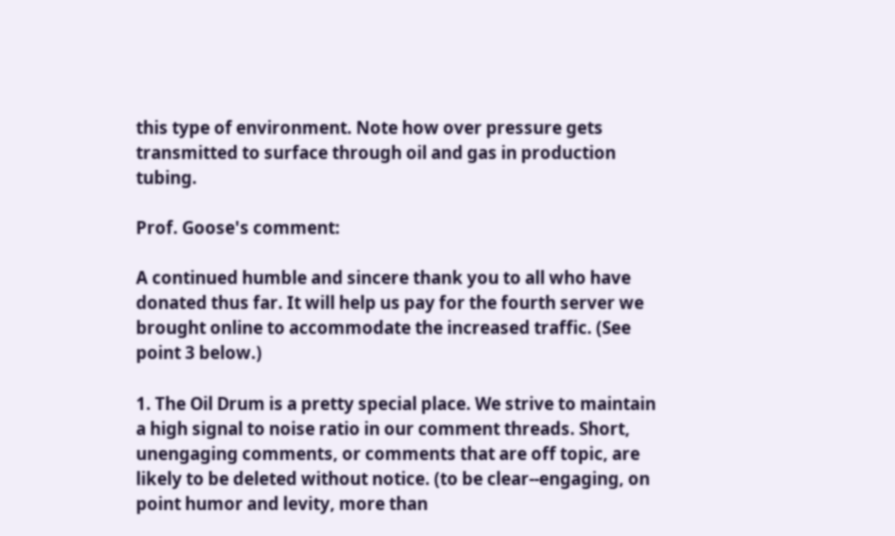this type of environment. Note how over pressure gets transmitted to surface through oil and gas in production tubing.

Prof. Goose's comment:

A continued humble and sincere thank you to all who have donated thus far. It will help us pay for the fourth server we brought online to accommodate the increased traffic. (See point 3 below.)

1. The Oil Drum is a pretty special place. We strive to maintain a high signal to noise ratio in our comment threads. Short, unengaging comments, or comments that are off topic, are likely to be deleted without notice. (to be clear--engaging, on point humor and levity, more than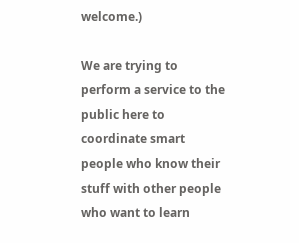welcome.)

We are trying to perform a service to the public here to coordinate smart people who know their stuff with other people who want to learn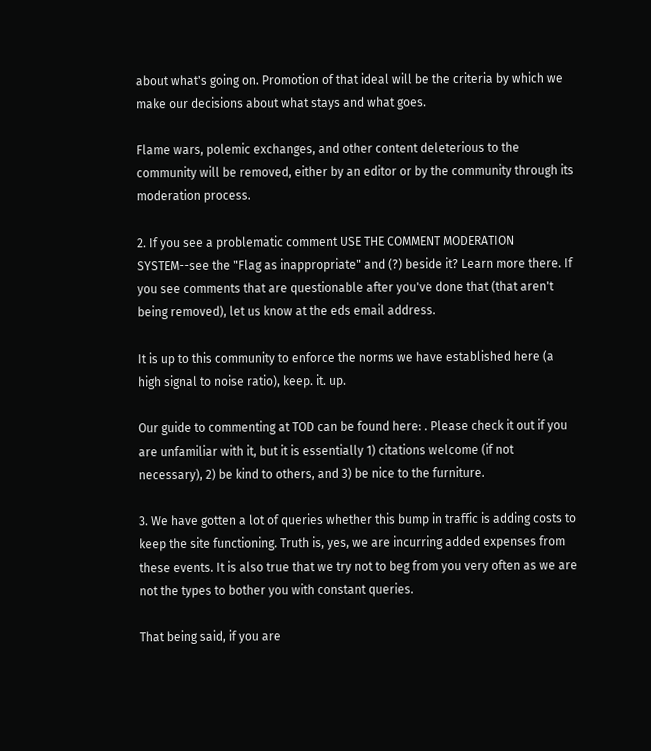about what's going on. Promotion of that ideal will be the criteria by which we make our decisions about what stays and what goes.

Flame wars, polemic exchanges, and other content deleterious to the community will be removed, either by an editor or by the community through its moderation process.

2. If you see a problematic comment USE THE COMMENT MODERATION SYSTEM--see the "Flag as inappropriate" and (?) beside it? Learn more there. If you see comments that are questionable after you've done that (that aren't being removed), let us know at the eds email address.

It is up to this community to enforce the norms we have established here (a high signal to noise ratio), keep. it. up.

Our guide to commenting at TOD can be found here: . Please check it out if you are unfamiliar with it, but it is essentially 1) citations welcome (if not necessary), 2) be kind to others, and 3) be nice to the furniture.

3. We have gotten a lot of queries whether this bump in traffic is adding costs to keep the site functioning. Truth is, yes, we are incurring added expenses from these events. It is also true that we try not to beg from you very often as we are not the types to bother you with constant queries.

That being said, if you are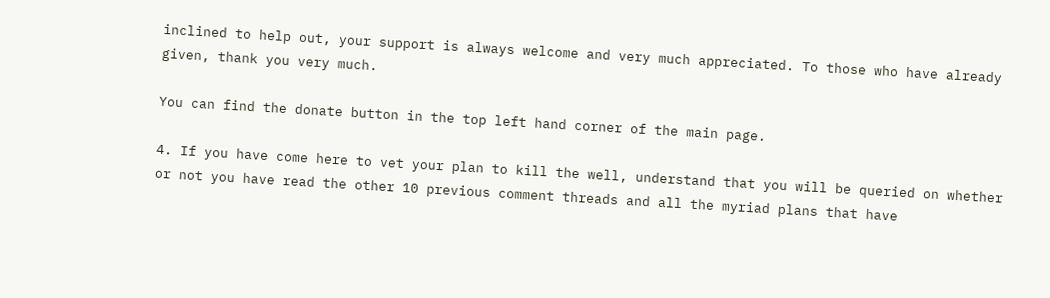inclined to help out, your support is always welcome and very much appreciated. To those who have already given, thank you very much.

You can find the donate button in the top left hand corner of the main page.

4. If you have come here to vet your plan to kill the well, understand that you will be queried on whether or not you have read the other 10 previous comment threads and all the myriad plans that have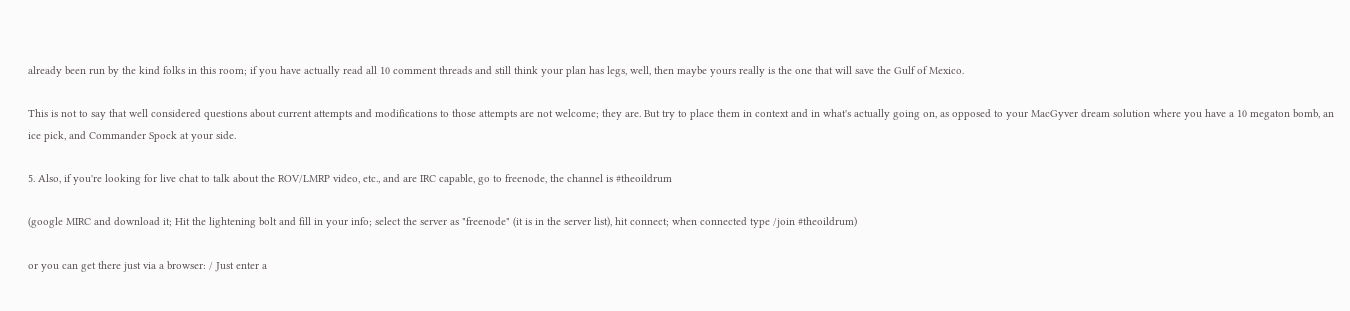already been run by the kind folks in this room; if you have actually read all 10 comment threads and still think your plan has legs, well, then maybe yours really is the one that will save the Gulf of Mexico.

This is not to say that well considered questions about current attempts and modifications to those attempts are not welcome; they are. But try to place them in context and in what's actually going on, as opposed to your MacGyver dream solution where you have a 10 megaton bomb, an ice pick, and Commander Spock at your side.

5. Also, if you're looking for live chat to talk about the ROV/LMRP video, etc., and are IRC capable, go to freenode, the channel is #theoildrum

(google MIRC and download it; Hit the lightening bolt and fill in your info; select the server as "freenode" (it is in the server list), hit connect; when connected type /join #theoildrum)

or you can get there just via a browser: / Just enter a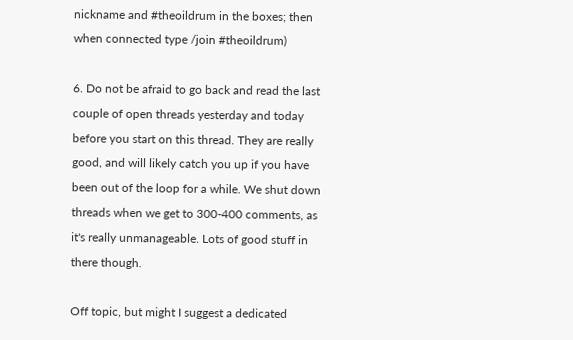nickname and #theoildrum in the boxes; then when connected type /join #theoildrum)

6. Do not be afraid to go back and read the last couple of open threads yesterday and today before you start on this thread. They are really good, and will likely catch you up if you have been out of the loop for a while. We shut down threads when we get to 300-400 comments, as it's really unmanageable. Lots of good stuff in there though.

Off topic, but might I suggest a dedicated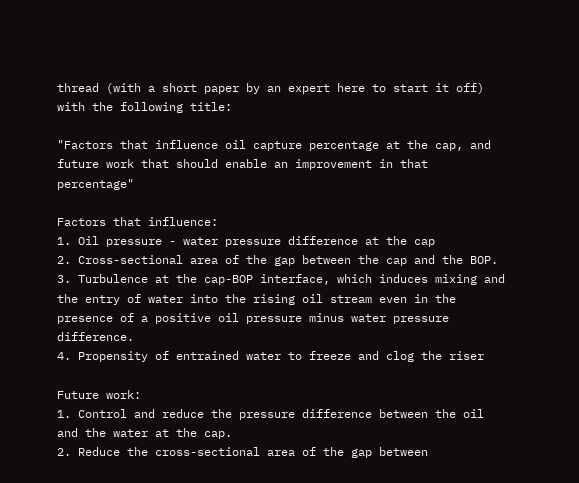thread (with a short paper by an expert here to start it off) with the following title:

"Factors that influence oil capture percentage at the cap, and future work that should enable an improvement in that percentage"

Factors that influence:
1. Oil pressure - water pressure difference at the cap
2. Cross-sectional area of the gap between the cap and the BOP.
3. Turbulence at the cap-BOP interface, which induces mixing and the entry of water into the rising oil stream even in the presence of a positive oil pressure minus water pressure difference.
4. Propensity of entrained water to freeze and clog the riser

Future work:
1. Control and reduce the pressure difference between the oil and the water at the cap.
2. Reduce the cross-sectional area of the gap between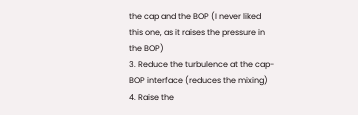the cap and the BOP (I never liked this one, as it raises the pressure in the BOP)
3. Reduce the turbulence at the cap-BOP interface (reduces the mixing)
4. Raise the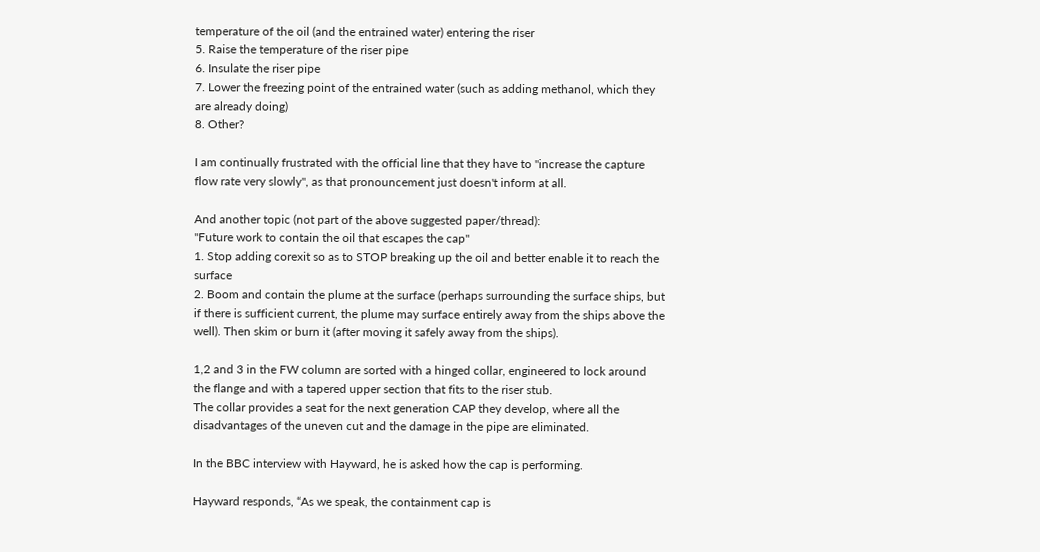temperature of the oil (and the entrained water) entering the riser
5. Raise the temperature of the riser pipe
6. Insulate the riser pipe
7. Lower the freezing point of the entrained water (such as adding methanol, which they are already doing)
8. Other?

I am continually frustrated with the official line that they have to "increase the capture flow rate very slowly", as that pronouncement just doesn't inform at all.

And another topic (not part of the above suggested paper/thread):
"Future work to contain the oil that escapes the cap"
1. Stop adding corexit so as to STOP breaking up the oil and better enable it to reach the surface
2. Boom and contain the plume at the surface (perhaps surrounding the surface ships, but if there is sufficient current, the plume may surface entirely away from the ships above the well). Then skim or burn it (after moving it safely away from the ships).

1,2 and 3 in the FW column are sorted with a hinged collar, engineered to lock around the flange and with a tapered upper section that fits to the riser stub.
The collar provides a seat for the next generation CAP they develop, where all the disadvantages of the uneven cut and the damage in the pipe are eliminated.

In the BBC interview with Hayward, he is asked how the cap is performing.

Hayward responds, “As we speak, the containment cap is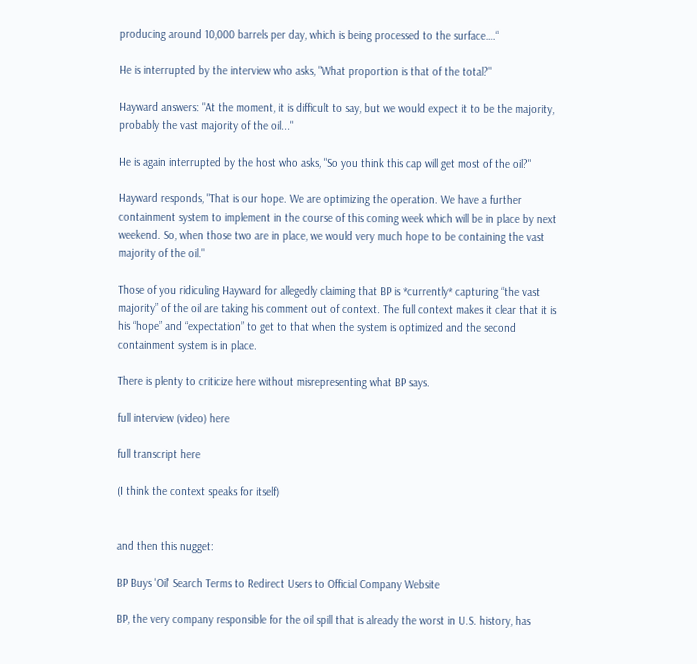producing around 10,000 barrels per day, which is being processed to the surface….“

He is interrupted by the interview who asks, "What proportion is that of the total?"

Hayward answers: "At the moment, it is difficult to say, but we would expect it to be the majority, probably the vast majority of the oil..."

He is again interrupted by the host who asks, "So you think this cap will get most of the oil?"

Hayward responds, "That is our hope. We are optimizing the operation. We have a further containment system to implement in the course of this coming week which will be in place by next weekend. So, when those two are in place, we would very much hope to be containing the vast majority of the oil."

Those of you ridiculing Hayward for allegedly claiming that BP is *currently* capturing “the vast majority” of the oil are taking his comment out of context. The full context makes it clear that it is his “hope” and “expectation” to get to that when the system is optimized and the second containment system is in place.

There is plenty to criticize here without misrepresenting what BP says.

full interview (video) here

full transcript here

(I think the context speaks for itself)


and then this nugget:

BP Buys 'Oil' Search Terms to Redirect Users to Official Company Website

BP, the very company responsible for the oil spill that is already the worst in U.S. history, has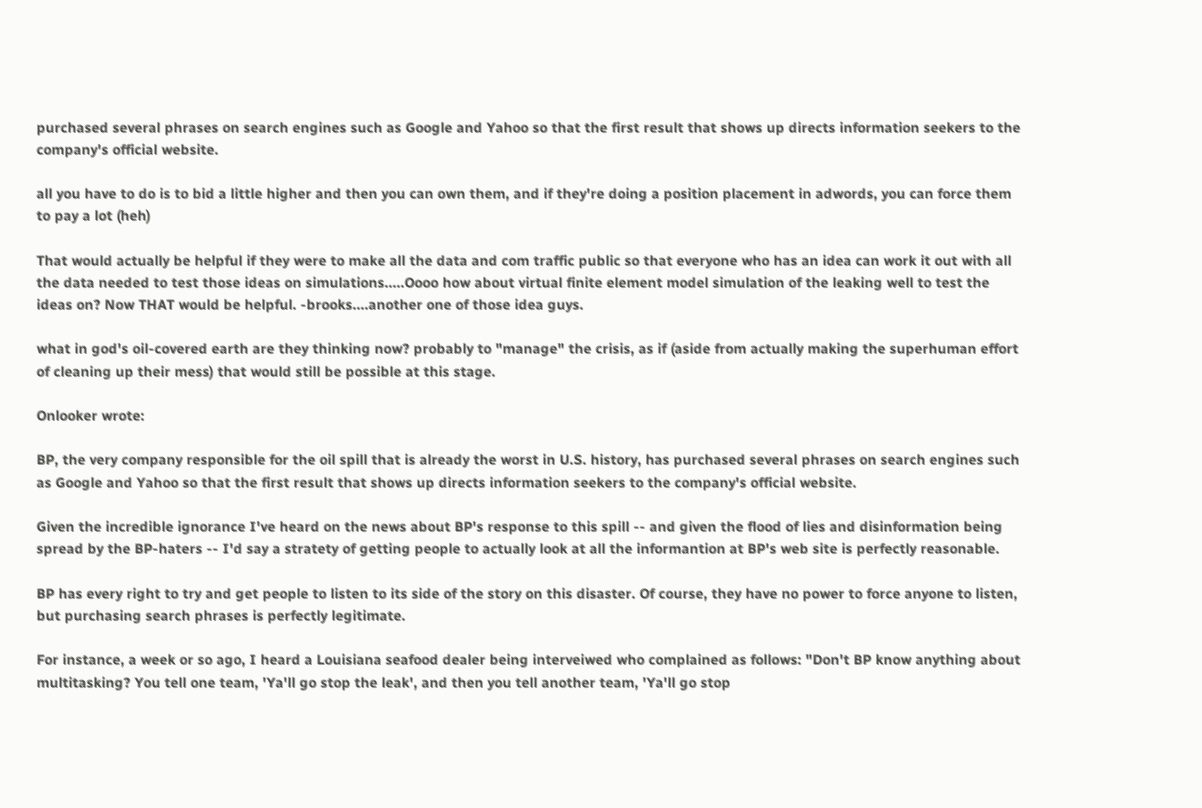purchased several phrases on search engines such as Google and Yahoo so that the first result that shows up directs information seekers to the company's official website.

all you have to do is to bid a little higher and then you can own them, and if they're doing a position placement in adwords, you can force them to pay a lot (heh)

That would actually be helpful if they were to make all the data and com traffic public so that everyone who has an idea can work it out with all the data needed to test those ideas on simulations.....Oooo how about virtual finite element model simulation of the leaking well to test the ideas on? Now THAT would be helpful. -brooks....another one of those idea guys.

what in god's oil-covered earth are they thinking now? probably to "manage" the crisis, as if (aside from actually making the superhuman effort of cleaning up their mess) that would still be possible at this stage.

Onlooker wrote:

BP, the very company responsible for the oil spill that is already the worst in U.S. history, has purchased several phrases on search engines such as Google and Yahoo so that the first result that shows up directs information seekers to the company's official website.

Given the incredible ignorance I've heard on the news about BP's response to this spill -- and given the flood of lies and disinformation being spread by the BP-haters -- I'd say a stratety of getting people to actually look at all the informantion at BP's web site is perfectly reasonable.

BP has every right to try and get people to listen to its side of the story on this disaster. Of course, they have no power to force anyone to listen, but purchasing search phrases is perfectly legitimate.

For instance, a week or so ago, I heard a Louisiana seafood dealer being interveiwed who complained as follows: "Don't BP know anything about multitasking? You tell one team, 'Ya'll go stop the leak', and then you tell another team, 'Ya'll go stop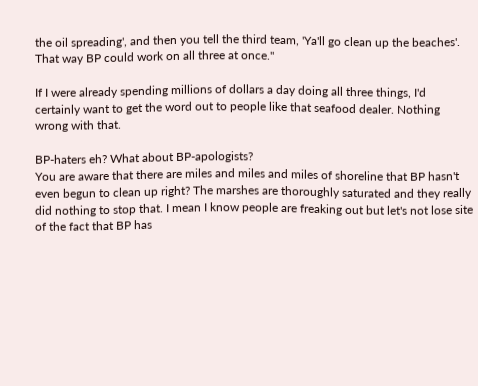the oil spreading', and then you tell the third team, 'Ya'll go clean up the beaches'. That way BP could work on all three at once."

If I were already spending millions of dollars a day doing all three things, I'd certainly want to get the word out to people like that seafood dealer. Nothing wrong with that.

BP-haters eh? What about BP-apologists?
You are aware that there are miles and miles and miles of shoreline that BP hasn't even begun to clean up right? The marshes are thoroughly saturated and they really did nothing to stop that. I mean I know people are freaking out but let's not lose site of the fact that BP has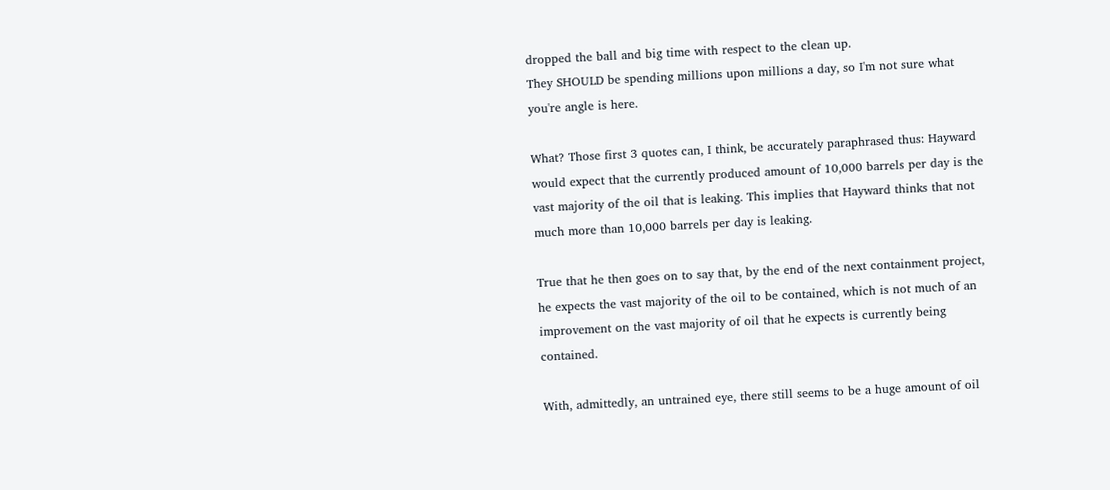dropped the ball and big time with respect to the clean up.
They SHOULD be spending millions upon millions a day, so I'm not sure what you're angle is here.

What? Those first 3 quotes can, I think, be accurately paraphrased thus: Hayward would expect that the currently produced amount of 10,000 barrels per day is the vast majority of the oil that is leaking. This implies that Hayward thinks that not much more than 10,000 barrels per day is leaking.

True that he then goes on to say that, by the end of the next containment project, he expects the vast majority of the oil to be contained, which is not much of an improvement on the vast majority of oil that he expects is currently being contained.

With, admittedly, an untrained eye, there still seems to be a huge amount of oil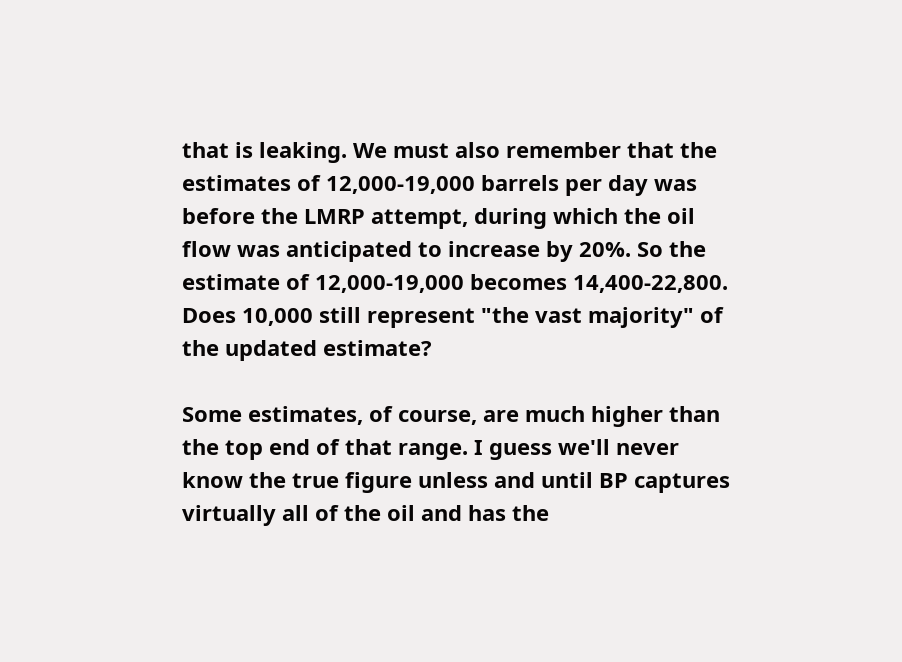that is leaking. We must also remember that the estimates of 12,000-19,000 barrels per day was before the LMRP attempt, during which the oil flow was anticipated to increase by 20%. So the estimate of 12,000-19,000 becomes 14,400-22,800. Does 10,000 still represent "the vast majority" of the updated estimate?

Some estimates, of course, are much higher than the top end of that range. I guess we'll never know the true figure unless and until BP captures virtually all of the oil and has the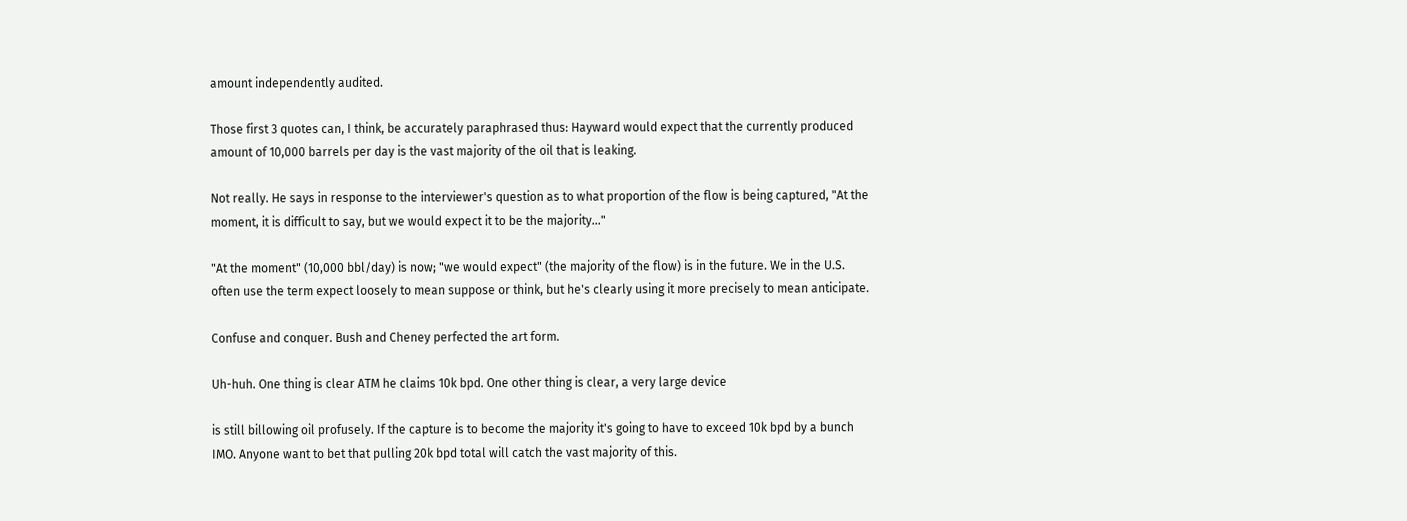amount independently audited.

Those first 3 quotes can, I think, be accurately paraphrased thus: Hayward would expect that the currently produced amount of 10,000 barrels per day is the vast majority of the oil that is leaking.

Not really. He says in response to the interviewer's question as to what proportion of the flow is being captured, "At the moment, it is difficult to say, but we would expect it to be the majority..."

"At the moment" (10,000 bbl/day) is now; "we would expect" (the majority of the flow) is in the future. We in the U.S. often use the term expect loosely to mean suppose or think, but he's clearly using it more precisely to mean anticipate.

Confuse and conquer. Bush and Cheney perfected the art form.

Uh-huh. One thing is clear ATM he claims 10k bpd. One other thing is clear, a very large device

is still billowing oil profusely. If the capture is to become the majority it's going to have to exceed 10k bpd by a bunch IMO. Anyone want to bet that pulling 20k bpd total will catch the vast majority of this.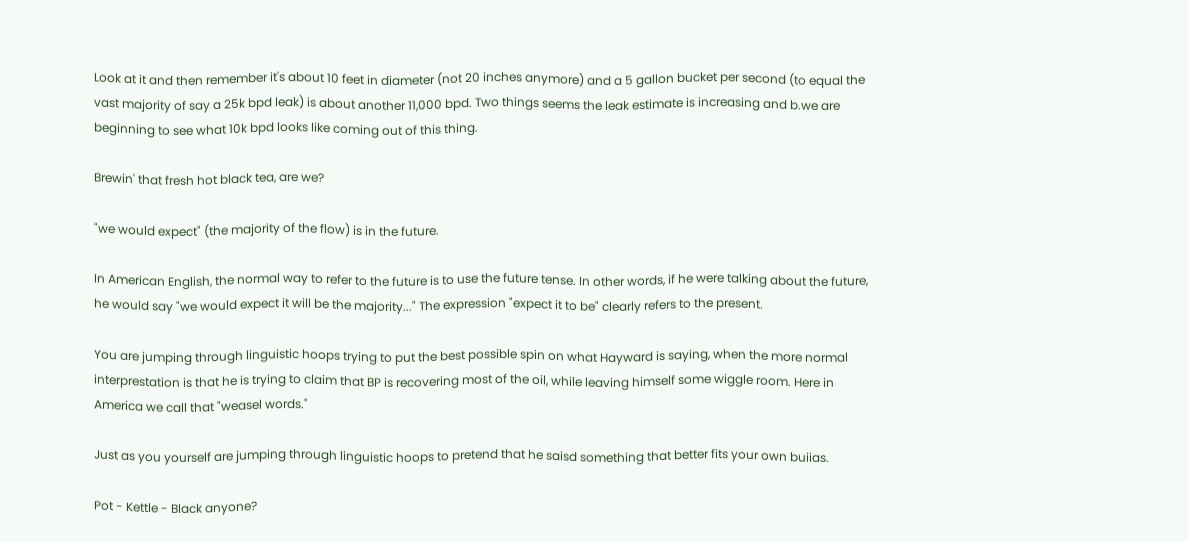Look at it and then remember it's about 10 feet in diameter (not 20 inches anymore) and a 5 gallon bucket per second (to equal the vast majority of say a 25k bpd leak) is about another 11,000 bpd. Two things seems the leak estimate is increasing and b.we are beginning to see what 10k bpd looks like coming out of this thing.

Brewin' that fresh hot black tea, are we?

"we would expect" (the majority of the flow) is in the future.

In American English, the normal way to refer to the future is to use the future tense. In other words, if he were talking about the future, he would say "we would expect it will be the majority..." The expression "expect it to be" clearly refers to the present.

You are jumping through linguistic hoops trying to put the best possible spin on what Hayward is saying, when the more normal interprestation is that he is trying to claim that BP is recovering most of the oil, while leaving himself some wiggle room. Here in America we call that "weasel words."

Just as you yourself are jumping through linguistic hoops to pretend that he saisd something that better fits your own buiias.

Pot - Kettle - Black anyone?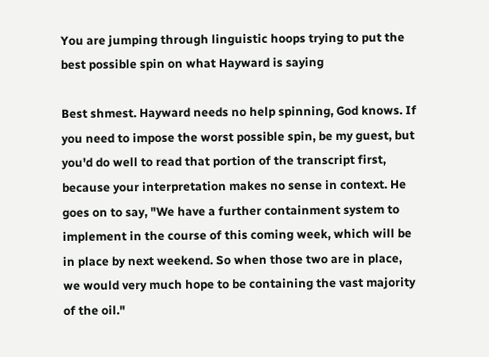You are jumping through linguistic hoops trying to put the best possible spin on what Hayward is saying

Best shmest. Hayward needs no help spinning, God knows. If you need to impose the worst possible spin, be my guest, but you'd do well to read that portion of the transcript first, because your interpretation makes no sense in context. He goes on to say, "We have a further containment system to implement in the course of this coming week, which will be in place by next weekend. So when those two are in place, we would very much hope to be containing the vast majority of the oil."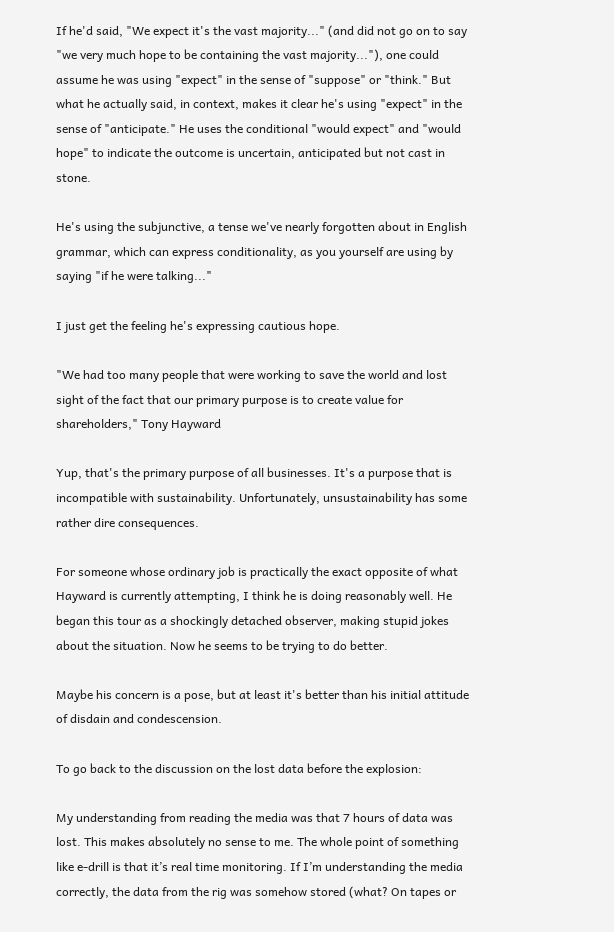If he'd said, "We expect it's the vast majority..." (and did not go on to say "we very much hope to be containing the vast majority..."), one could assume he was using "expect" in the sense of "suppose" or "think." But what he actually said, in context, makes it clear he's using "expect" in the sense of "anticipate." He uses the conditional "would expect" and "would hope" to indicate the outcome is uncertain, anticipated but not cast in stone.

He's using the subjunctive, a tense we've nearly forgotten about in English grammar, which can express conditionality, as you yourself are using by saying "if he were talking..."

I just get the feeling he's expressing cautious hope.

"We had too many people that were working to save the world and lost sight of the fact that our primary purpose is to create value for shareholders," Tony Hayward

Yup, that's the primary purpose of all businesses. It's a purpose that is incompatible with sustainability. Unfortunately, unsustainability has some rather dire consequences.

For someone whose ordinary job is practically the exact opposite of what Hayward is currently attempting, I think he is doing reasonably well. He began this tour as a shockingly detached observer, making stupid jokes about the situation. Now he seems to be trying to do better.

Maybe his concern is a pose, but at least it's better than his initial attitude of disdain and condescension.

To go back to the discussion on the lost data before the explosion:

My understanding from reading the media was that 7 hours of data was lost. This makes absolutely no sense to me. The whole point of something like e-drill is that it’s real time monitoring. If I’m understanding the media correctly, the data from the rig was somehow stored (what? On tapes or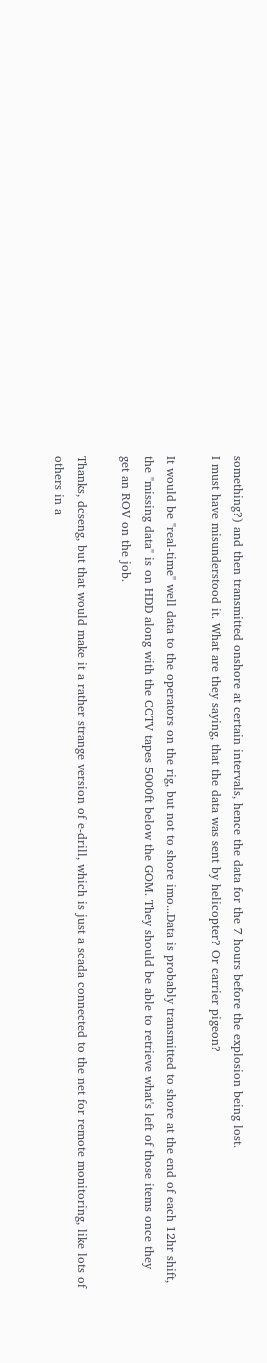something?) and then transmitted onshore at certain intervals, hence the data for the 7 hours before the explosion being lost.
I must have misunderstood it. What are they saying, that the data was sent by helicopter? Or carrier pigeon?

It would be "real-time" well data to the operators on the rig, but not to shore imo...Data is probably transmitted to shore at the end of each 12hr shift, the "missing data" is on HDD along with the CCTV tapes 5000ft below the GOM. They should be able to retrieve what's left of those items once they get an ROV on the job.

Thanks, dcseng, but that would make it a rather strange version of e-drill, which is just a scada connected to the net for remote monitoring, like lots of others in a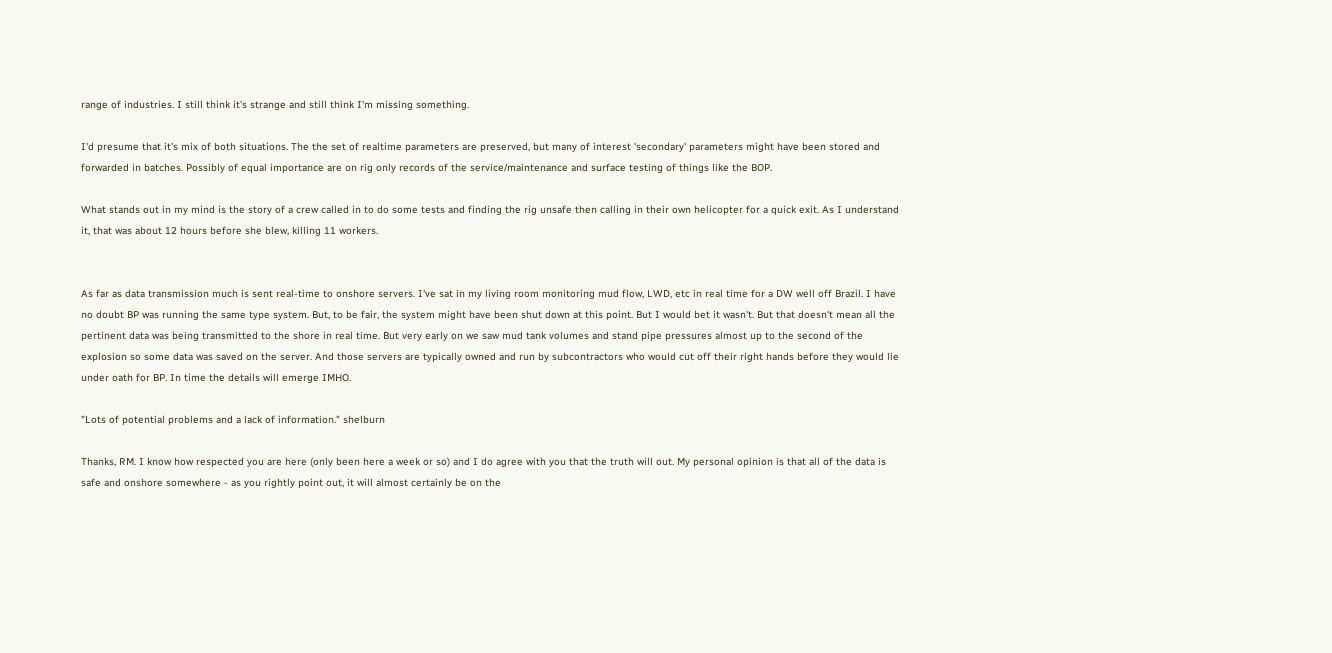range of industries. I still think it's strange and still think I'm missing something.

I'd presume that it's mix of both situations. The the set of realtime parameters are preserved, but many of interest 'secondary' parameters might have been stored and forwarded in batches. Possibly of equal importance are on rig only records of the service/maintenance and surface testing of things like the BOP.

What stands out in my mind is the story of a crew called in to do some tests and finding the rig unsafe then calling in their own helicopter for a quick exit. As I understand it, that was about 12 hours before she blew, killing 11 workers.


As far as data transmission much is sent real-time to onshore servers. I've sat in my living room monitoring mud flow, LWD, etc in real time for a DW well off Brazil. I have no doubt BP was running the same type system. But, to be fair, the system might have been shut down at this point. But I would bet it wasn't. But that doesn't mean all the pertinent data was being transmitted to the shore in real time. But very early on we saw mud tank volumes and stand pipe pressures almost up to the second of the explosion so some data was saved on the server. And those servers are typically owned and run by subcontractors who would cut off their right hands before they would lie under oath for BP. In time the details will emerge IMHO.

"Lots of potential problems and a lack of information." shelburn

Thanks, RM. I know how respected you are here (only been here a week or so) and I do agree with you that the truth will out. My personal opinion is that all of the data is safe and onshore somewhere - as you rightly point out, it will almost certainly be on the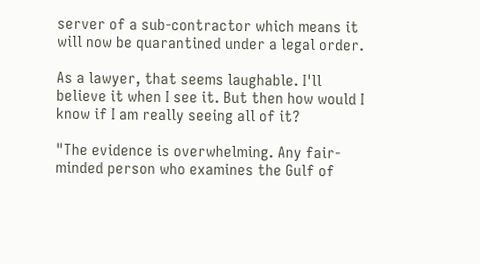server of a sub-contractor which means it will now be quarantined under a legal order.

As a lawyer, that seems laughable. I'll believe it when I see it. But then how would I know if I am really seeing all of it?

"The evidence is overwhelming. Any fair-minded person who examines the Gulf of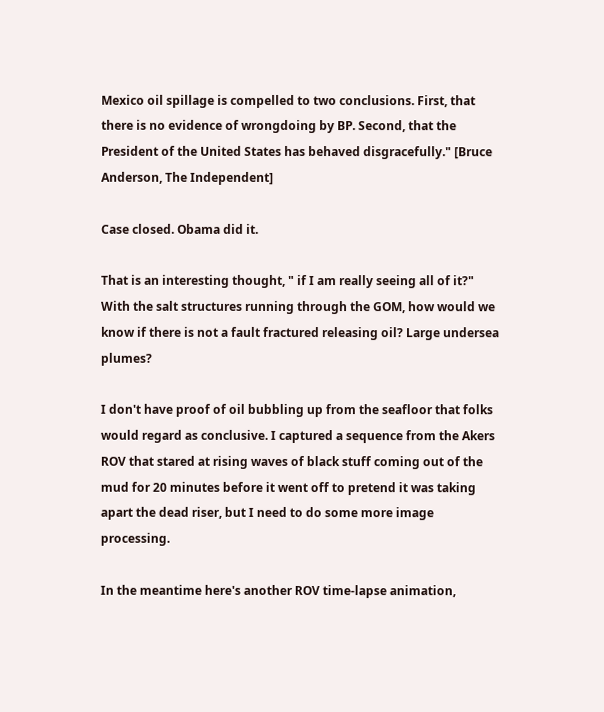Mexico oil spillage is compelled to two conclusions. First, that there is no evidence of wrongdoing by BP. Second, that the President of the United States has behaved disgracefully." [Bruce Anderson, The Independent]

Case closed. Obama did it.

That is an interesting thought, " if I am really seeing all of it?" With the salt structures running through the GOM, how would we know if there is not a fault fractured releasing oil? Large undersea plumes?

I don't have proof of oil bubbling up from the seafloor that folks would regard as conclusive. I captured a sequence from the Akers ROV that stared at rising waves of black stuff coming out of the mud for 20 minutes before it went off to pretend it was taking apart the dead riser, but I need to do some more image processing.

In the meantime here's another ROV time-lapse animation,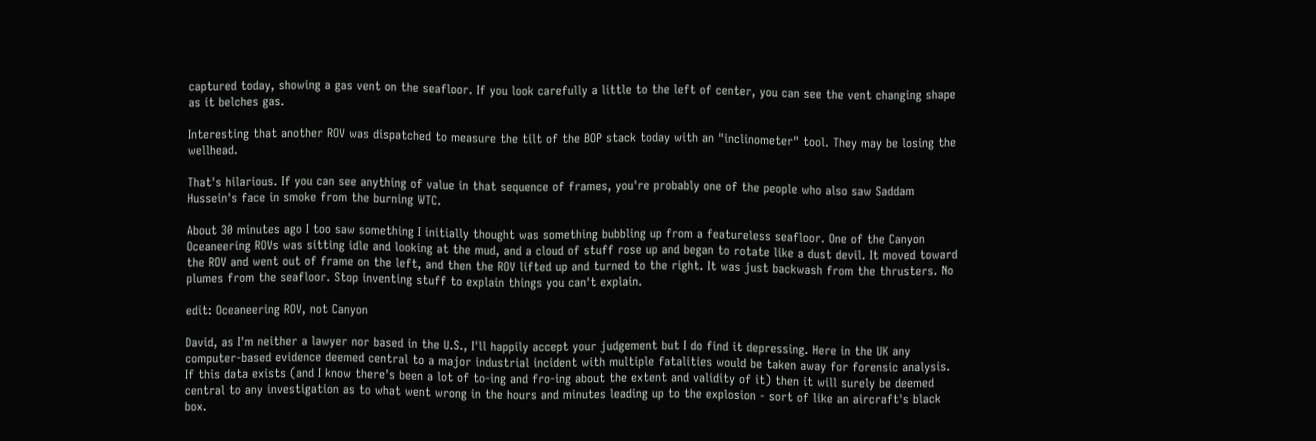captured today, showing a gas vent on the seafloor. If you look carefully a little to the left of center, you can see the vent changing shape as it belches gas.

Interesting that another ROV was dispatched to measure the tilt of the BOP stack today with an "inclinometer" tool. They may be losing the wellhead.

That's hilarious. If you can see anything of value in that sequence of frames, you're probably one of the people who also saw Saddam Hussein's face in smoke from the burning WTC.

About 30 minutes ago I too saw something I initially thought was something bubbling up from a featureless seafloor. One of the Canyon Oceaneering ROVs was sitting idle and looking at the mud, and a cloud of stuff rose up and began to rotate like a dust devil. It moved toward the ROV and went out of frame on the left, and then the ROV lifted up and turned to the right. It was just backwash from the thrusters. No plumes from the seafloor. Stop inventing stuff to explain things you can't explain.

edit: Oceaneering ROV, not Canyon

David, as I'm neither a lawyer nor based in the U.S., I'll happily accept your judgement but I do find it depressing. Here in the UK any computer-based evidence deemed central to a major industrial incident with multiple fatalities would be taken away for forensic analysis. If this data exists (and I know there's been a lot of to-ing and fro-ing about the extent and validity of it) then it will surely be deemed central to any investigation as to what went wrong in the hours and minutes leading up to the explosion - sort of like an aircraft's black box.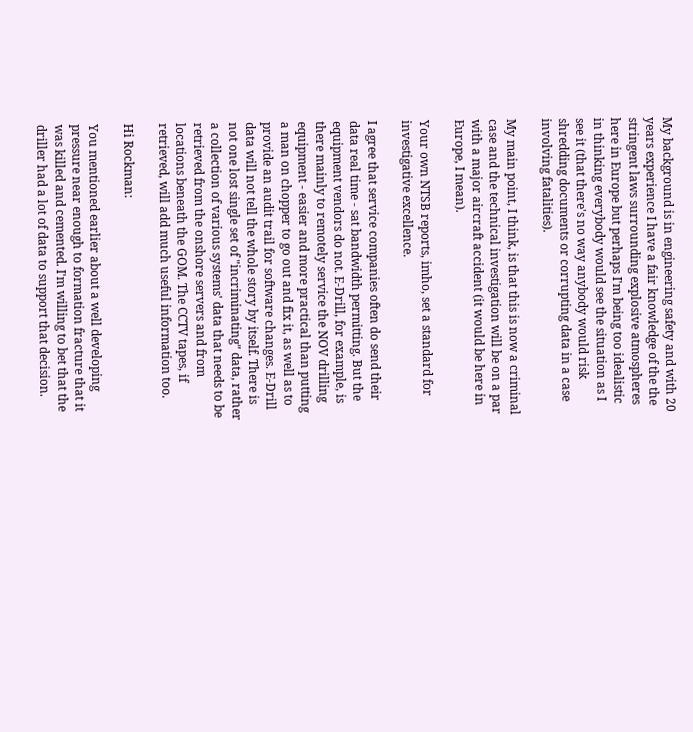My background is in engineering safety and with 20 years experience I have a fair knowledge of the the stringent laws surrounding explosive atmospheres here in Europe but perhaps I'm being too idealistic in thinking everybody would see the situation as I see it (that there's no way anybody would risk shredding documents or corrupting data in a case involving fatalities).

My main point, I think, is that this is now a criminal case and the technical investigation will be on a par with a major aircraft accident (it would be here in Europe, I mean).

Your own NTSB reports, imho, set a standard for investigative excellence.

I agree that service companies often do send their data real time - sat bandwidth permitting. But the equipment vendors do not. E-Drill, for example, is there mainly to remotely service the NOV drilling equipment - easier and more practical than putting a man on chopper to go out and fix it, as well as to provide an audit trail for software changes. E-Drill data will not tell the whole story by itself. There is not one lost single set of "incriminating" data, rather a collection of various systems' data that needs to be retrieved from the onshore servers and from locations beneath the GOM. The CCTV tapes, if retrieved, will add much useful information too.

Hi Rockman:

You mentioned earlier about a well developing pressure near enough to formation fracture that it was killed and cemented. I'm willing to bet that the driller had a lot of data to support that decision.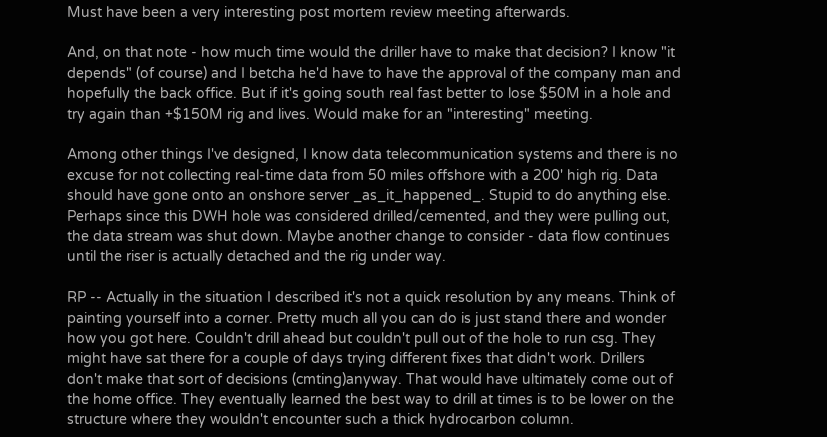Must have been a very interesting post mortem review meeting afterwards.

And, on that note - how much time would the driller have to make that decision? I know "it depends" (of course) and I betcha he'd have to have the approval of the company man and hopefully the back office. But if it's going south real fast better to lose $50M in a hole and try again than +$150M rig and lives. Would make for an "interesting" meeting.

Among other things I've designed, I know data telecommunication systems and there is no excuse for not collecting real-time data from 50 miles offshore with a 200' high rig. Data should have gone onto an onshore server _as_it_happened_. Stupid to do anything else. Perhaps since this DWH hole was considered drilled/cemented, and they were pulling out, the data stream was shut down. Maybe another change to consider - data flow continues until the riser is actually detached and the rig under way.

RP -- Actually in the situation I described it's not a quick resolution by any means. Think of painting yourself into a corner. Pretty much all you can do is just stand there and wonder how you got here. Couldn't drill ahead but couldn't pull out of the hole to run csg. They might have sat there for a couple of days trying different fixes that didn't work. Drillers don't make that sort of decisions (cmting)anyway. That would have ultimately come out of the home office. They eventually learned the best way to drill at times is to be lower on the structure where they wouldn't encounter such a thick hydrocarbon column.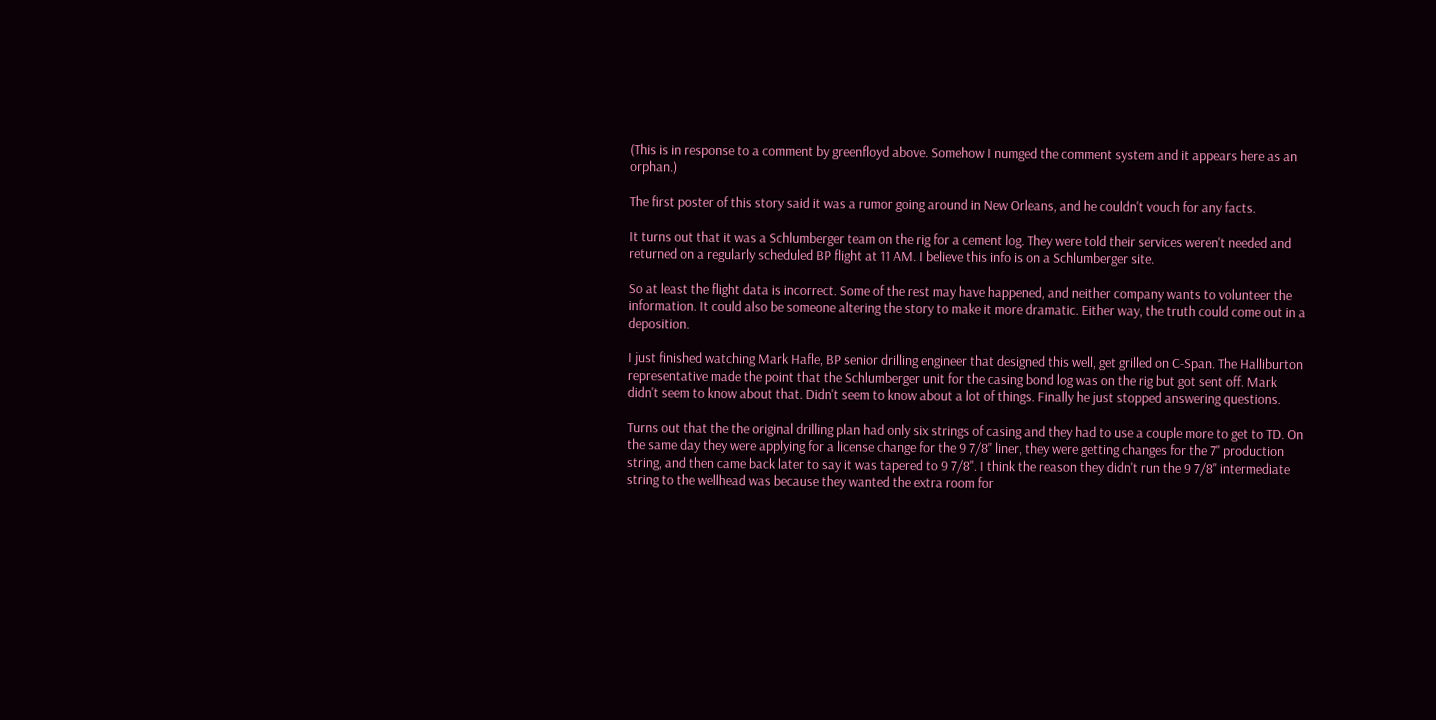(This is in response to a comment by greenfloyd above. Somehow I numged the comment system and it appears here as an orphan.)

The first poster of this story said it was a rumor going around in New Orleans, and he couldn't vouch for any facts.

It turns out that it was a Schlumberger team on the rig for a cement log. They were told their services weren't needed and returned on a regularly scheduled BP flight at 11 AM. I believe this info is on a Schlumberger site.

So at least the flight data is incorrect. Some of the rest may have happened, and neither company wants to volunteer the information. It could also be someone altering the story to make it more dramatic. Either way, the truth could come out in a deposition.

I just finished watching Mark Hafle, BP senior drilling engineer that designed this well, get grilled on C-Span. The Halliburton representative made the point that the Schlumberger unit for the casing bond log was on the rig but got sent off. Mark didn't seem to know about that. Didn't seem to know about a lot of things. Finally he just stopped answering questions.

Turns out that the the original drilling plan had only six strings of casing and they had to use a couple more to get to TD. On the same day they were applying for a license change for the 9 7/8" liner, they were getting changes for the 7" production string, and then came back later to say it was tapered to 9 7/8". I think the reason they didn't run the 9 7/8" intermediate string to the wellhead was because they wanted the extra room for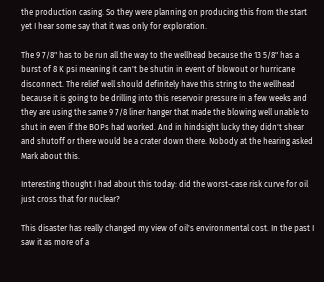the production casing. So they were planning on producing this from the start yet I hear some say that it was only for exploration.

The 9 7/8" has to be run all the way to the wellhead because the 13 5/8" has a burst of 8 K psi meaning it can't be shutin in event of blowout or hurricane disconnect. The relief well should definitely have this string to the wellhead because it is going to be drilling into this reservoir pressure in a few weeks and they are using the same 9 7/8 liner hanger that made the blowing well unable to shut in even if the BOPs had worked. And in hindsight lucky they didn't shear and shutoff or there would be a crater down there. Nobody at the hearing asked Mark about this.

Interesting thought I had about this today: did the worst-case risk curve for oil just cross that for nuclear?

This disaster has really changed my view of oil's environmental cost. In the past I saw it as more of a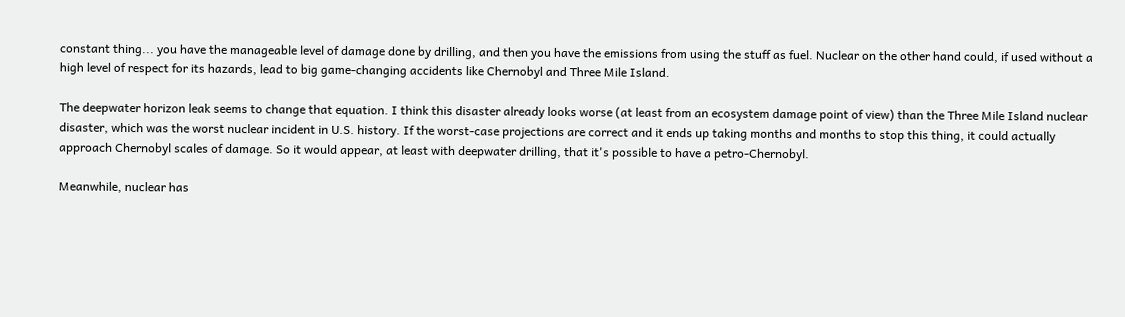constant thing... you have the manageable level of damage done by drilling, and then you have the emissions from using the stuff as fuel. Nuclear on the other hand could, if used without a high level of respect for its hazards, lead to big game-changing accidents like Chernobyl and Three Mile Island.

The deepwater horizon leak seems to change that equation. I think this disaster already looks worse (at least from an ecosystem damage point of view) than the Three Mile Island nuclear disaster, which was the worst nuclear incident in U.S. history. If the worst-case projections are correct and it ends up taking months and months to stop this thing, it could actually approach Chernobyl scales of damage. So it would appear, at least with deepwater drilling, that it's possible to have a petro-Chernobyl.

Meanwhile, nuclear has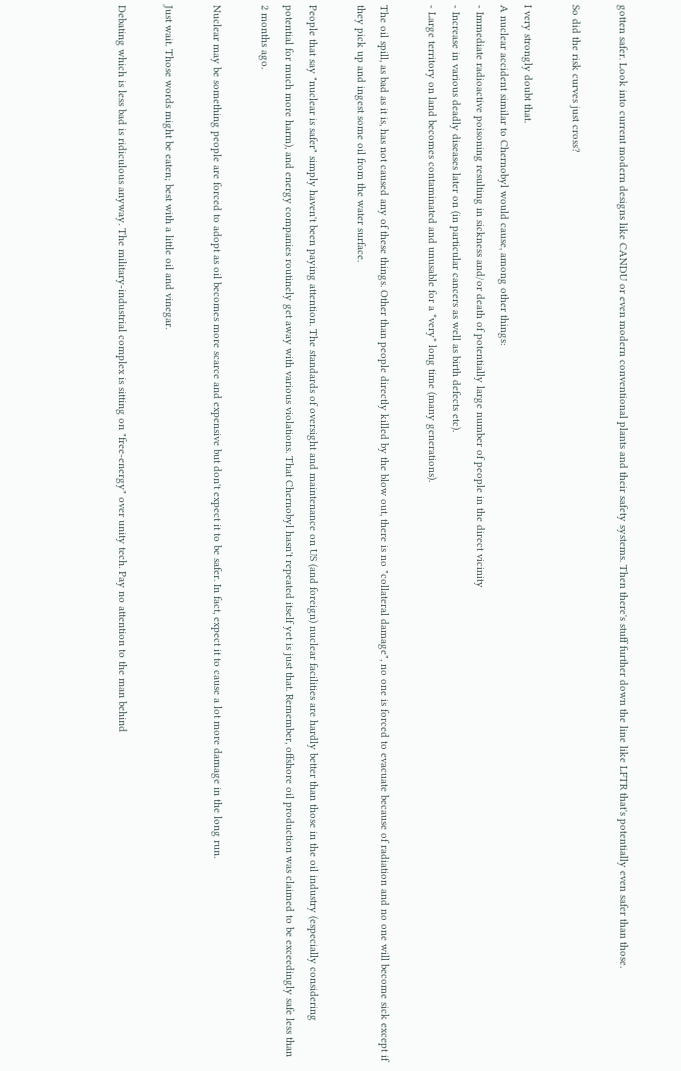gotten safer. Look into current modern designs like CANDU or even modern conventional plants and their safety systems. Then there's stuff further down the line like LFTR that's potentially even safer than those.

So did the risk curves just cross?

I very strongly doubt that.
A nuclear accident similar to Chernobyl would cause, among other things:
- Immediate radioactive poisoning resulting in sickness and/or death of potentially large number of people in the direct vicinity
- Increase in various deadly diseases later on (in particular cancers as well as birth defects etc).
- Large territory on land becomes contaminated and unusable for a *very* long time (many generations).

The oil spill, as bad as it is, has not caused any of these things. Other than people directly killed by the blow out, there is no "collateral damage", no one is forced to evacuate because of radiation and no one will become sick except if they pick up and ingest some oil from the water surface.

People that say "nuclear is safer" simply haven't been paying attention. The standards of oversight and maintenance on US (and foreign) nuclear facilities are hardly better than those in the oil industry (especially considering potential for much more harm), and energy companies routinely get away with various violations. That Chernobyl hasn't repeated itself yet is just that. Remember, offshore oil production was claimed to be exceedingly safe less than 2 months ago.

Nuclear may be something people are forced to adopt as oil becomes more scarce and expensive but don't expect it to be safer. In fact, expect it to cause a lot more damage in the long run.

Just wait. Those words might be eaten; best with a little oil and vinegar.

Debating which is less bad is ridiculous anyway. The military-industrial complex is sitting on "free-energy" over unity tech. Pay no attention to the man behind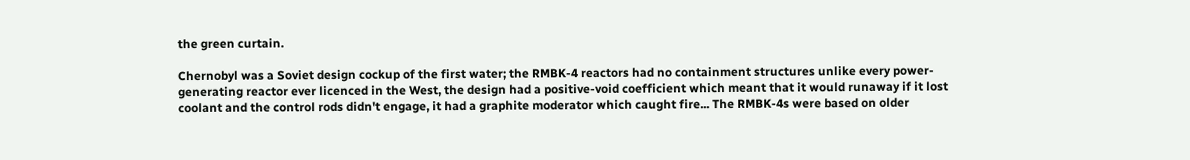the green curtain.

Chernobyl was a Soviet design cockup of the first water; the RMBK-4 reactors had no containment structures unlike every power-generating reactor ever licenced in the West, the design had a positive-void coefficient which meant that it would runaway if it lost coolant and the control rods didn't engage, it had a graphite moderator which caught fire... The RMBK-4s were based on older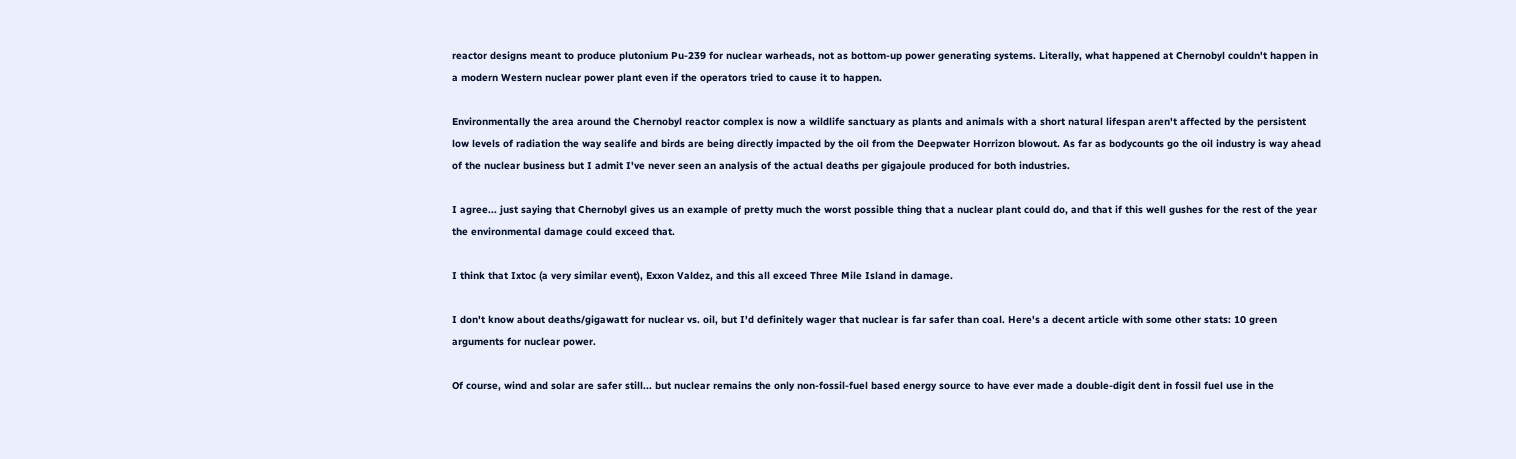reactor designs meant to produce plutonium Pu-239 for nuclear warheads, not as bottom-up power generating systems. Literally, what happened at Chernobyl couldn't happen in a modern Western nuclear power plant even if the operators tried to cause it to happen.

Environmentally the area around the Chernobyl reactor complex is now a wildlife sanctuary as plants and animals with a short natural lifespan aren't affected by the persistent low levels of radiation the way sealife and birds are being directly impacted by the oil from the Deepwater Horrizon blowout. As far as bodycounts go the oil industry is way ahead of the nuclear business but I admit I've never seen an analysis of the actual deaths per gigajoule produced for both industries.

I agree... just saying that Chernobyl gives us an example of pretty much the worst possible thing that a nuclear plant could do, and that if this well gushes for the rest of the year the environmental damage could exceed that.

I think that Ixtoc (a very similar event), Exxon Valdez, and this all exceed Three Mile Island in damage.

I don't know about deaths/gigawatt for nuclear vs. oil, but I'd definitely wager that nuclear is far safer than coal. Here's a decent article with some other stats: 10 green arguments for nuclear power.

Of course, wind and solar are safer still... but nuclear remains the only non-fossil-fuel based energy source to have ever made a double-digit dent in fossil fuel use in the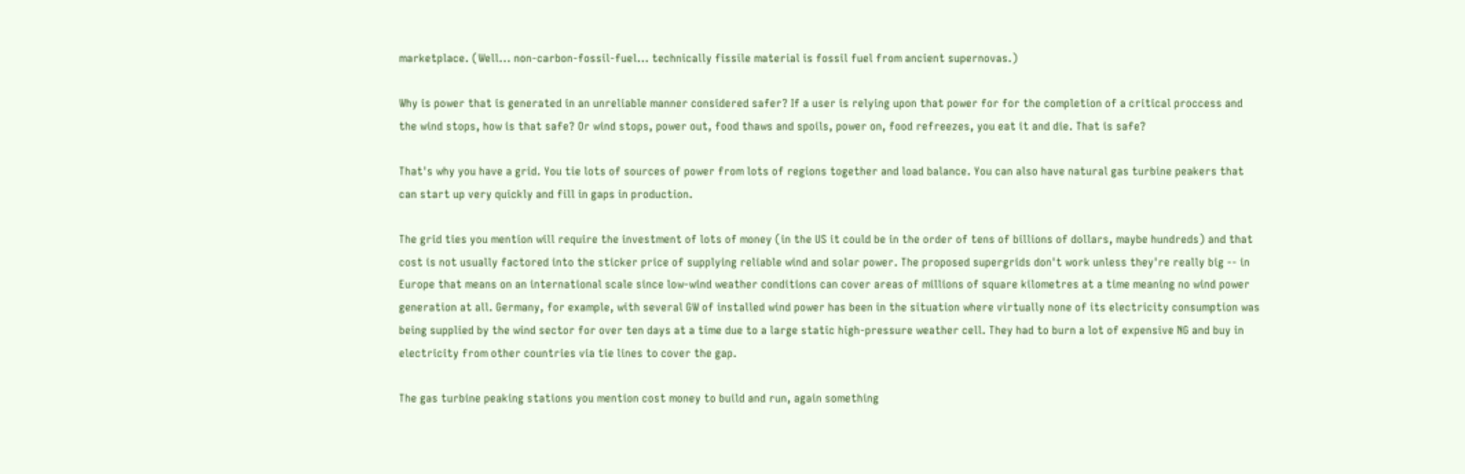marketplace. (Well... non-carbon-fossil-fuel... technically fissile material is fossil fuel from ancient supernovas.)

Why is power that is generated in an unreliable manner considered safer? If a user is relying upon that power for for the completion of a critical proccess and the wind stops, how is that safe? Or wind stops, power out, food thaws and spoils, power on, food refreezes, you eat it and die. That is safe?

That's why you have a grid. You tie lots of sources of power from lots of regions together and load balance. You can also have natural gas turbine peakers that can start up very quickly and fill in gaps in production.

The grid ties you mention will require the investment of lots of money (in the US it could be in the order of tens of billions of dollars, maybe hundreds) and that cost is not usually factored into the sticker price of supplying reliable wind and solar power. The proposed supergrids don't work unless they're really big -- in Europe that means on an international scale since low-wind weather conditions can cover areas of millions of square kilometres at a time meaning no wind power generation at all. Germany, for example, with several GW of installed wind power has been in the situation where virtually none of its electricity consumption was being supplied by the wind sector for over ten days at a time due to a large static high-pressure weather cell. They had to burn a lot of expensive NG and buy in electricity from other countries via tie lines to cover the gap.

The gas turbine peaking stations you mention cost money to build and run, again something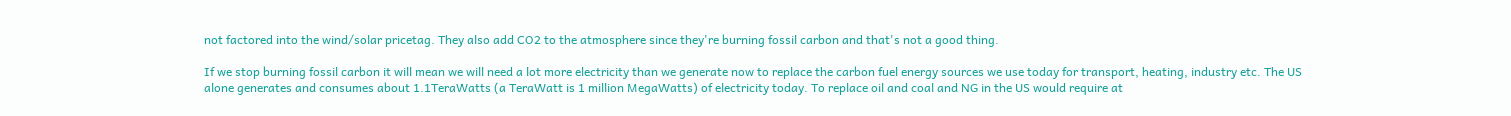not factored into the wind/solar pricetag. They also add CO2 to the atmosphere since they're burning fossil carbon and that's not a good thing.

If we stop burning fossil carbon it will mean we will need a lot more electricity than we generate now to replace the carbon fuel energy sources we use today for transport, heating, industry etc. The US alone generates and consumes about 1.1TeraWatts (a TeraWatt is 1 million MegaWatts) of electricity today. To replace oil and coal and NG in the US would require at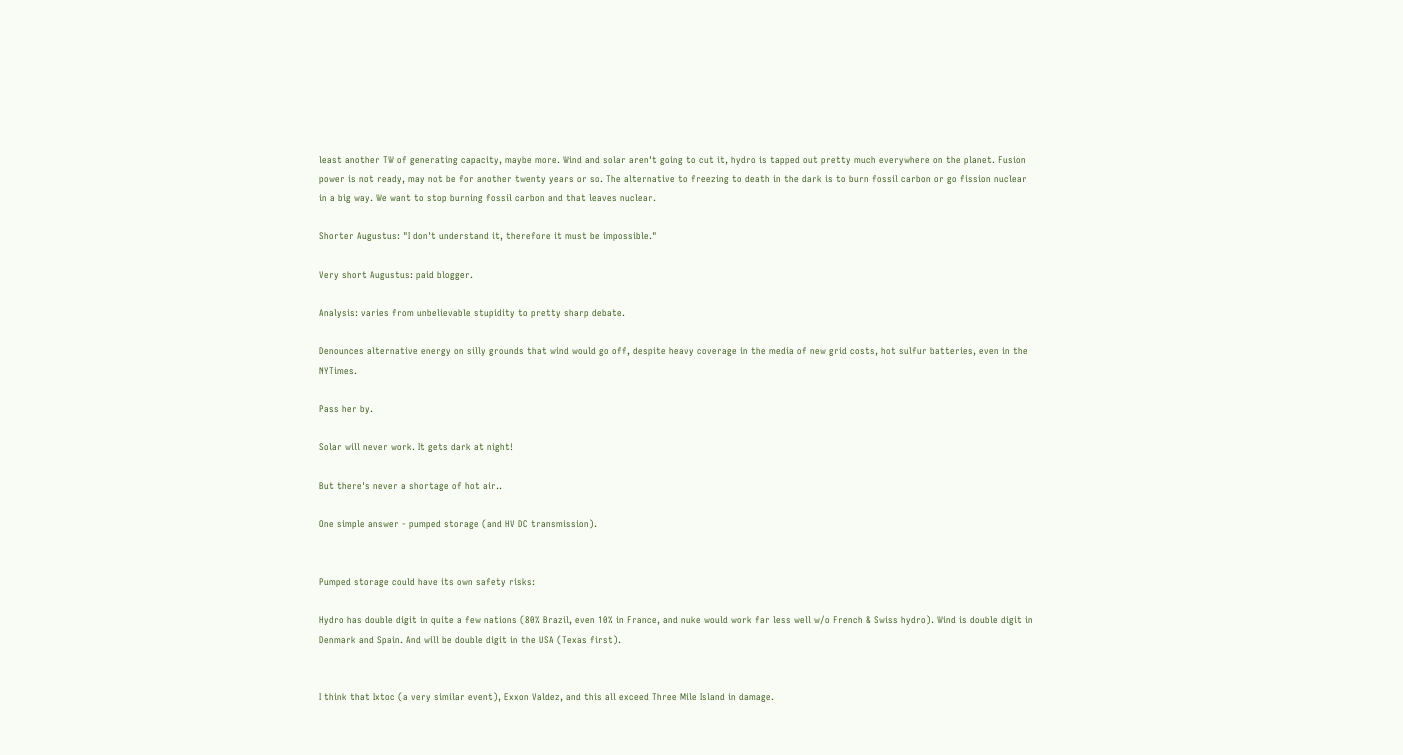least another TW of generating capacity, maybe more. Wind and solar aren't going to cut it, hydro is tapped out pretty much everywhere on the planet. Fusion power is not ready, may not be for another twenty years or so. The alternative to freezing to death in the dark is to burn fossil carbon or go fission nuclear in a big way. We want to stop burning fossil carbon and that leaves nuclear.

Shorter Augustus: "I don't understand it, therefore it must be impossible."

Very short Augustus: paid blogger.

Analysis: varies from unbelievable stupidity to pretty sharp debate.

Denounces alternative energy on silly grounds that wind would go off, despite heavy coverage in the media of new grid costs, hot sulfur batteries, even in the NYTimes.

Pass her by.

Solar will never work. It gets dark at night!

But there's never a shortage of hot air..

One simple answer - pumped storage (and HV DC transmission).


Pumped storage could have its own safety risks:

Hydro has double digit in quite a few nations (80% Brazil, even 10% in France, and nuke would work far less well w/o French & Swiss hydro). Wind is double digit in Denmark and Spain. And will be double digit in the USA (Texas first).


I think that Ixtoc (a very similar event), Exxon Valdez, and this all exceed Three Mile Island in damage.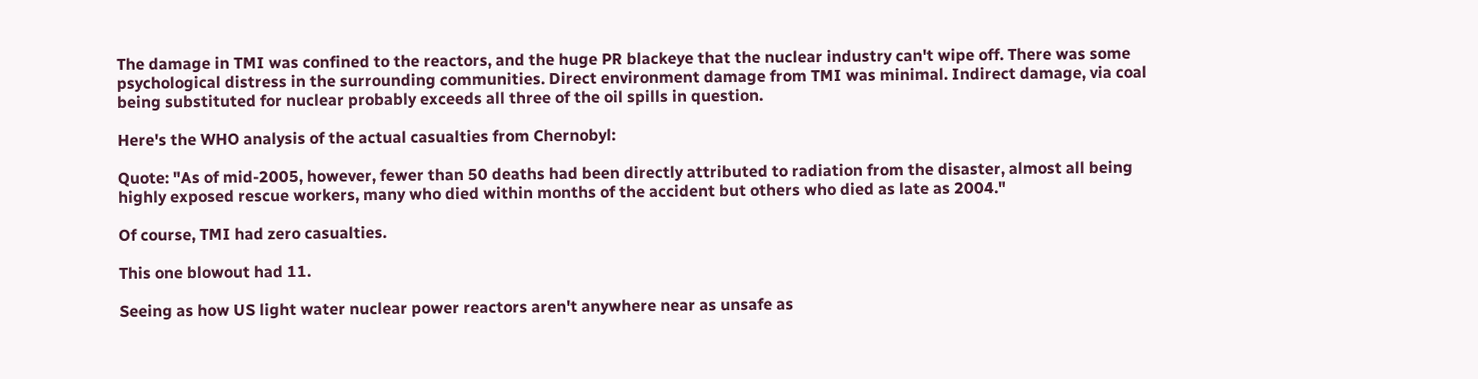The damage in TMI was confined to the reactors, and the huge PR blackeye that the nuclear industry can't wipe off. There was some psychological distress in the surrounding communities. Direct environment damage from TMI was minimal. Indirect damage, via coal being substituted for nuclear probably exceeds all three of the oil spills in question.

Here's the WHO analysis of the actual casualties from Chernobyl:

Quote: "As of mid-2005, however, fewer than 50 deaths had been directly attributed to radiation from the disaster, almost all being highly exposed rescue workers, many who died within months of the accident but others who died as late as 2004."

Of course, TMI had zero casualties.

This one blowout had 11.

Seeing as how US light water nuclear power reactors aren't anywhere near as unsafe as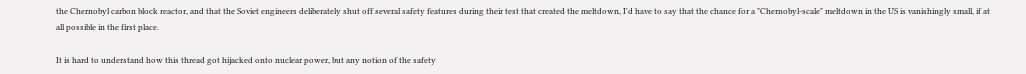the Chernobyl carbon block reactor, and that the Soviet engineers deliberately shut off several safety features during their test that created the meltdown, I'd have to say that the chance for a "Chernobyl-scale" meltdown in the US is vanishingly small, if at all possible in the first place.

It is hard to understand how this thread got hijacked onto nuclear power, but any notion of the safety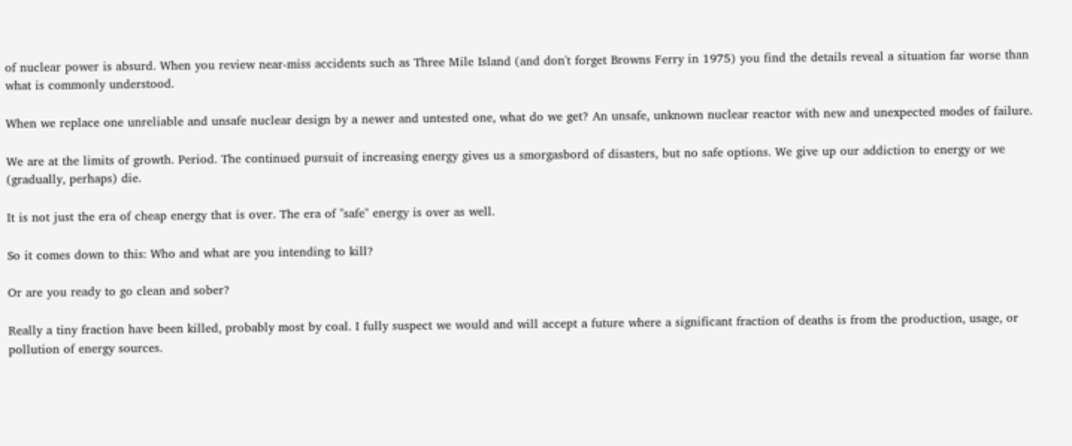of nuclear power is absurd. When you review near-miss accidents such as Three Mile Island (and don't forget Browns Ferry in 1975) you find the details reveal a situation far worse than what is commonly understood.

When we replace one unreliable and unsafe nuclear design by a newer and untested one, what do we get? An unsafe, unknown nuclear reactor with new and unexpected modes of failure.

We are at the limits of growth. Period. The continued pursuit of increasing energy gives us a smorgasbord of disasters, but no safe options. We give up our addiction to energy or we (gradually, perhaps) die.

It is not just the era of cheap energy that is over. The era of "safe" energy is over as well.

So it comes down to this: Who and what are you intending to kill?

Or are you ready to go clean and sober?

Really a tiny fraction have been killed, probably most by coal. I fully suspect we would and will accept a future where a significant fraction of deaths is from the production, usage, or pollution of energy sources.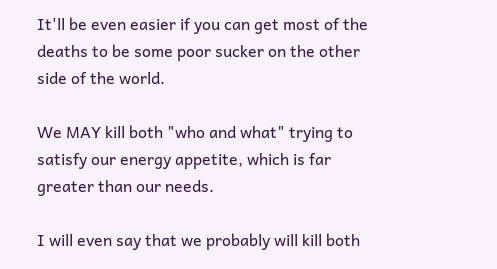It'll be even easier if you can get most of the deaths to be some poor sucker on the other side of the world.

We MAY kill both "who and what" trying to satisfy our energy appetite, which is far greater than our needs.

I will even say that we probably will kill both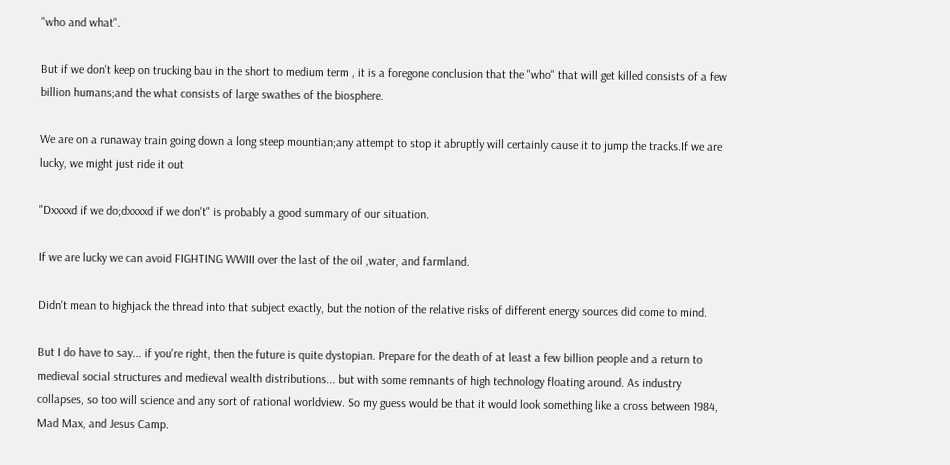"who and what".

But if we don't keep on trucking bau in the short to medium term , it is a foregone conclusion that the "who" that will get killed consists of a few billion humans;and the what consists of large swathes of the biosphere.

We are on a runaway train going down a long steep mountian;any attempt to stop it abruptly will certainly cause it to jump the tracks.If we are lucky, we might just ride it out

"Dxxxxd if we do;dxxxxd if we don't" is probably a good summary of our situation.

If we are lucky we can avoid FIGHTING WWIII over the last of the oil ,water, and farmland.

Didn't mean to highjack the thread into that subject exactly, but the notion of the relative risks of different energy sources did come to mind.

But I do have to say... if you're right, then the future is quite dystopian. Prepare for the death of at least a few billion people and a return to medieval social structures and medieval wealth distributions... but with some remnants of high technology floating around. As industry collapses, so too will science and any sort of rational worldview. So my guess would be that it would look something like a cross between 1984, Mad Max, and Jesus Camp.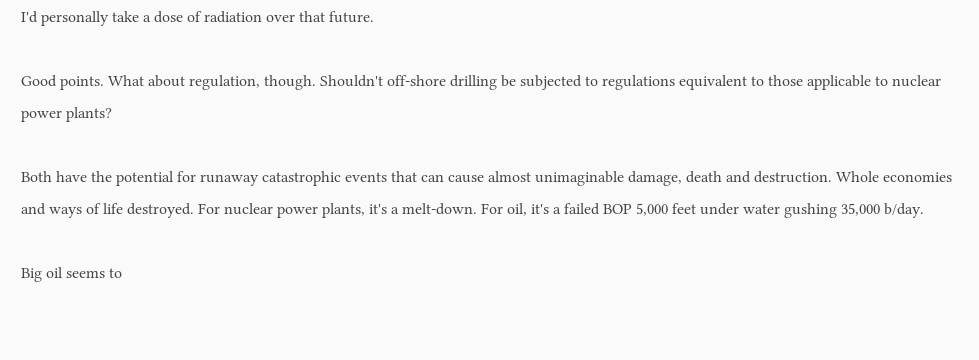I'd personally take a dose of radiation over that future.

Good points. What about regulation, though. Shouldn't off-shore drilling be subjected to regulations equivalent to those applicable to nuclear power plants?

Both have the potential for runaway catastrophic events that can cause almost unimaginable damage, death and destruction. Whole economies and ways of life destroyed. For nuclear power plants, it's a melt-down. For oil, it's a failed BOP 5,000 feet under water gushing 35,000 b/day.

Big oil seems to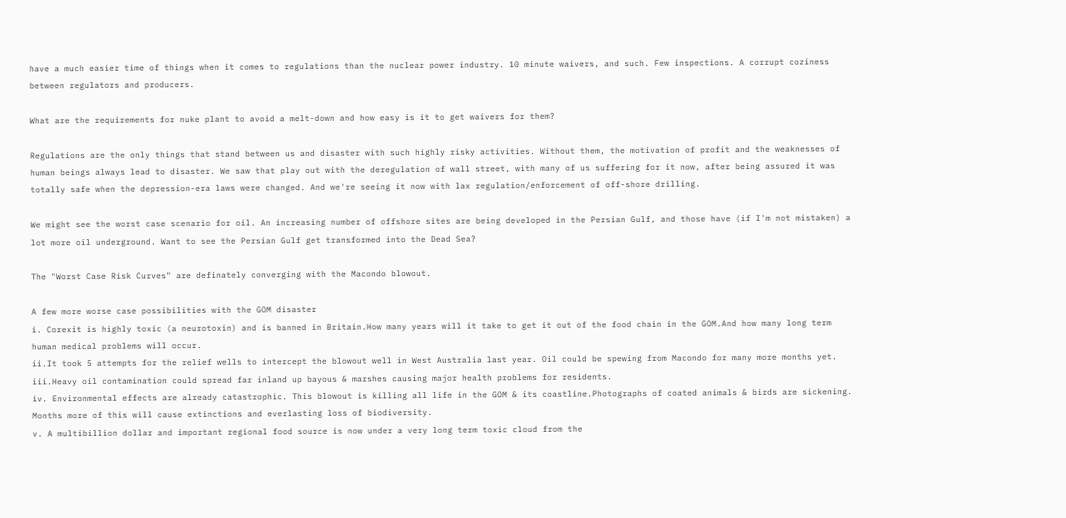have a much easier time of things when it comes to regulations than the nuclear power industry. 10 minute waivers, and such. Few inspections. A corrupt coziness between regulators and producers.

What are the requirements for nuke plant to avoid a melt-down and how easy is it to get waivers for them?

Regulations are the only things that stand between us and disaster with such highly risky activities. Without them, the motivation of profit and the weaknesses of human beings always lead to disaster. We saw that play out with the deregulation of wall street, with many of us suffering for it now, after being assured it was totally safe when the depression-era laws were changed. And we're seeing it now with lax regulation/enforcement of off-shore drilling.

We might see the worst case scenario for oil. An increasing number of offshore sites are being developed in the Persian Gulf, and those have (if I'm not mistaken) a lot more oil underground. Want to see the Persian Gulf get transformed into the Dead Sea?

The "Worst Case Risk Curves" are definately converging with the Macondo blowout.

A few more worse case possibilities with the GOM disaster
i. Corexit is highly toxic (a neurotoxin) and is banned in Britain.How many years will it take to get it out of the food chain in the GOM.And how many long term human medical problems will occur.
ii.It took 5 attempts for the relief wells to intercept the blowout well in West Australia last year. Oil could be spewing from Macondo for many more months yet.
iii.Heavy oil contamination could spread far inland up bayous & marshes causing major health problems for residents.
iv. Environmental effects are already catastrophic. This blowout is killing all life in the GOM & its coastline.Photographs of coated animals & birds are sickening. Months more of this will cause extinctions and everlasting loss of biodiversity.
v. A multibillion dollar and important regional food source is now under a very long term toxic cloud from the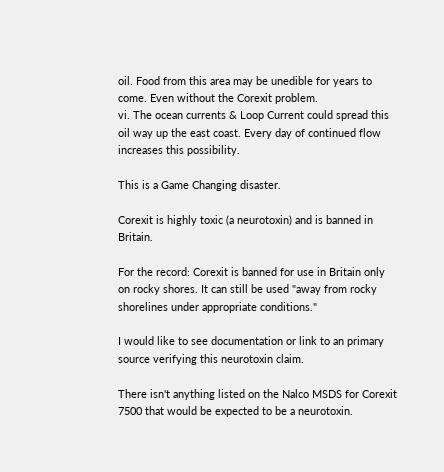oil. Food from this area may be unedible for years to come. Even without the Corexit problem.
vi. The ocean currents & Loop Current could spread this oil way up the east coast. Every day of continued flow increases this possibility.

This is a Game Changing disaster.

Corexit is highly toxic (a neurotoxin) and is banned in Britain.

For the record: Corexit is banned for use in Britain only on rocky shores. It can still be used "away from rocky shorelines under appropriate conditions."

I would like to see documentation or link to an primary source verifying this neurotoxin claim.

There isn't anything listed on the Nalco MSDS for Corexit 7500 that would be expected to be a neurotoxin.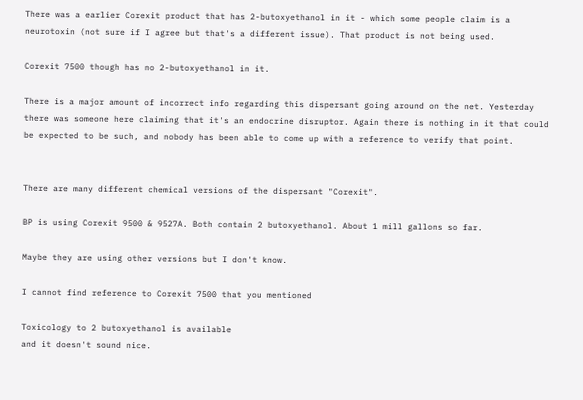There was a earlier Corexit product that has 2-butoxyethanol in it - which some people claim is a neurotoxin (not sure if I agree but that's a different issue). That product is not being used.

Corexit 7500 though has no 2-butoxyethanol in it.

There is a major amount of incorrect info regarding this dispersant going around on the net. Yesterday there was someone here claiming that it's an endocrine disruptor. Again there is nothing in it that could be expected to be such, and nobody has been able to come up with a reference to verify that point.


There are many different chemical versions of the dispersant "Corexit".

BP is using Corexit 9500 & 9527A. Both contain 2 butoxyethanol. About 1 mill gallons so far.

Maybe they are using other versions but I don't know.

I cannot find reference to Corexit 7500 that you mentioned

Toxicology to 2 butoxyethanol is available
and it doesn't sound nice.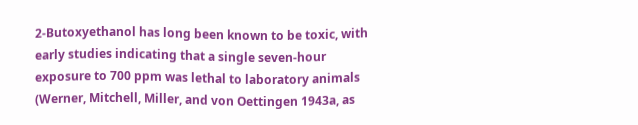2-Butoxyethanol has long been known to be toxic, with early studies indicating that a single seven-hour exposure to 700 ppm was lethal to laboratory animals (Werner, Mitchell, Miller, and von Oettingen 1943a, as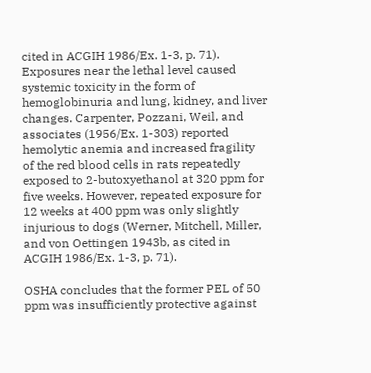cited in ACGIH 1986/Ex. 1-3, p. 71). Exposures near the lethal level caused systemic toxicity in the form of hemoglobinuria and lung, kidney, and liver changes. Carpenter, Pozzani, Weil, and associates (1956/Ex. 1-303) reported hemolytic anemia and increased fragility of the red blood cells in rats repeatedly exposed to 2-butoxyethanol at 320 ppm for five weeks. However, repeated exposure for 12 weeks at 400 ppm was only slightly injurious to dogs (Werner, Mitchell, Miller, and von Oettingen 1943b, as cited in ACGIH 1986/Ex. 1-3, p. 71).

OSHA concludes that the former PEL of 50 ppm was insufficiently protective against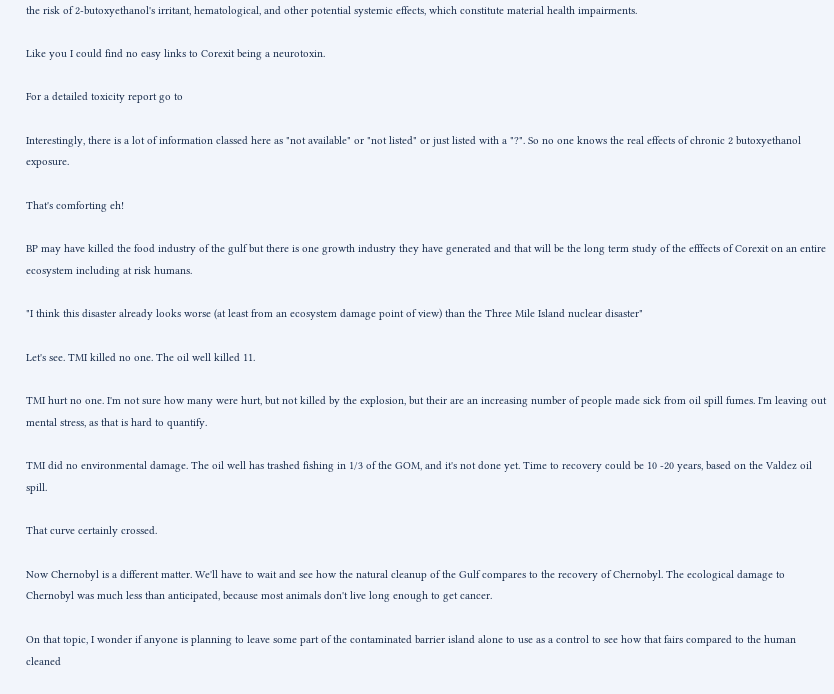the risk of 2-butoxyethanol's irritant, hematological, and other potential systemic effects, which constitute material health impairments.

Like you I could find no easy links to Corexit being a neurotoxin.

For a detailed toxicity report go to

Interestingly, there is a lot of information classed here as "not available" or "not listed" or just listed with a "?". So no one knows the real effects of chronic 2 butoxyethanol exposure.

That's comforting eh!

BP may have killed the food industry of the gulf but there is one growth industry they have generated and that will be the long term study of the efffects of Corexit on an entire ecosystem including at risk humans.

"I think this disaster already looks worse (at least from an ecosystem damage point of view) than the Three Mile Island nuclear disaster"

Let's see. TMI killed no one. The oil well killed 11.

TMI hurt no one. I'm not sure how many were hurt, but not killed by the explosion, but their are an increasing number of people made sick from oil spill fumes. I'm leaving out mental stress, as that is hard to quantify.

TMI did no environmental damage. The oil well has trashed fishing in 1/3 of the GOM, and it's not done yet. Time to recovery could be 10 -20 years, based on the Valdez oil spill.

That curve certainly crossed.

Now Chernobyl is a different matter. We'll have to wait and see how the natural cleanup of the Gulf compares to the recovery of Chernobyl. The ecological damage to Chernobyl was much less than anticipated, because most animals don't live long enough to get cancer.

On that topic, I wonder if anyone is planning to leave some part of the contaminated barrier island alone to use as a control to see how that fairs compared to the human cleaned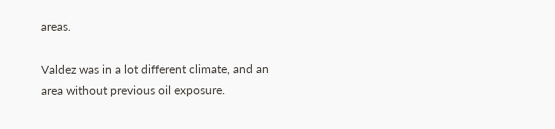areas.

Valdez was in a lot different climate, and an area without previous oil exposure.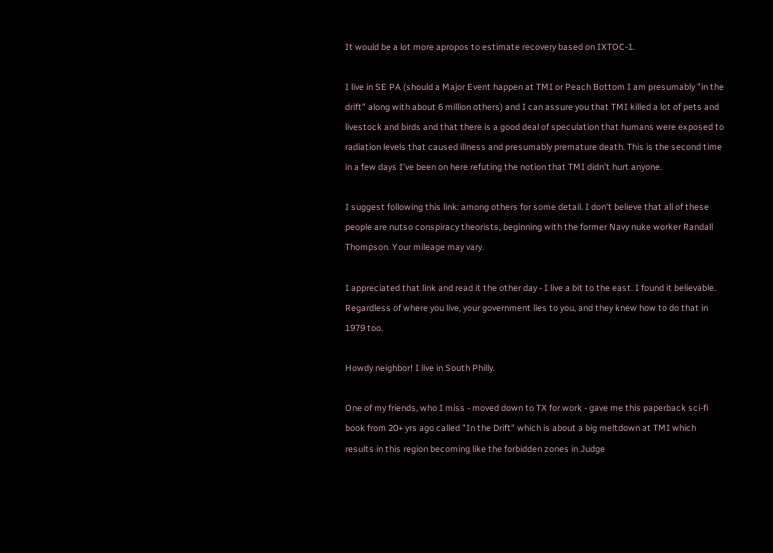It would be a lot more apropos to estimate recovery based on IXTOC-1.

I live in SE PA (should a Major Event happen at TMI or Peach Bottom I am presumably "in the drift" along with about 6 million others) and I can assure you that TMI killed a lot of pets and livestock and birds and that there is a good deal of speculation that humans were exposed to radiation levels that caused illness and presumably premature death. This is the second time in a few days I've been on here refuting the notion that TMI didn't hurt anyone.

I suggest following this link: among others for some detail. I don't believe that all of these people are nutso conspiracy theorists, beginning with the former Navy nuke worker Randall Thompson. Your mileage may vary.

I appreciated that link and read it the other day - I live a bit to the east. I found it believable. Regardless of where you live, your government lies to you, and they knew how to do that in 1979 too.

Howdy neighbor! I live in South Philly.

One of my friends, who I miss - moved down to TX for work - gave me this paperback sci-fi book from 20+ yrs ago called "In the Drift" which is about a big meltdown at TMI which results in this region becoming like the forbidden zones in Judge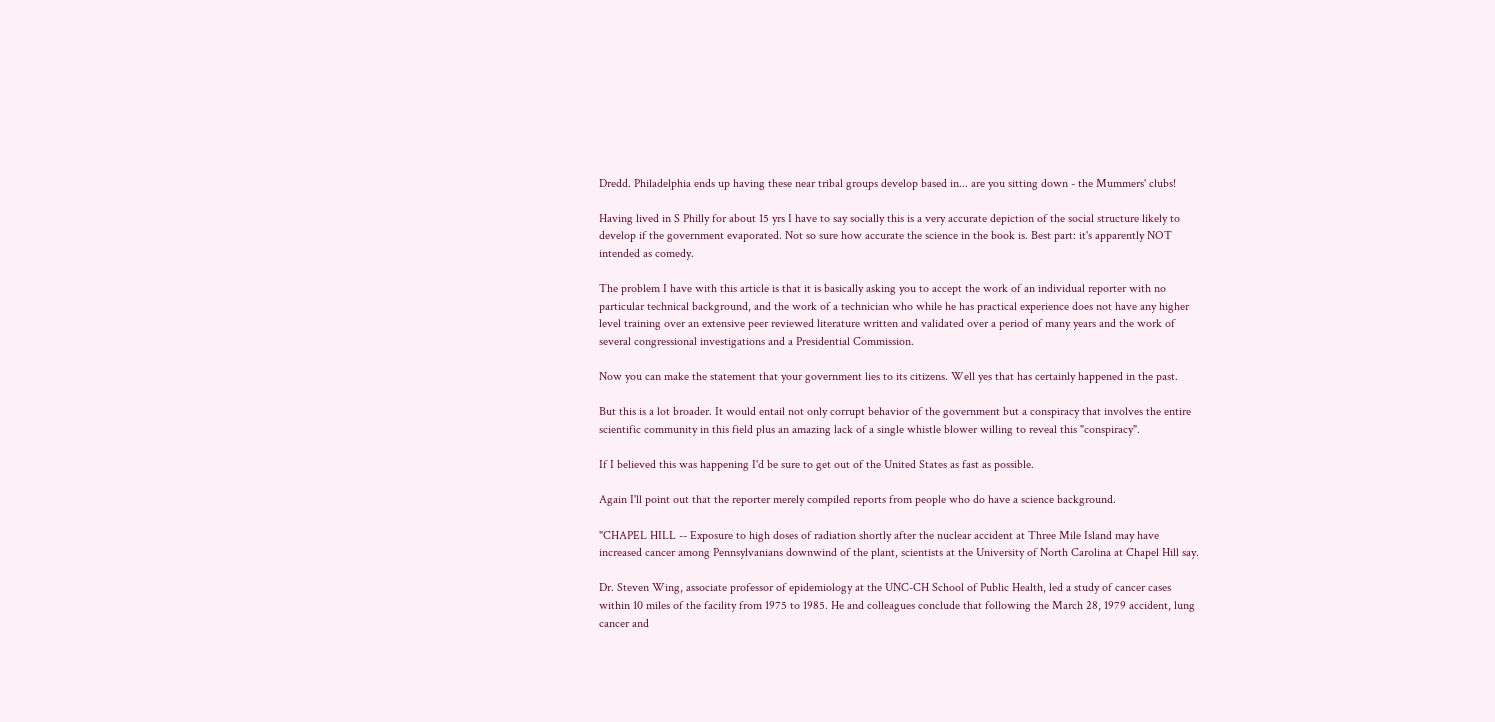Dredd. Philadelphia ends up having these near tribal groups develop based in... are you sitting down - the Mummers' clubs!

Having lived in S Philly for about 15 yrs I have to say socially this is a very accurate depiction of the social structure likely to develop if the government evaporated. Not so sure how accurate the science in the book is. Best part: it's apparently NOT intended as comedy.

The problem I have with this article is that it is basically asking you to accept the work of an individual reporter with no particular technical background, and the work of a technician who while he has practical experience does not have any higher level training over an extensive peer reviewed literature written and validated over a period of many years and the work of several congressional investigations and a Presidential Commission.

Now you can make the statement that your government lies to its citizens. Well yes that has certainly happened in the past.

But this is a lot broader. It would entail not only corrupt behavior of the government but a conspiracy that involves the entire scientific community in this field plus an amazing lack of a single whistle blower willing to reveal this "conspiracy".

If I believed this was happening I'd be sure to get out of the United States as fast as possible.

Again I'll point out that the reporter merely compiled reports from people who do have a science background.

"CHAPEL HILL -- Exposure to high doses of radiation shortly after the nuclear accident at Three Mile Island may have increased cancer among Pennsylvanians downwind of the plant, scientists at the University of North Carolina at Chapel Hill say.

Dr. Steven Wing, associate professor of epidemiology at the UNC-CH School of Public Health, led a study of cancer cases within 10 miles of the facility from 1975 to 1985. He and colleagues conclude that following the March 28, 1979 accident, lung cancer and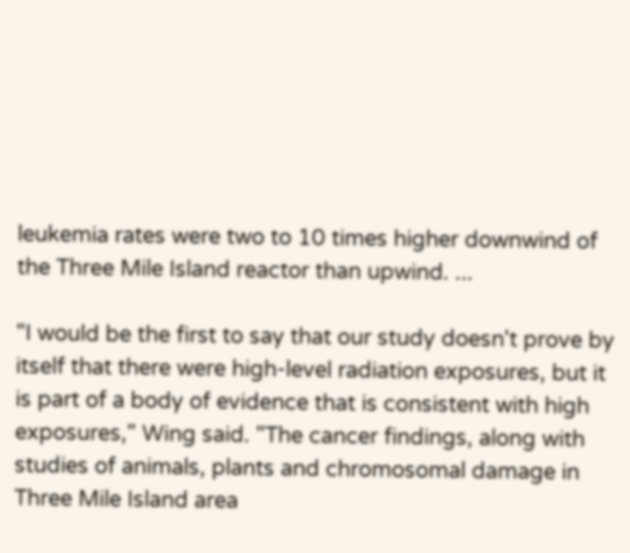leukemia rates were two to 10 times higher downwind of the Three Mile Island reactor than upwind. ...

"I would be the first to say that our study doesn't prove by itself that there were high-level radiation exposures, but it is part of a body of evidence that is consistent with high exposures," Wing said. "The cancer findings, along with studies of animals, plants and chromosomal damage in Three Mile Island area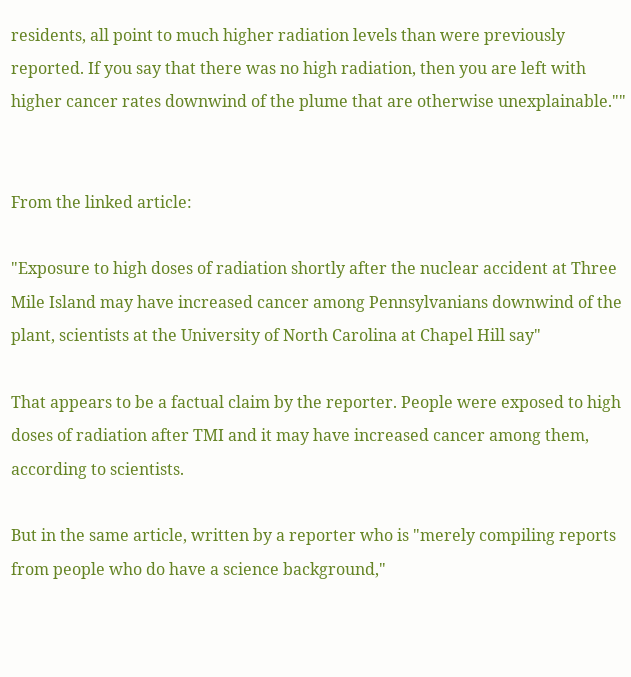residents, all point to much higher radiation levels than were previously reported. If you say that there was no high radiation, then you are left with higher cancer rates downwind of the plume that are otherwise unexplainable.""


From the linked article:

"Exposure to high doses of radiation shortly after the nuclear accident at Three Mile Island may have increased cancer among Pennsylvanians downwind of the plant, scientists at the University of North Carolina at Chapel Hill say"

That appears to be a factual claim by the reporter. People were exposed to high doses of radiation after TMI and it may have increased cancer among them, according to scientists.

But in the same article, written by a reporter who is "merely compiling reports from people who do have a science background,"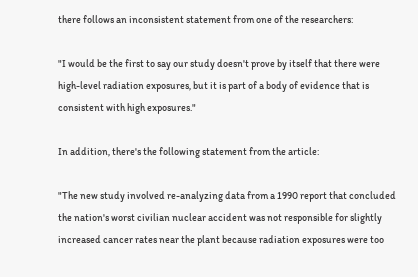there follows an inconsistent statement from one of the researchers:

"I would be the first to say our study doesn't prove by itself that there were high-level radiation exposures, but it is part of a body of evidence that is consistent with high exposures."

In addition, there's the following statement from the article:

"The new study involved re-analyzing data from a 1990 report that concluded the nation's worst civilian nuclear accident was not responsible for slightly increased cancer rates near the plant because radiation exposures were too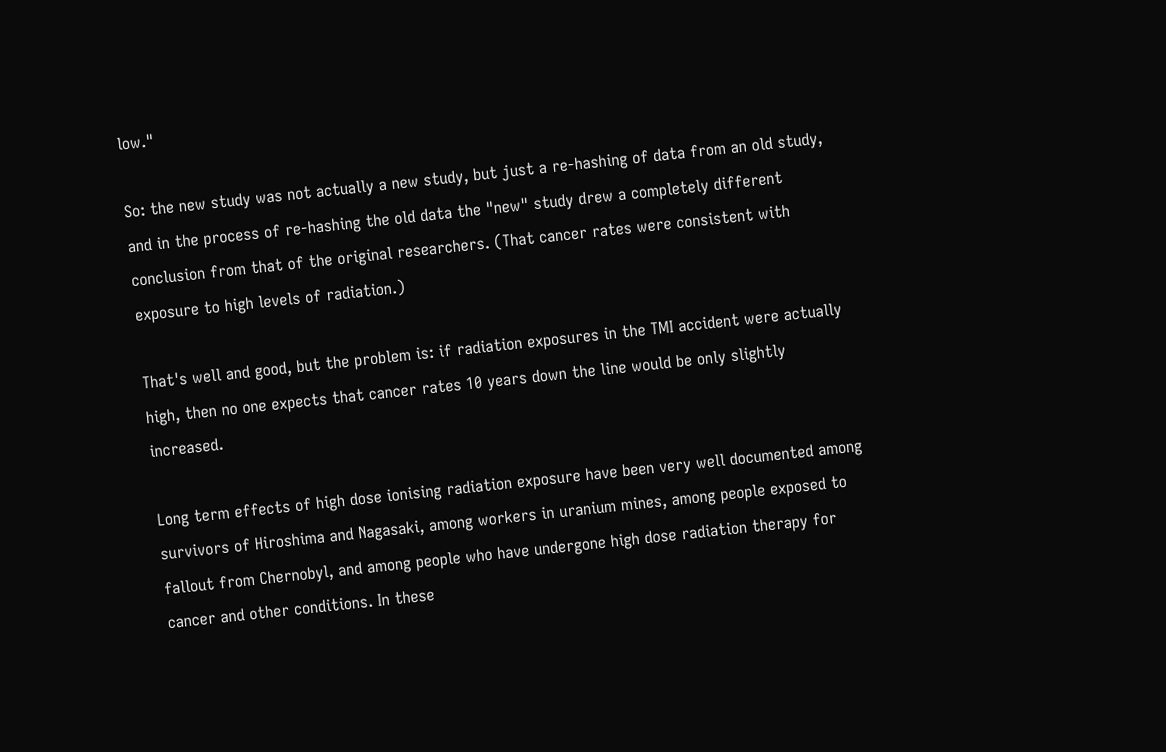low."

So: the new study was not actually a new study, but just a re-hashing of data from an old study, and in the process of re-hashing the old data the "new" study drew a completely different conclusion from that of the original researchers. (That cancer rates were consistent with exposure to high levels of radiation.)

That's well and good, but the problem is: if radiation exposures in the TMI accident were actually high, then no one expects that cancer rates 10 years down the line would be only slightly increased.

Long term effects of high dose ionising radiation exposure have been very well documented among survivors of Hiroshima and Nagasaki, among workers in uranium mines, among people exposed to fallout from Chernobyl, and among people who have undergone high dose radiation therapy for cancer and other conditions. In these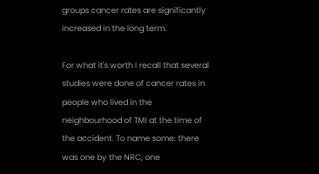groups cancer rates are significantly increased in the long term.

For what it's worth I recall that several studies were done of cancer rates in people who lived in the neighbourhood of TMI at the time of the accident. To name some: there was one by the NRC, one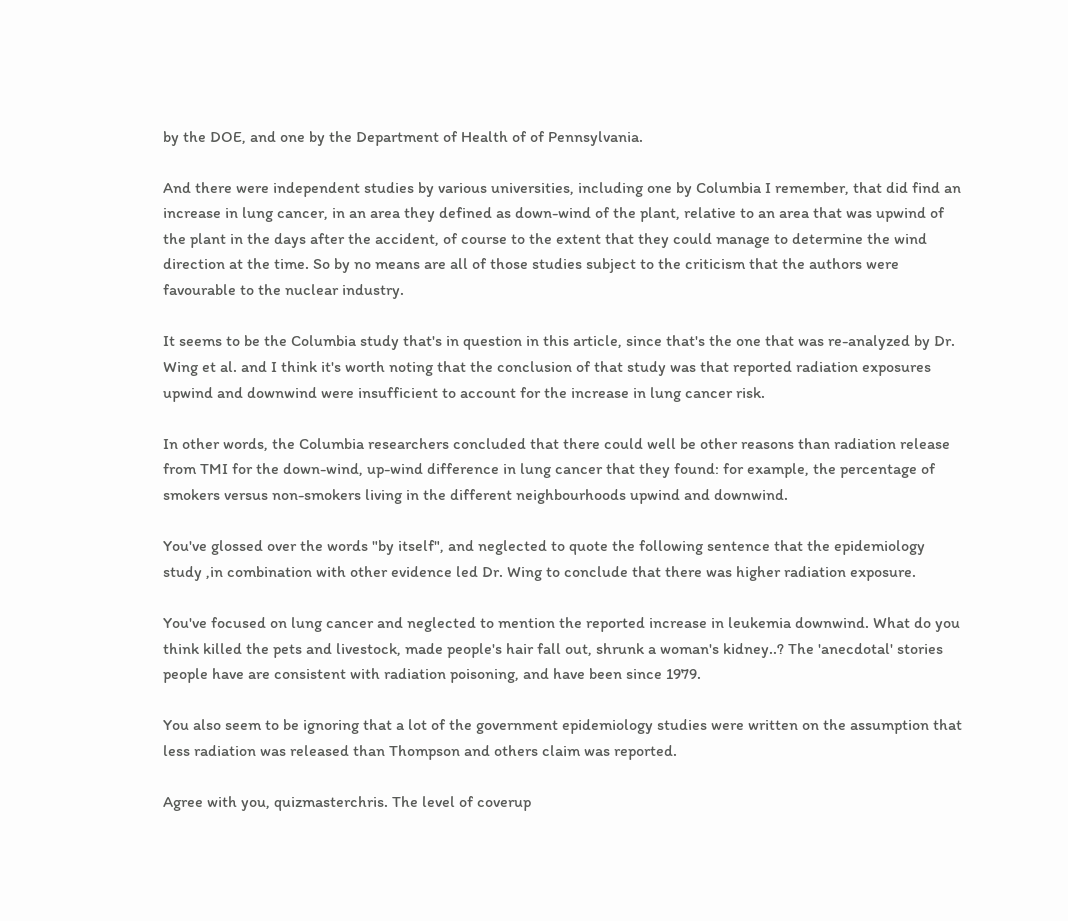by the DOE, and one by the Department of Health of of Pennsylvania.

And there were independent studies by various universities, including one by Columbia I remember, that did find an increase in lung cancer, in an area they defined as down-wind of the plant, relative to an area that was upwind of the plant in the days after the accident, of course to the extent that they could manage to determine the wind direction at the time. So by no means are all of those studies subject to the criticism that the authors were favourable to the nuclear industry.

It seems to be the Columbia study that's in question in this article, since that's the one that was re-analyzed by Dr. Wing et al. and I think it's worth noting that the conclusion of that study was that reported radiation exposures upwind and downwind were insufficient to account for the increase in lung cancer risk.

In other words, the Columbia researchers concluded that there could well be other reasons than radiation release from TMI for the down-wind, up-wind difference in lung cancer that they found: for example, the percentage of smokers versus non-smokers living in the different neighbourhoods upwind and downwind.

You've glossed over the words "by itself", and neglected to quote the following sentence that the epidemiology study ,in combination with other evidence led Dr. Wing to conclude that there was higher radiation exposure.

You've focused on lung cancer and neglected to mention the reported increase in leukemia downwind. What do you think killed the pets and livestock, made people's hair fall out, shrunk a woman's kidney..? The 'anecdotal' stories people have are consistent with radiation poisoning, and have been since 1979.

You also seem to be ignoring that a lot of the government epidemiology studies were written on the assumption that less radiation was released than Thompson and others claim was reported.

Agree with you, quizmasterchris. The level of coverup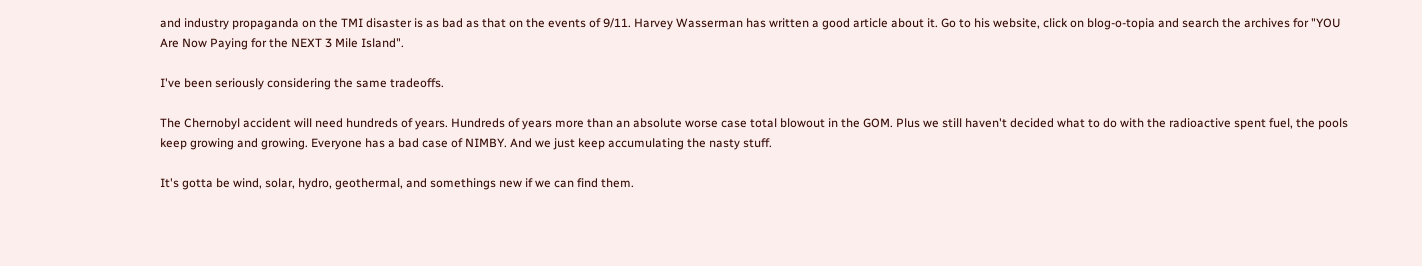and industry propaganda on the TMI disaster is as bad as that on the events of 9/11. Harvey Wasserman has written a good article about it. Go to his website, click on blog-o-topia and search the archives for "YOU Are Now Paying for the NEXT 3 Mile Island".

I've been seriously considering the same tradeoffs.

The Chernobyl accident will need hundreds of years. Hundreds of years more than an absolute worse case total blowout in the GOM. Plus we still haven't decided what to do with the radioactive spent fuel, the pools keep growing and growing. Everyone has a bad case of NIMBY. And we just keep accumulating the nasty stuff.

It's gotta be wind, solar, hydro, geothermal, and somethings new if we can find them.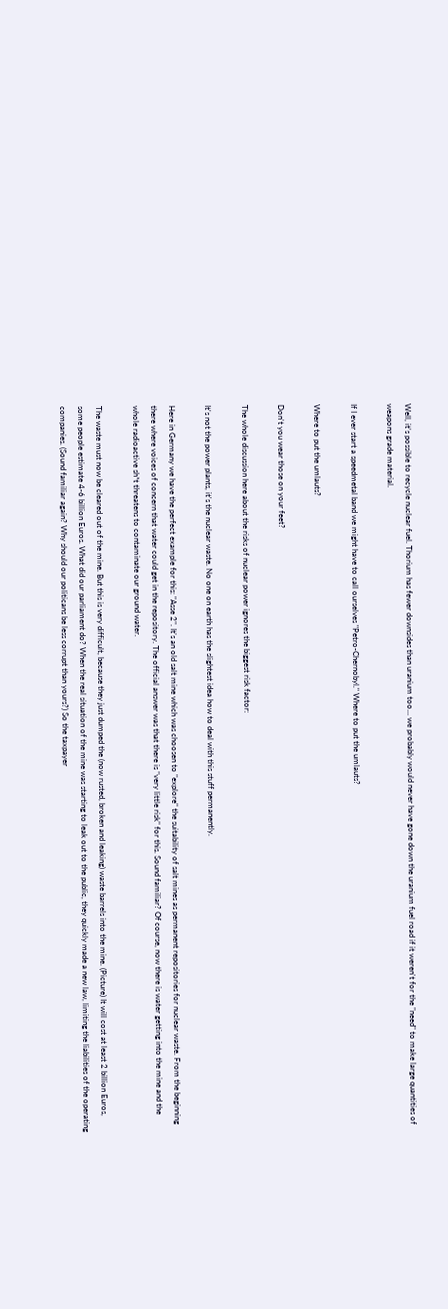Well, it's possible to recycle nuclear fuel. Thorium has fewer downsides than uranium too... we probably would never have gone down the uranium fuel road if it weren't for the "need" to make large quantities of weapons grade material.

If I ever start a speedmetal band we might have to call ourselves "Petro-Chernobyl." Where to put the umlauts?

Where to put the umlauts?

Don't you wear those on your feet?

The whole discussion here about the risks of nuclear power ignores the biggest risk factor:

It's not the power plants, it's the nuclear waste. No one on earth has the slightest idea how to deal with this stuff permanently.

Here in Germany we have the perfect example for this: "Asse 2". It's an old salt mine which was choosen to "explore" the suitability of salt mines as permanent repositories for nuclear waste. From the beginning there where voices of concern that water could get in the repository. The official answer was that there is "very little risk" for this. Sound familiar? Of course, now there is water getting into the mine and the whole radioactive sh*t threatens to contaminate our ground water.

The waste must now be cleared out of the mine. But this is very difficult, because they just dumped the (now rusted, broken and leaking) waste barrels into the mine. (Picture) It will cost at least 2 billion Euros, some people estimate 4-6 billion Euros. What did our parliament do? When the real situation of the mine was starting to leak out to the public, they quickly made a new law, limiting the liabilities of the operating companies. (Sound familiar again? Why should our politicans be less corrupt than yours?) So the taxpayer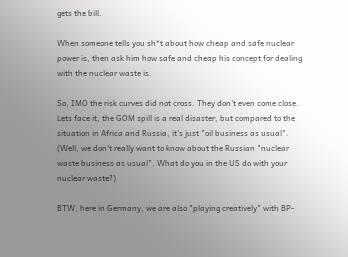gets the bill.

When someone tells you sh*t about how cheap and safe nuclear power is, then ask him how safe and cheap his concept for dealing with the nuclear waste is.

So, IMO the risk curves did not cross. They don't even come close. Lets face it, the GOM spill is a real disaster, but compared to the situation in Africa and Russia, it's just "oil business as usual". (Well, we don't really want to know about the Russian "nuclear waste business as usual". What do you in the US do with your nuclear waste?)

BTW, here in Germany, we are also "playing creatively" with BP-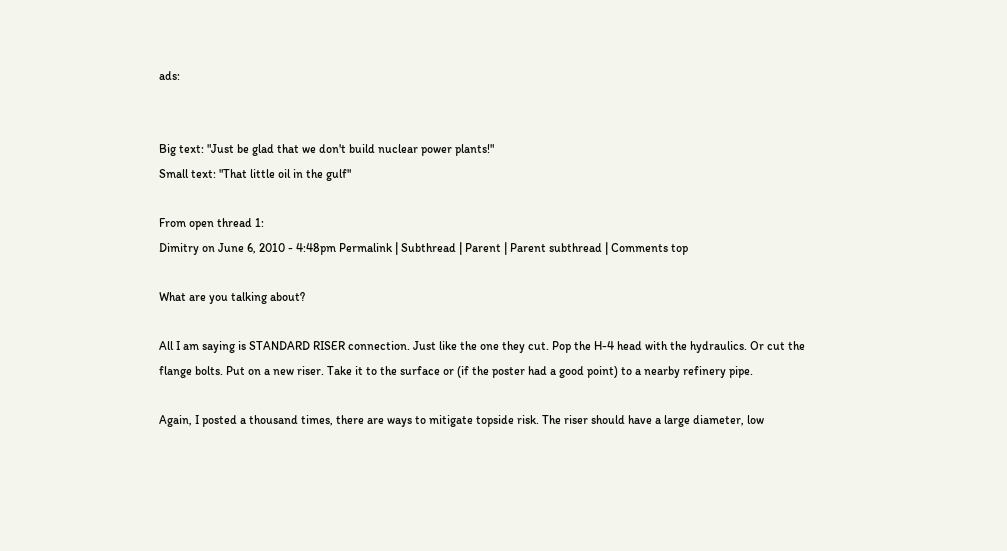ads:


Big text: "Just be glad that we don't build nuclear power plants!"
Small text: "That little oil in the gulf"

From open thread 1:
Dimitry on June 6, 2010 - 4:48pm Permalink | Subthread | Parent | Parent subthread | Comments top

What are you talking about?

All I am saying is STANDARD RISER connection. Just like the one they cut. Pop the H-4 head with the hydraulics. Or cut the flange bolts. Put on a new riser. Take it to the surface or (if the poster had a good point) to a nearby refinery pipe.

Again, I posted a thousand times, there are ways to mitigate topside risk. The riser should have a large diameter, low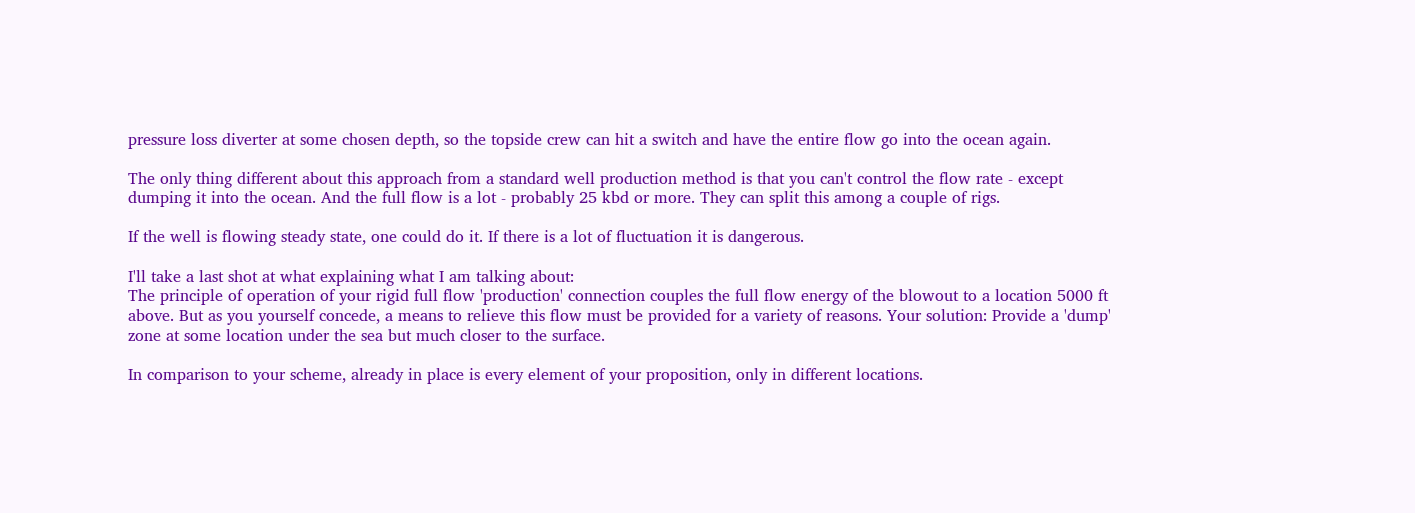pressure loss diverter at some chosen depth, so the topside crew can hit a switch and have the entire flow go into the ocean again.

The only thing different about this approach from a standard well production method is that you can't control the flow rate - except dumping it into the ocean. And the full flow is a lot - probably 25 kbd or more. They can split this among a couple of rigs.

If the well is flowing steady state, one could do it. If there is a lot of fluctuation it is dangerous.

I'll take a last shot at what explaining what I am talking about:
The principle of operation of your rigid full flow 'production' connection couples the full flow energy of the blowout to a location 5000 ft above. But as you yourself concede, a means to relieve this flow must be provided for a variety of reasons. Your solution: Provide a 'dump' zone at some location under the sea but much closer to the surface.

In comparison to your scheme, already in place is every element of your proposition, only in different locations.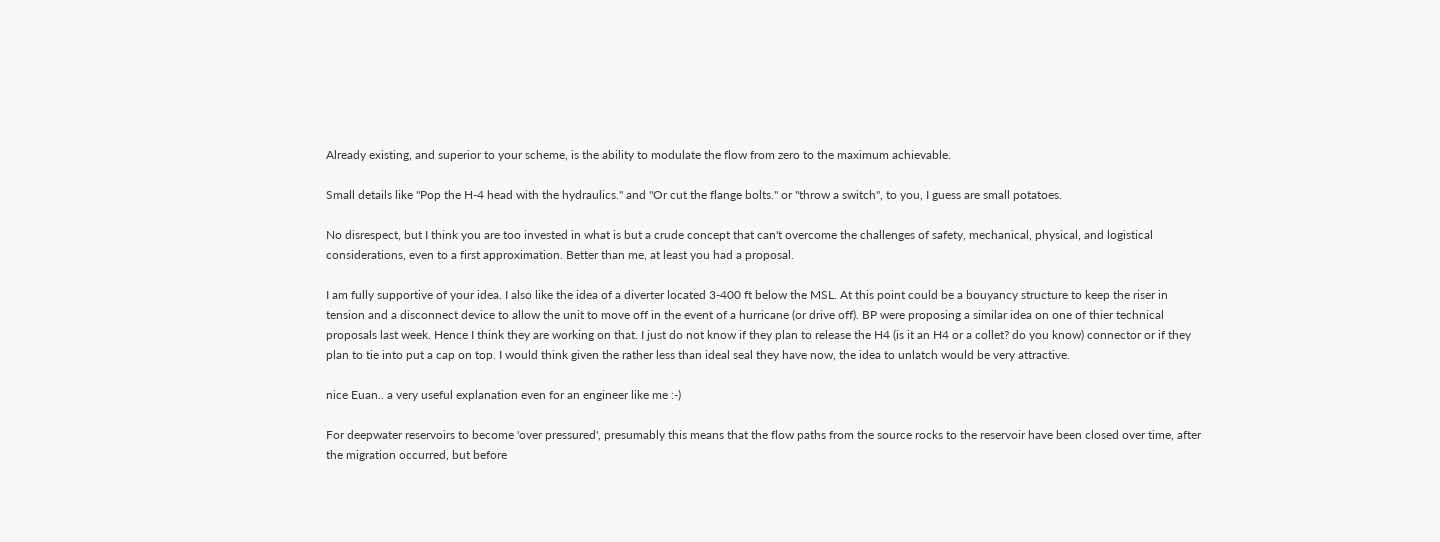Already existing, and superior to your scheme, is the ability to modulate the flow from zero to the maximum achievable.

Small details like "Pop the H-4 head with the hydraulics." and "Or cut the flange bolts." or "throw a switch", to you, I guess are small potatoes.

No disrespect, but I think you are too invested in what is but a crude concept that can't overcome the challenges of safety, mechanical, physical, and logistical considerations, even to a first approximation. Better than me, at least you had a proposal.

I am fully supportive of your idea. I also like the idea of a diverter located 3-400 ft below the MSL. At this point could be a bouyancy structure to keep the riser in tension and a disconnect device to allow the unit to move off in the event of a hurricane (or drive off). BP were proposing a similar idea on one of thier technical proposals last week. Hence I think they are working on that. I just do not know if they plan to release the H4 (is it an H4 or a collet? do you know) connector or if they plan to tie into put a cap on top. I would think given the rather less than ideal seal they have now, the idea to unlatch would be very attractive.

nice Euan.. a very useful explanation even for an engineer like me :-)

For deepwater reservoirs to become 'over pressured', presumably this means that the flow paths from the source rocks to the reservoir have been closed over time, after the migration occurred, but before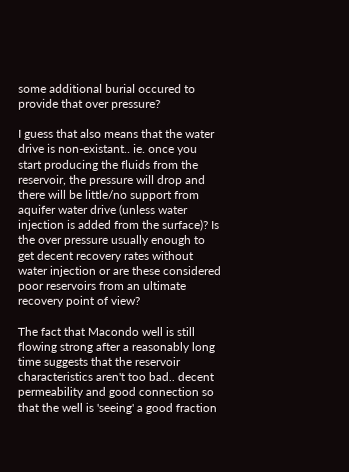some additional burial occured to provide that over pressure?

I guess that also means that the water drive is non-existant.. ie. once you start producing the fluids from the reservoir, the pressure will drop and there will be little/no support from aquifer water drive (unless water injection is added from the surface)? Is the over pressure usually enough to get decent recovery rates without water injection or are these considered poor reservoirs from an ultimate recovery point of view?

The fact that Macondo well is still flowing strong after a reasonably long time suggests that the reservoir characteristics aren't too bad.. decent permeability and good connection so that the well is 'seeing' a good fraction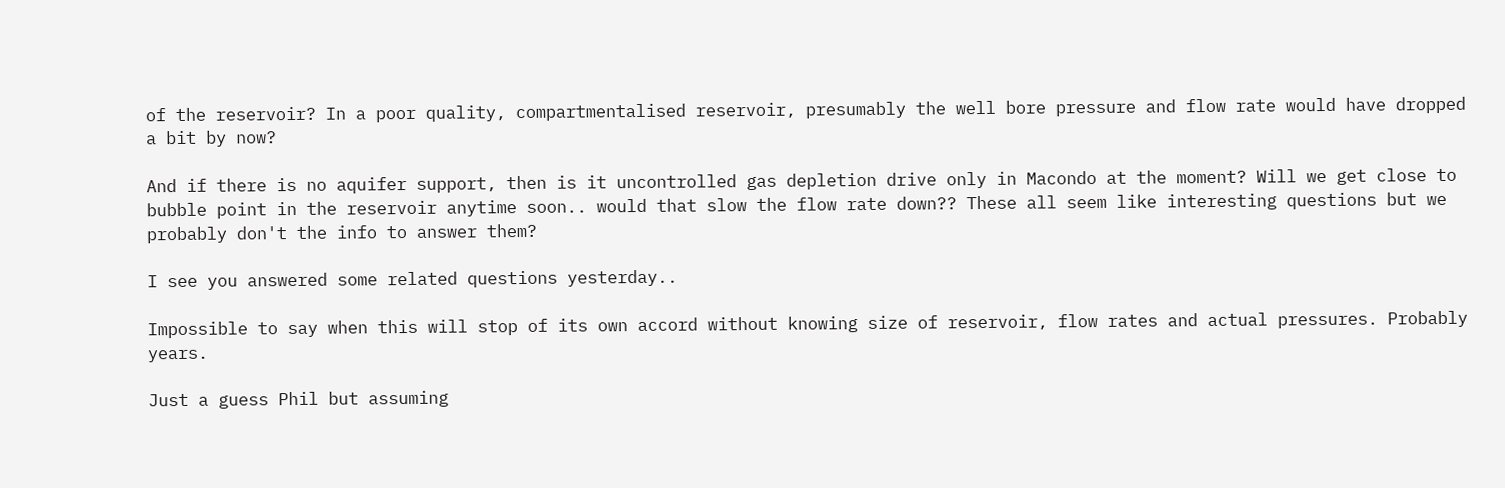of the reservoir? In a poor quality, compartmentalised reservoir, presumably the well bore pressure and flow rate would have dropped a bit by now?

And if there is no aquifer support, then is it uncontrolled gas depletion drive only in Macondo at the moment? Will we get close to bubble point in the reservoir anytime soon.. would that slow the flow rate down?? These all seem like interesting questions but we probably don't the info to answer them?

I see you answered some related questions yesterday..

Impossible to say when this will stop of its own accord without knowing size of reservoir, flow rates and actual pressures. Probably years.

Just a guess Phil but assuming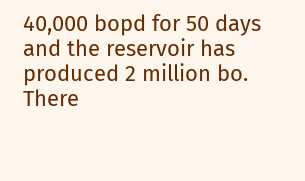40,000 bopd for 50 days and the reservoir has produced 2 million bo. There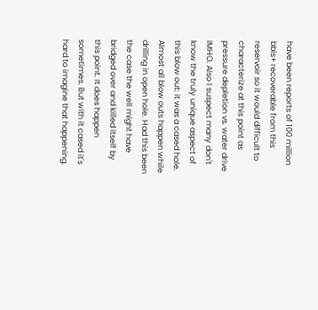have been reports of 100 million bbls+ recoverable from this reservoir so it would difficult to characterize at this point as pressure depletion vs. water drive IMHO. Also I suspect many don't know the truly unique aspect of this blow out: it was a cased hole. Almost all blow outs happen while drilling in open hole. Had this been the case the well might have bridged over and killed itself by this point. It does happen sometimes. But with it cased it's hard to imagine that happening.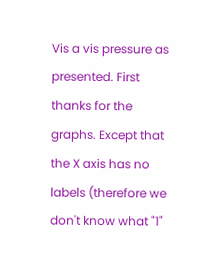Vis a vis pressure as presented. First thanks for the graphs. Except that the X axis has no labels (therefore we don't know what "1"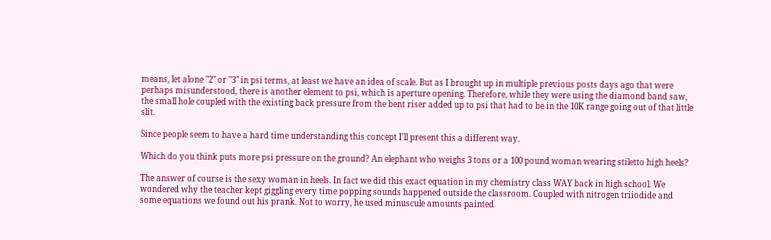means, let alone "2" or "3" in psi terms, at least we have an idea of scale. But as I brought up in multiple previous posts days ago that were perhaps misunderstood, there is another element to psi, which is aperture opening. Therefore, while they were using the diamond band saw, the small hole coupled with the existing back pressure from the bent riser added up to psi that had to be in the 10K range going out of that little slit.

Since people seem to have a hard time understanding this concept I'll present this a different way.

Which do you think puts more psi pressure on the ground? An elephant who weighs 3 tons or a 100 pound woman wearing stiletto high heels?

The answer of course is the sexy woman in heels. In fact we did this exact equation in my chemistry class WAY back in high school. We wondered why the teacher kept giggling every time popping sounds happened outside the classroom. Coupled with nitrogen triiodide and some equations we found out his prank. Not to worry, he used minuscule amounts painted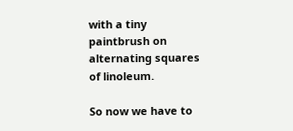with a tiny paintbrush on alternating squares of linoleum.

So now we have to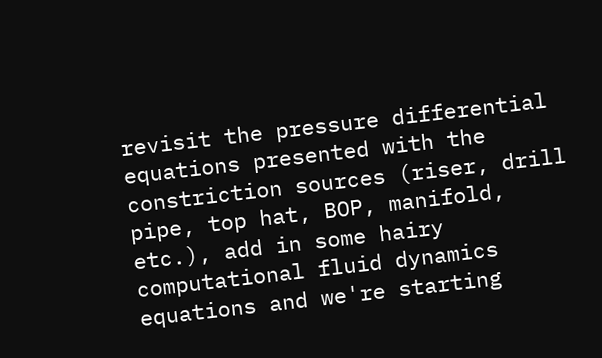revisit the pressure differential equations presented with the constriction sources (riser, drill pipe, top hat, BOP, manifold, etc.), add in some hairy computational fluid dynamics equations and we're starting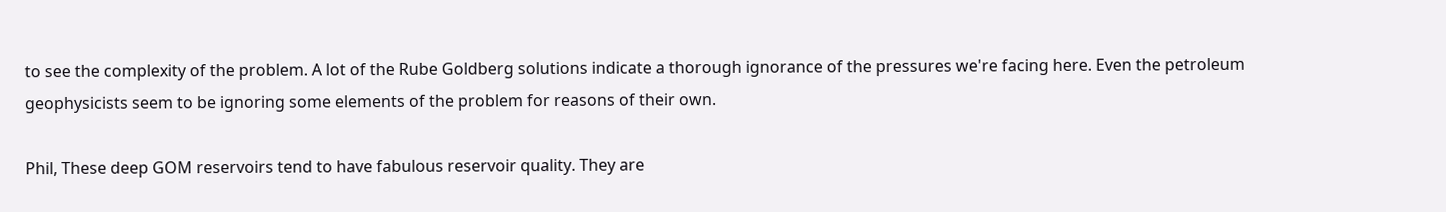to see the complexity of the problem. A lot of the Rube Goldberg solutions indicate a thorough ignorance of the pressures we're facing here. Even the petroleum geophysicists seem to be ignoring some elements of the problem for reasons of their own.

Phil, These deep GOM reservoirs tend to have fabulous reservoir quality. They are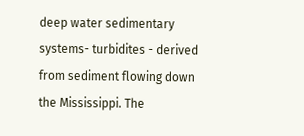deep water sedimentary systems- turbidites - derived from sediment flowing down the Mississippi. The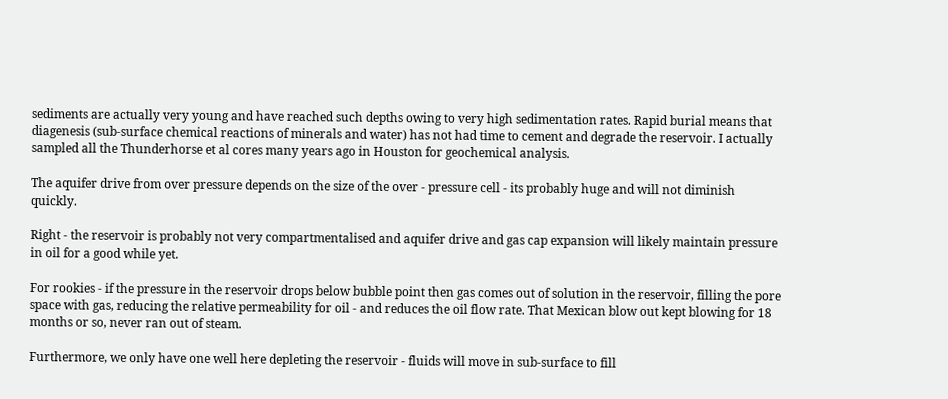sediments are actually very young and have reached such depths owing to very high sedimentation rates. Rapid burial means that diagenesis (sub-surface chemical reactions of minerals and water) has not had time to cement and degrade the reservoir. I actually sampled all the Thunderhorse et al cores many years ago in Houston for geochemical analysis.

The aquifer drive from over pressure depends on the size of the over - pressure cell - its probably huge and will not diminish quickly.

Right - the reservoir is probably not very compartmentalised and aquifer drive and gas cap expansion will likely maintain pressure in oil for a good while yet.

For rookies - if the pressure in the reservoir drops below bubble point then gas comes out of solution in the reservoir, filling the pore space with gas, reducing the relative permeability for oil - and reduces the oil flow rate. That Mexican blow out kept blowing for 18 months or so, never ran out of steam.

Furthermore, we only have one well here depleting the reservoir - fluids will move in sub-surface to fill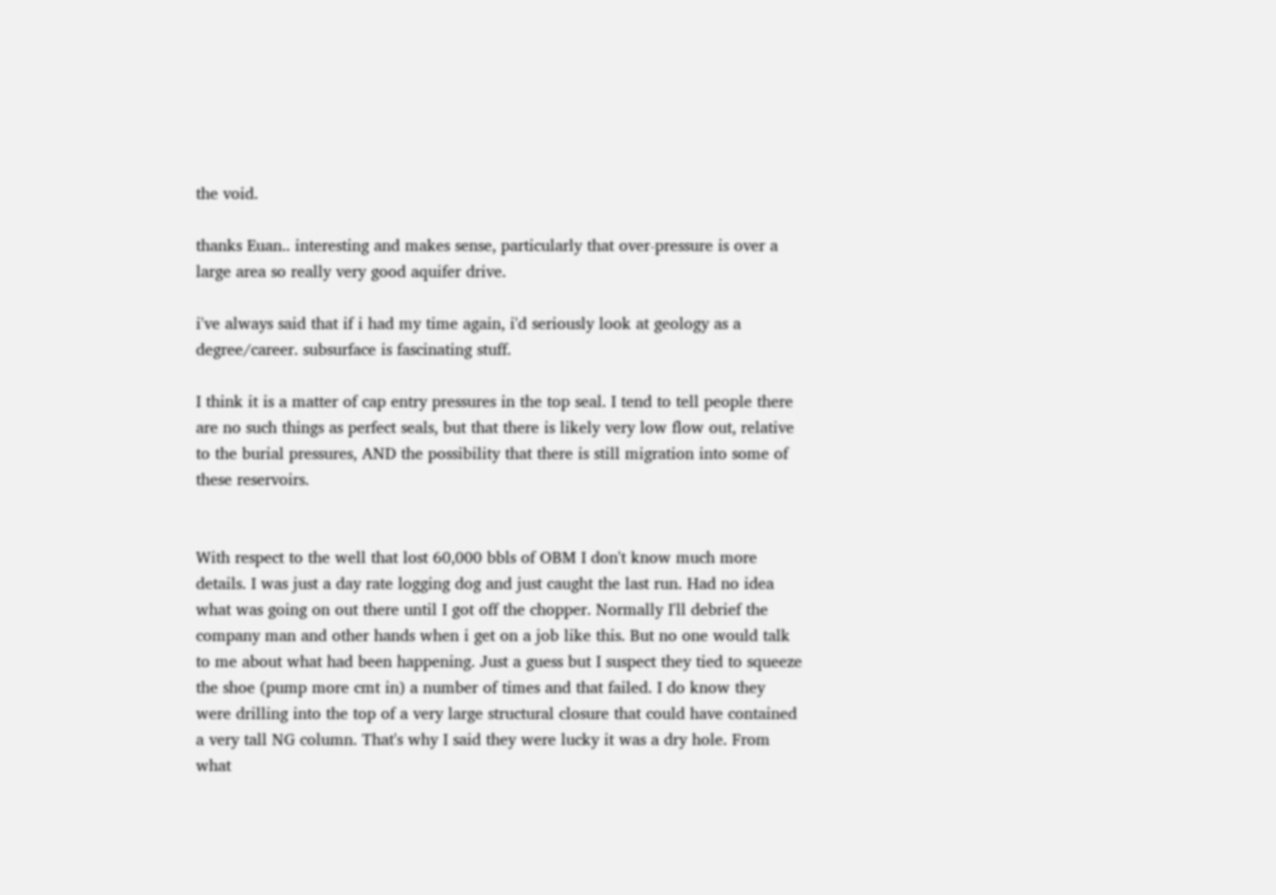the void.

thanks Euan.. interesting and makes sense, particularly that over-pressure is over a large area so really very good aquifer drive.

i've always said that if i had my time again, i'd seriously look at geology as a degree/career. subsurface is fascinating stuff.

I think it is a matter of cap entry pressures in the top seal. I tend to tell people there are no such things as perfect seals, but that there is likely very low flow out, relative to the burial pressures, AND the possibility that there is still migration into some of these reservoirs.


With respect to the well that lost 60,000 bbls of OBM I don't know much more details. I was just a day rate logging dog and just caught the last run. Had no idea what was going on out there until I got off the chopper. Normally I'll debrief the company man and other hands when i get on a job like this. But no one would talk to me about what had been happening. Just a guess but I suspect they tied to squeeze the shoe (pump more cmt in) a number of times and that failed. I do know they were drilling into the top of a very large structural closure that could have contained a very tall NG column. That's why I said they were lucky it was a dry hole. From what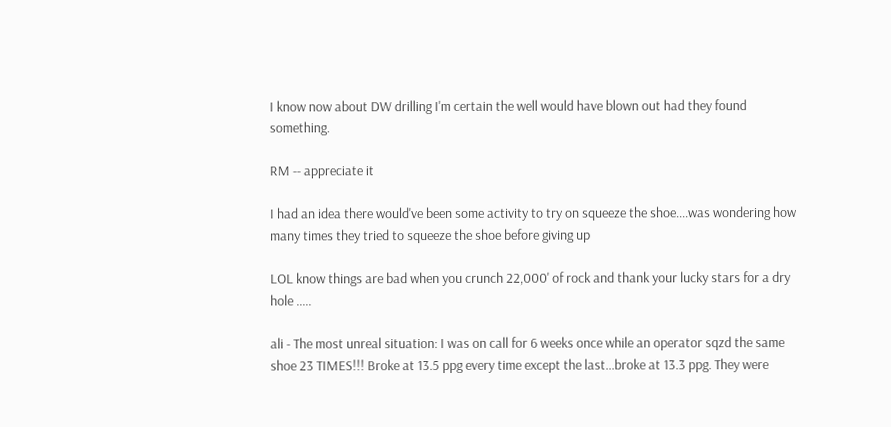I know now about DW drilling I'm certain the well would have blown out had they found something.

RM -- appreciate it

I had an idea there would've been some activity to try on squeeze the shoe....was wondering how many times they tried to squeeze the shoe before giving up

LOL know things are bad when you crunch 22,000' of rock and thank your lucky stars for a dry hole .....

ali - The most unreal situation: I was on call for 6 weeks once while an operator sqzd the same shoe 23 TIMES!!! Broke at 13.5 ppg every time except the last...broke at 13.3 ppg. They were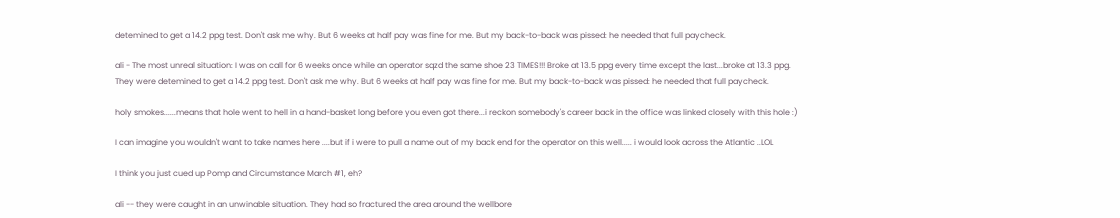detemined to get a 14.2 ppg test. Don't ask me why. But 6 weeks at half pay was fine for me. But my back-to-back was pissed: he needed that full paycheck.

ali - The most unreal situation: I was on call for 6 weeks once while an operator sqzd the same shoe 23 TIMES!!! Broke at 13.5 ppg every time except the last...broke at 13.3 ppg. They were detemined to get a 14.2 ppg test. Don't ask me why. But 6 weeks at half pay was fine for me. But my back-to-back was pissed: he needed that full paycheck.

holy smokes......means that hole went to hell in a hand-basket long before you even got there...i reckon somebody's career back in the office was linked closely with this hole :)

I can imagine you wouldn't want to take names here ....but if i were to pull a name out of my back end for the operator on this well..... i would look across the Atlantic ..LOL

I think you just cued up Pomp and Circumstance March #1, eh?

ali -- they were caught in an unwinable situation. They had so fractured the area around the wellbore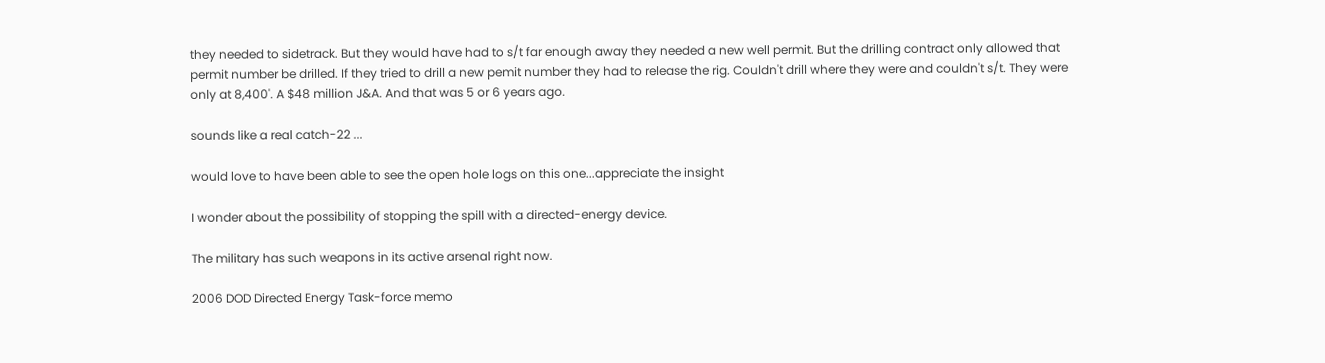they needed to sidetrack. But they would have had to s/t far enough away they needed a new well permit. But the drilling contract only allowed that permit number be drilled. If they tried to drill a new pemit number they had to release the rig. Couldn't drill where they were and couldn't s/t. They were only at 8,400'. A $48 million J&A. And that was 5 or 6 years ago.

sounds like a real catch-22 ...

would love to have been able to see the open hole logs on this one...appreciate the insight

I wonder about the possibility of stopping the spill with a directed-energy device.

The military has such weapons in its active arsenal right now.

2006 DOD Directed Energy Task-force memo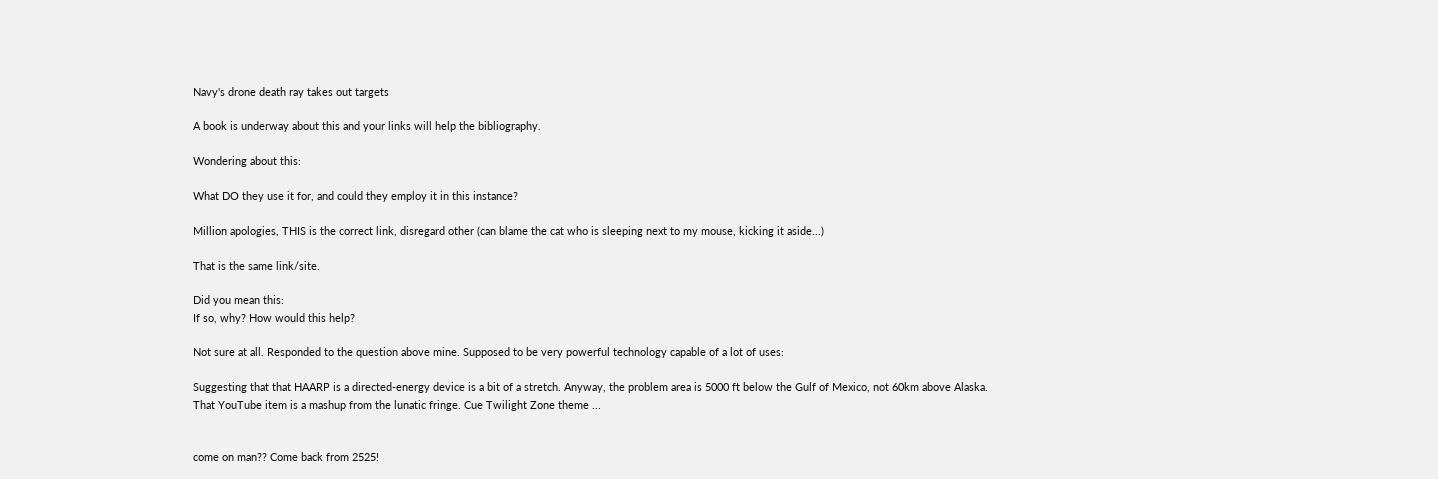Navy's drone death ray takes out targets

A book is underway about this and your links will help the bibliography.

Wondering about this:

What DO they use it for, and could they employ it in this instance?

Million apologies, THIS is the correct link, disregard other (can blame the cat who is sleeping next to my mouse, kicking it aside...)

That is the same link/site.

Did you mean this:
If so, why? How would this help?

Not sure at all. Responded to the question above mine. Supposed to be very powerful technology capable of a lot of uses:

Suggesting that that HAARP is a directed-energy device is a bit of a stretch. Anyway, the problem area is 5000 ft below the Gulf of Mexico, not 60km above Alaska.
That YouTube item is a mashup from the lunatic fringe. Cue Twilight Zone theme ...


come on man?? Come back from 2525!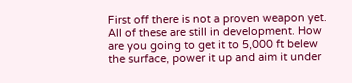First off there is not a proven weapon yet. All of these are still in development. How are you going to get it to 5,000 ft belew the surface, power it up and aim it under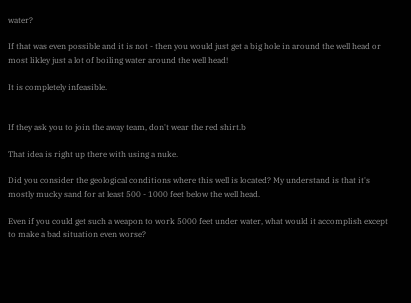water?

If that was even possible and it is not - then you would just get a big hole in around the well head or most likley just a lot of boiling water around the well head!

It is completely infeasible.


If they ask you to join the away team, don't wear the red shirt.b

That idea is right up there with using a nuke.

Did you consider the geological conditions where this well is located? My understand is that it's mostly mucky sand for at least 500 - 1000 feet below the well head.

Even if you could get such a weapon to work 5000 feet under water, what would it accomplish except to make a bad situation even worse?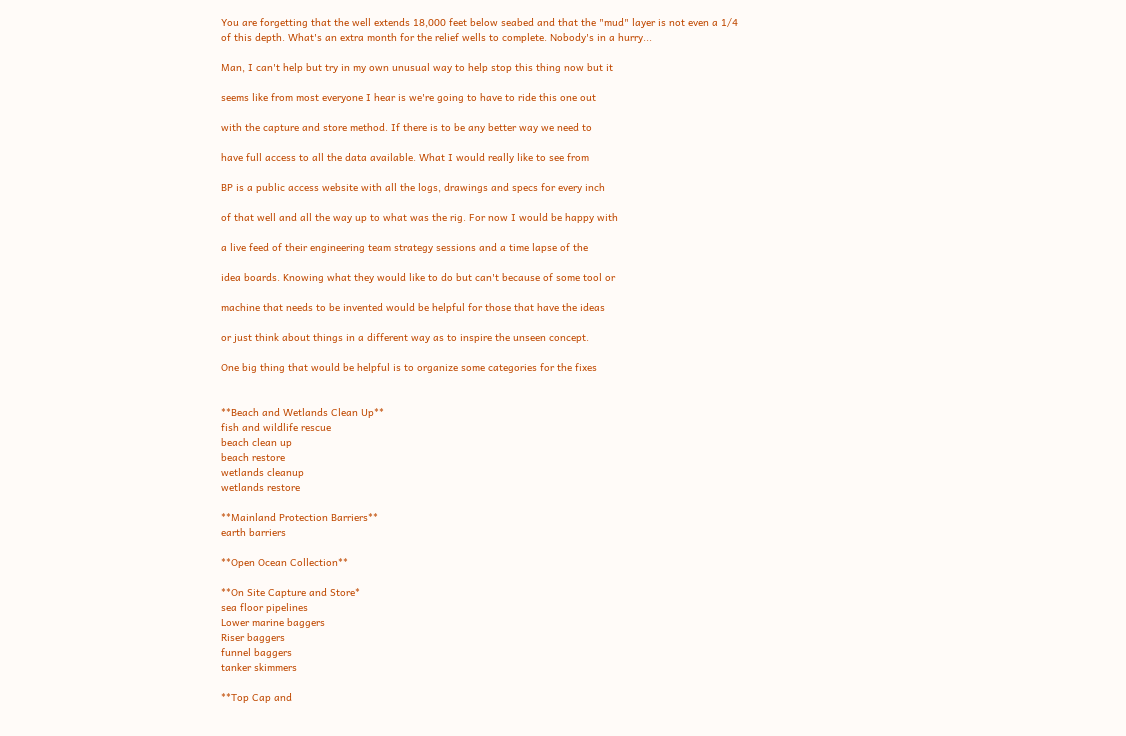You are forgetting that the well extends 18,000 feet below seabed and that the "mud" layer is not even a 1/4 of this depth. What's an extra month for the relief wells to complete. Nobody's in a hurry...

Man, I can't help but try in my own unusual way to help stop this thing now but it

seems like from most everyone I hear is we're going to have to ride this one out

with the capture and store method. If there is to be any better way we need to

have full access to all the data available. What I would really like to see from

BP is a public access website with all the logs, drawings and specs for every inch

of that well and all the way up to what was the rig. For now I would be happy with

a live feed of their engineering team strategy sessions and a time lapse of the

idea boards. Knowing what they would like to do but can't because of some tool or

machine that needs to be invented would be helpful for those that have the ideas

or just think about things in a different way as to inspire the unseen concept.

One big thing that would be helpful is to organize some categories for the fixes


**Beach and Wetlands Clean Up**
fish and wildlife rescue
beach clean up
beach restore
wetlands cleanup
wetlands restore

**Mainland Protection Barriers**
earth barriers

**Open Ocean Collection**

**On Site Capture and Store*
sea floor pipelines
Lower marine baggers
Riser baggers
funnel baggers
tanker skimmers

**Top Cap and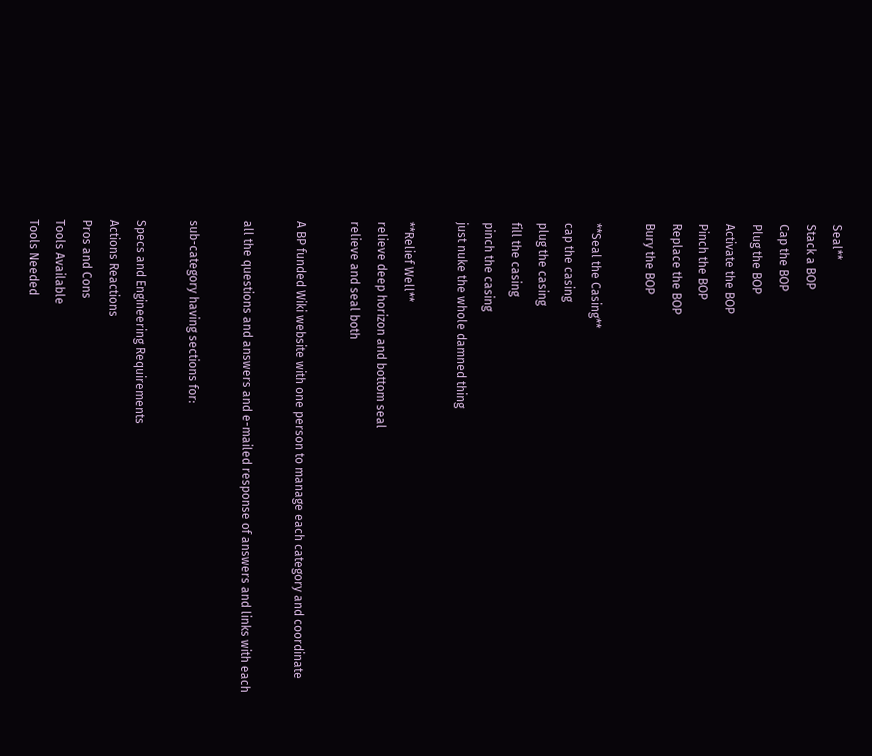Seal**
Stack a BOP
Cap the BOP
Plug the BOP
Activate the BOP
Pinch the BOP
Replace the BOP
Bury the BOP

**Seal the Casing**
cap the casing
plug the casing
fill the casing
pinch the casing
just nuke the whole damned thing

**Relief Well**
relieve deep horizon and bottom seal
relieve and seal both

A BP funded Wiki website with one person to manage each category and coordinate

all the questions and answers and e-mailed response of answers and links with each

sub-category having sections for:

Specs and Engineering Requirements
Actions Reactions
Pros and Cons
Tools Available
Tools Needed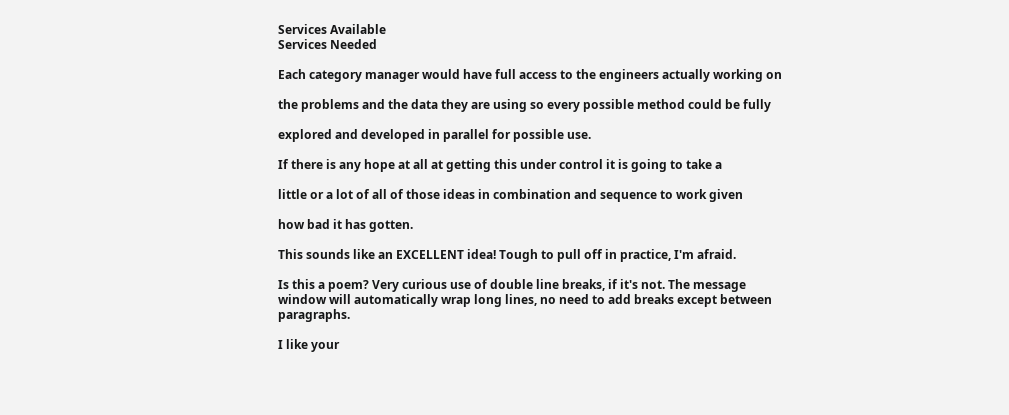Services Available
Services Needed

Each category manager would have full access to the engineers actually working on

the problems and the data they are using so every possible method could be fully

explored and developed in parallel for possible use.

If there is any hope at all at getting this under control it is going to take a

little or a lot of all of those ideas in combination and sequence to work given

how bad it has gotten.

This sounds like an EXCELLENT idea! Tough to pull off in practice, I'm afraid.

Is this a poem? Very curious use of double line breaks, if it's not. The message window will automatically wrap long lines, no need to add breaks except between paragraphs.

I like your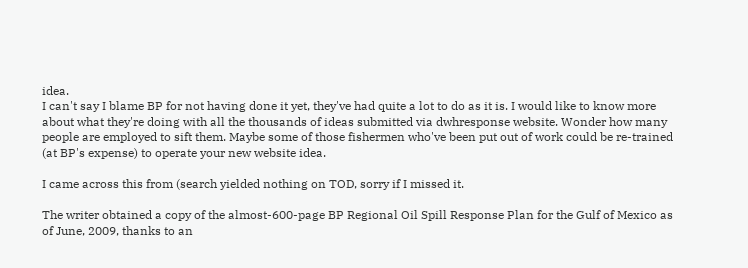idea.
I can't say I blame BP for not having done it yet, they've had quite a lot to do as it is. I would like to know more about what they're doing with all the thousands of ideas submitted via dwhresponse website. Wonder how many people are employed to sift them. Maybe some of those fishermen who've been put out of work could be re-trained (at BP's expense) to operate your new website idea.

I came across this from (search yielded nothing on TOD, sorry if I missed it.

The writer obtained a copy of the almost-600-page BP Regional Oil Spill Response Plan for the Gulf of Mexico as of June, 2009, thanks to an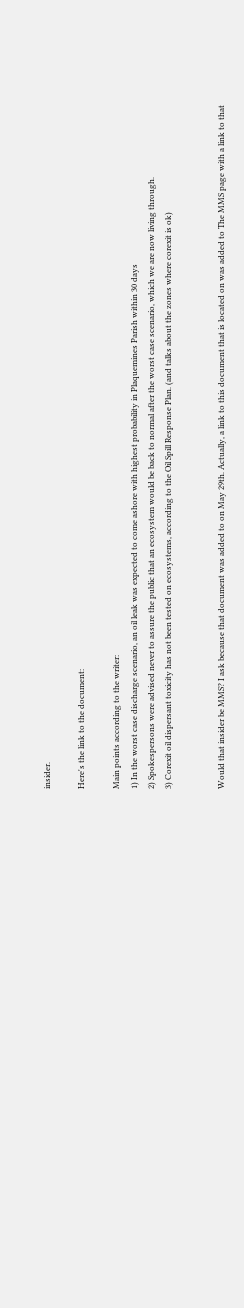insider.

Here's the link to the document:

Main points according to the writer:
1) In the worst case discharge scenario, an oil leak was expected to come ashore with highest probability in Plaquemines Parish within 30 days
2) Spokespersons were advised never to assure the public that an ecosystem would be back to normal after the worst case scenario, which we are now living through.
3) Corexit oil dispersant toxicity has not been tested on ecosystems, according to the Oil Spill Response Plan. (and talks about the zones where corexit is ok)


Would that insider be MMS? I ask because that document was added to on May 29th. Actually, a link to this document that is located on was added to The MMS page with a link to that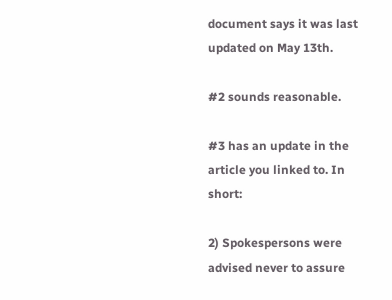document says it was last updated on May 13th.

#2 sounds reasonable.

#3 has an update in the article you linked to. In short:

2) Spokespersons were advised never to assure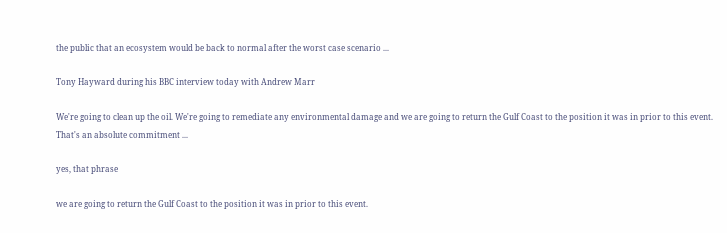the public that an ecosystem would be back to normal after the worst case scenario ...

Tony Hayward during his BBC interview today with Andrew Marr

We're going to clean up the oil. We're going to remediate any environmental damage and we are going to return the Gulf Coast to the position it was in prior to this event. That's an absolute commitment ...

yes, that phrase

we are going to return the Gulf Coast to the position it was in prior to this event.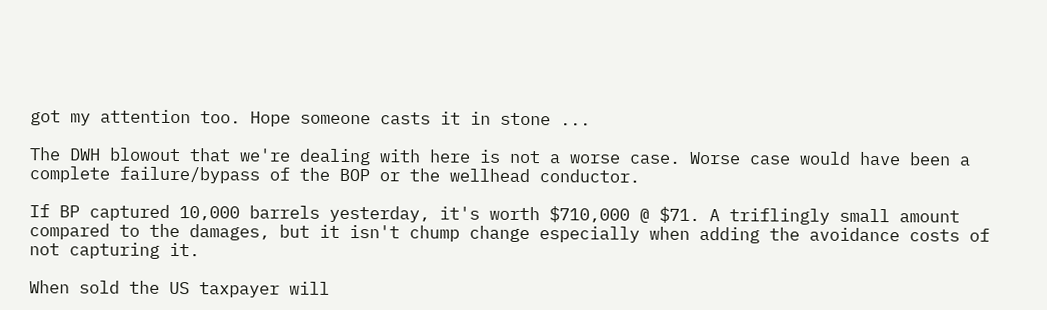got my attention too. Hope someone casts it in stone ...

The DWH blowout that we're dealing with here is not a worse case. Worse case would have been a complete failure/bypass of the BOP or the wellhead conductor.

If BP captured 10,000 barrels yesterday, it's worth $710,000 @ $71. A triflingly small amount compared to the damages, but it isn't chump change especially when adding the avoidance costs of not capturing it.

When sold the US taxpayer will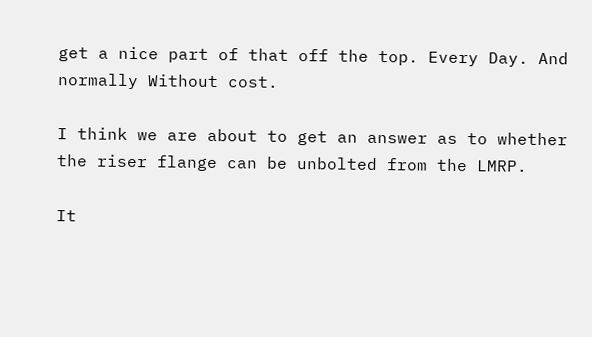get a nice part of that off the top. Every Day. And normally Without cost.

I think we are about to get an answer as to whether the riser flange can be unbolted from the LMRP.

It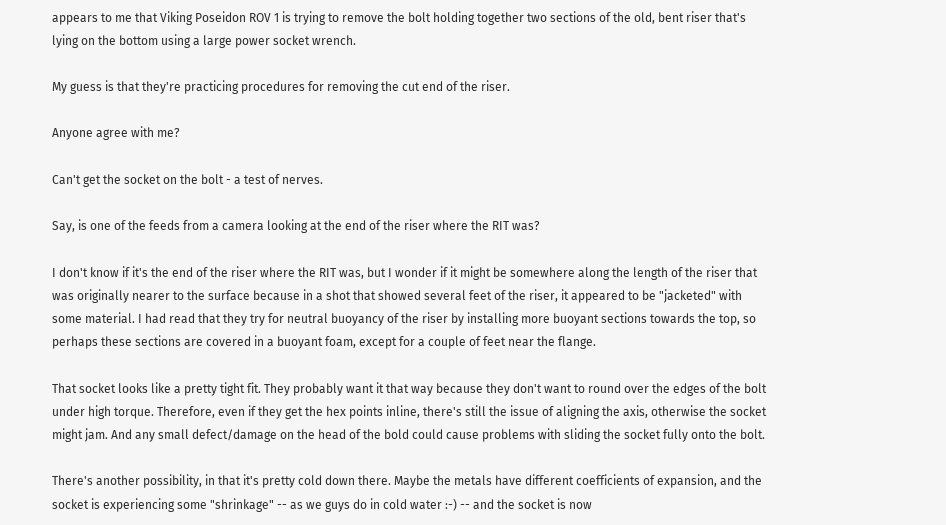appears to me that Viking Poseidon ROV 1 is trying to remove the bolt holding together two sections of the old, bent riser that's lying on the bottom using a large power socket wrench.

My guess is that they're practicing procedures for removing the cut end of the riser.

Anyone agree with me?

Can't get the socket on the bolt - a test of nerves.

Say, is one of the feeds from a camera looking at the end of the riser where the RIT was?

I don't know if it's the end of the riser where the RIT was, but I wonder if it might be somewhere along the length of the riser that was originally nearer to the surface because in a shot that showed several feet of the riser, it appeared to be "jacketed" with some material. I had read that they try for neutral buoyancy of the riser by installing more buoyant sections towards the top, so perhaps these sections are covered in a buoyant foam, except for a couple of feet near the flange.

That socket looks like a pretty tight fit. They probably want it that way because they don't want to round over the edges of the bolt under high torque. Therefore, even if they get the hex points inline, there's still the issue of aligning the axis, otherwise the socket might jam. And any small defect/damage on the head of the bold could cause problems with sliding the socket fully onto the bolt.

There's another possibility, in that it's pretty cold down there. Maybe the metals have different coefficients of expansion, and the socket is experiencing some "shrinkage" -- as we guys do in cold water :-) -- and the socket is now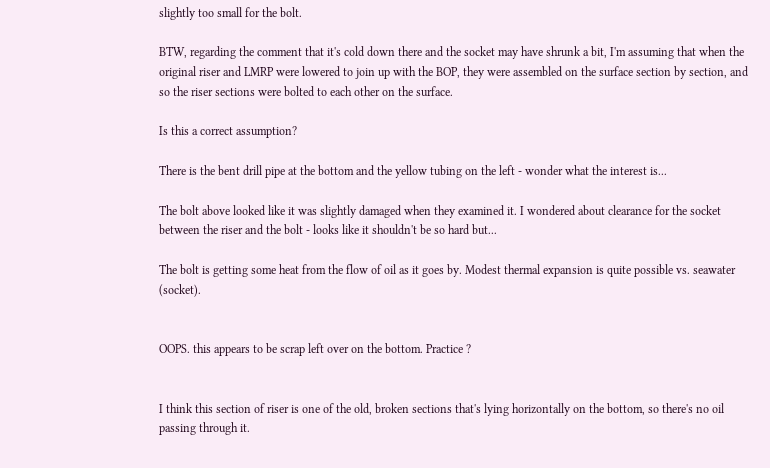slightly too small for the bolt.

BTW, regarding the comment that it's cold down there and the socket may have shrunk a bit, I'm assuming that when the original riser and LMRP were lowered to join up with the BOP, they were assembled on the surface section by section, and so the riser sections were bolted to each other on the surface.

Is this a correct assumption?

There is the bent drill pipe at the bottom and the yellow tubing on the left - wonder what the interest is...

The bolt above looked like it was slightly damaged when they examined it. I wondered about clearance for the socket between the riser and the bolt - looks like it shouldn't be so hard but...

The bolt is getting some heat from the flow of oil as it goes by. Modest thermal expansion is quite possible vs. seawater (socket).


OOPS. this appears to be scrap left over on the bottom. Practice ?


I think this section of riser is one of the old, broken sections that's lying horizontally on the bottom, so there's no oil passing through it.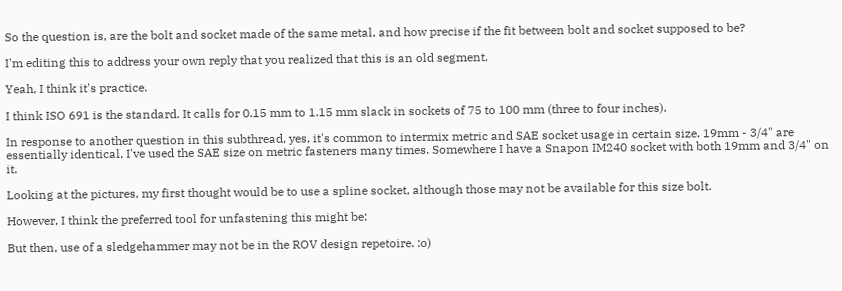So the question is, are the bolt and socket made of the same metal, and how precise if the fit between bolt and socket supposed to be?

I'm editing this to address your own reply that you realized that this is an old segment.

Yeah, I think it's practice.

I think ISO 691 is the standard. It calls for 0.15 mm to 1.15 mm slack in sockets of 75 to 100 mm (three to four inches).

In response to another question in this subthread, yes, it's common to intermix metric and SAE socket usage in certain size. 19mm - 3/4" are essentially identical, I've used the SAE size on metric fasteners many times. Somewhere I have a Snapon IM240 socket with both 19mm and 3/4" on it.

Looking at the pictures, my first thought would be to use a spline socket, although those may not be available for this size bolt.

However, I think the preferred tool for unfastening this might be:

But then, use of a sledgehammer may not be in the ROV design repetoire. :o)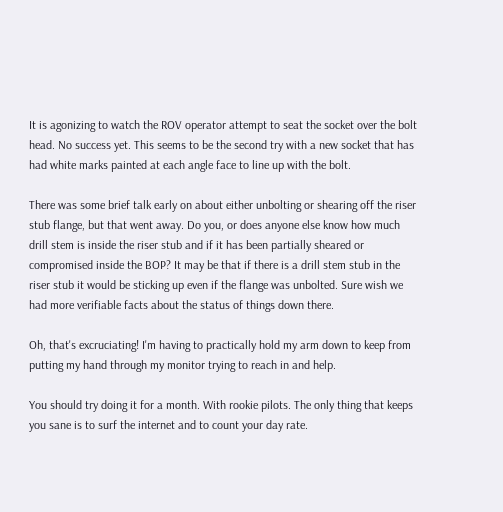It is agonizing to watch the ROV operator attempt to seat the socket over the bolt head. No success yet. This seems to be the second try with a new socket that has had white marks painted at each angle face to line up with the bolt.

There was some brief talk early on about either unbolting or shearing off the riser stub flange, but that went away. Do you, or does anyone else know how much drill stem is inside the riser stub and if it has been partially sheared or compromised inside the BOP? It may be that if there is a drill stem stub in the riser stub it would be sticking up even if the flange was unbolted. Sure wish we had more verifiable facts about the status of things down there.

Oh, that's excruciating! I'm having to practically hold my arm down to keep from putting my hand through my monitor trying to reach in and help.

You should try doing it for a month. With rookie pilots. The only thing that keeps you sane is to surf the internet and to count your day rate.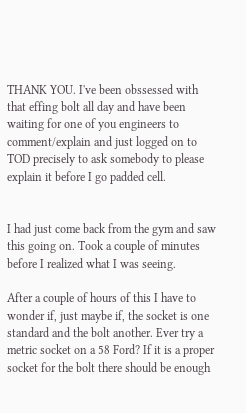THANK YOU. I've been obssessed with that effing bolt all day and have been waiting for one of you engineers to comment/explain and just logged on to TOD precisely to ask somebody to please explain it before I go padded cell.


I had just come back from the gym and saw this going on. Took a couple of minutes before I realized what I was seeing.

After a couple of hours of this I have to wonder if, just maybe if, the socket is one standard and the bolt another. Ever try a metric socket on a 58 Ford? If it is a proper socket for the bolt there should be enough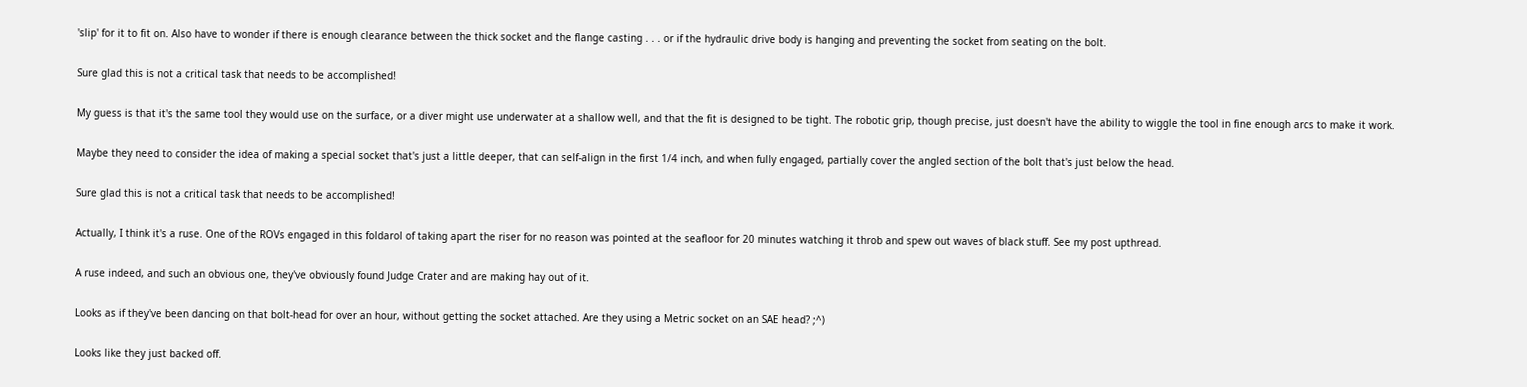'slip' for it to fit on. Also have to wonder if there is enough clearance between the thick socket and the flange casting . . . or if the hydraulic drive body is hanging and preventing the socket from seating on the bolt.

Sure glad this is not a critical task that needs to be accomplished!

My guess is that it's the same tool they would use on the surface, or a diver might use underwater at a shallow well, and that the fit is designed to be tight. The robotic grip, though precise, just doesn't have the ability to wiggle the tool in fine enough arcs to make it work.

Maybe they need to consider the idea of making a special socket that's just a little deeper, that can self-align in the first 1/4 inch, and when fully engaged, partially cover the angled section of the bolt that's just below the head.

Sure glad this is not a critical task that needs to be accomplished!

Actually, I think it's a ruse. One of the ROVs engaged in this foldarol of taking apart the riser for no reason was pointed at the seafloor for 20 minutes watching it throb and spew out waves of black stuff. See my post upthread.

A ruse indeed, and such an obvious one, they've obviously found Judge Crater and are making hay out of it.

Looks as if they've been dancing on that bolt-head for over an hour, without getting the socket attached. Are they using a Metric socket on an SAE head? ;^)

Looks like they just backed off.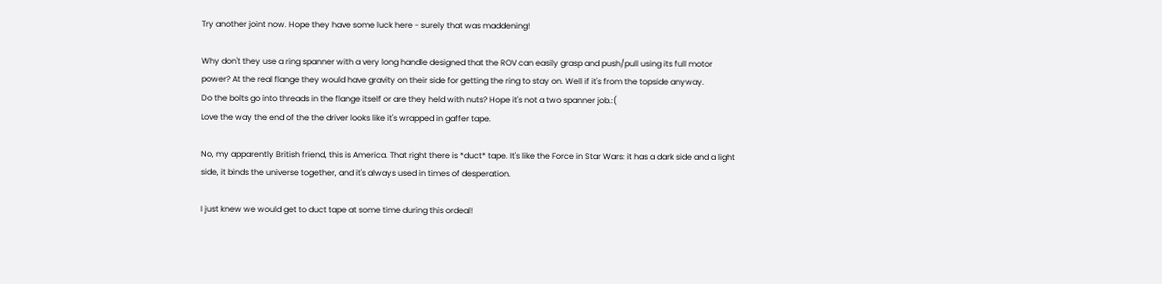Try another joint now. Hope they have some luck here - surely that was maddening!

Why don't they use a ring spanner with a very long handle designed that the ROV can easily grasp and push/pull using its full motor power? At the real flange they would have gravity on their side for getting the ring to stay on. Well if it's from the topside anyway.
Do the bolts go into threads in the flange itself or are they held with nuts? Hope it's not a two spanner job.:(
Love the way the end of the the driver looks like it's wrapped in gaffer tape.

No, my apparently British friend, this is America. That right there is *duct* tape. It's like the Force in Star Wars: it has a dark side and a light side, it binds the universe together, and it's always used in times of desperation.

I just knew we would get to duct tape at some time during this ordeal!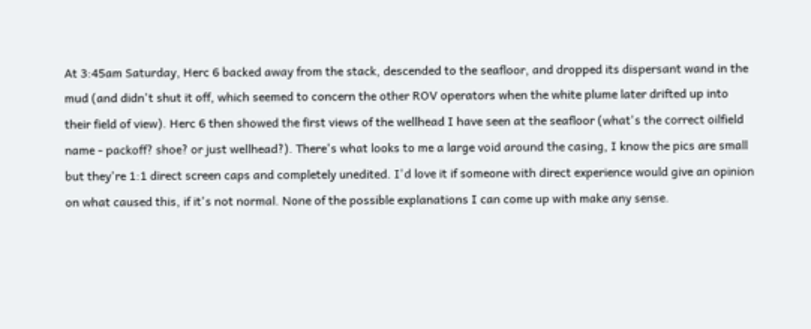At 3:45am Saturday, Herc 6 backed away from the stack, descended to the seafloor, and dropped its dispersant wand in the mud (and didn't shut it off, which seemed to concern the other ROV operators when the white plume later drifted up into their field of view). Herc 6 then showed the first views of the wellhead I have seen at the seafloor (what's the correct oilfield name - packoff? shoe? or just wellhead?). There's what looks to me a large void around the casing, I know the pics are small but they're 1:1 direct screen caps and completely unedited. I'd love it if someone with direct experience would give an opinion on what caused this, if it's not normal. None of the possible explanations I can come up with make any sense.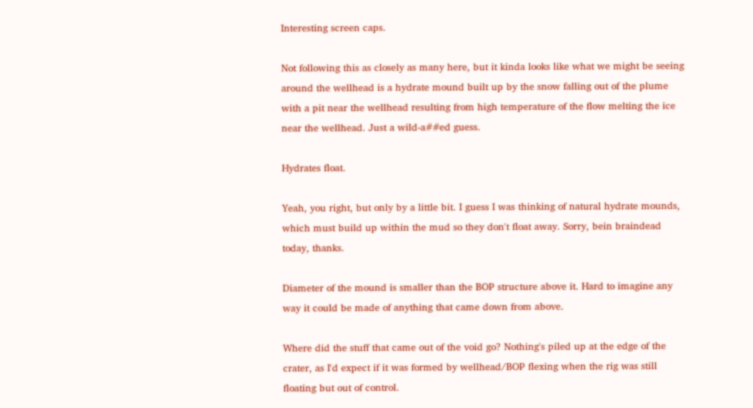Interesting screen caps.

Not following this as closely as many here, but it kinda looks like what we might be seeing around the wellhead is a hydrate mound built up by the snow falling out of the plume with a pit near the wellhead resulting from high temperature of the flow melting the ice near the wellhead. Just a wild-a##ed guess.

Hydrates float.

Yeah, you right, but only by a little bit. I guess I was thinking of natural hydrate mounds, which must build up within the mud so they don't float away. Sorry, bein braindead today, thanks.

Diameter of the mound is smaller than the BOP structure above it. Hard to imagine any way it could be made of anything that came down from above.

Where did the stuff that came out of the void go? Nothing's piled up at the edge of the crater, as I'd expect if it was formed by wellhead/BOP flexing when the rig was still floating but out of control.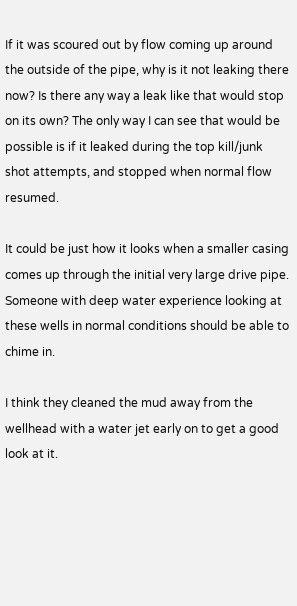If it was scoured out by flow coming up around the outside of the pipe, why is it not leaking there now? Is there any way a leak like that would stop on its own? The only way I can see that would be possible is if it leaked during the top kill/junk shot attempts, and stopped when normal flow resumed.

It could be just how it looks when a smaller casing comes up through the initial very large drive pipe. Someone with deep water experience looking at these wells in normal conditions should be able to chime in.

I think they cleaned the mud away from the wellhead with a water jet early on to get a good look at it.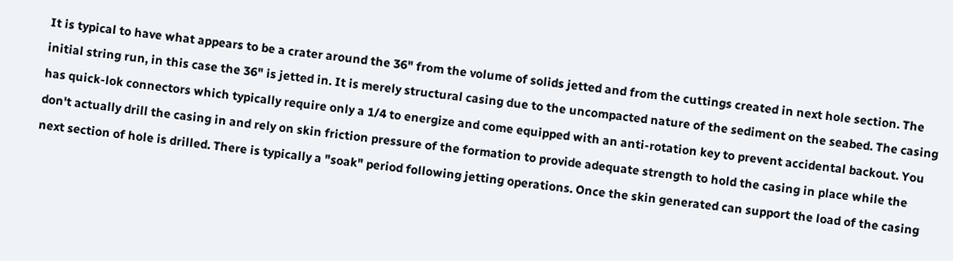It is typical to have what appears to be a crater around the 36" from the volume of solids jetted and from the cuttings created in next hole section. The initial string run, in this case the 36" is jetted in. It is merely structural casing due to the uncompacted nature of the sediment on the seabed. The casing has quick-lok connectors which typically require only a 1/4 to energize and come equipped with an anti-rotation key to prevent accidental backout. You don't actually drill the casing in and rely on skin friction pressure of the formation to provide adequate strength to hold the casing in place while the next section of hole is drilled. There is typically a "soak" period following jetting operations. Once the skin generated can support the load of the casing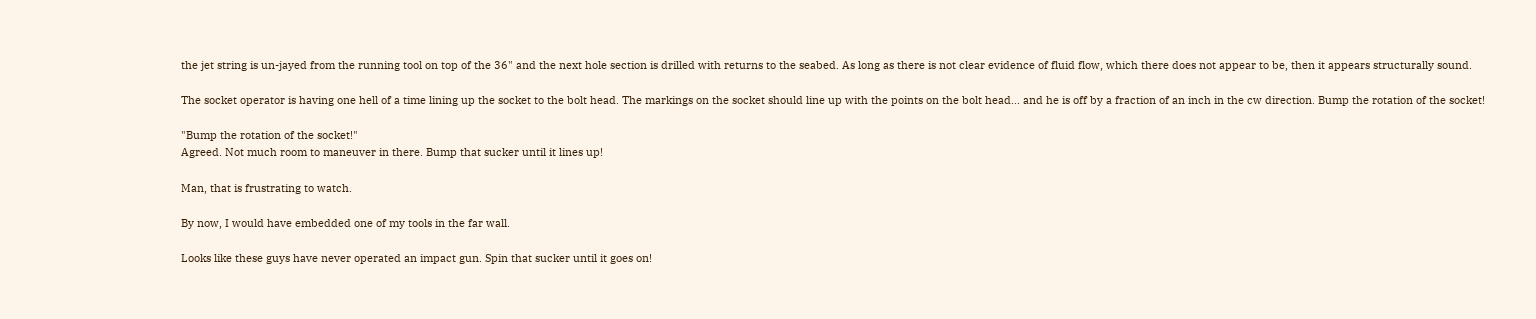the jet string is un-jayed from the running tool on top of the 36" and the next hole section is drilled with returns to the seabed. As long as there is not clear evidence of fluid flow, which there does not appear to be, then it appears structurally sound.

The socket operator is having one hell of a time lining up the socket to the bolt head. The markings on the socket should line up with the points on the bolt head... and he is off by a fraction of an inch in the cw direction. Bump the rotation of the socket!

"Bump the rotation of the socket!"
Agreed. Not much room to maneuver in there. Bump that sucker until it lines up!

Man, that is frustrating to watch.

By now, I would have embedded one of my tools in the far wall.

Looks like these guys have never operated an impact gun. Spin that sucker until it goes on!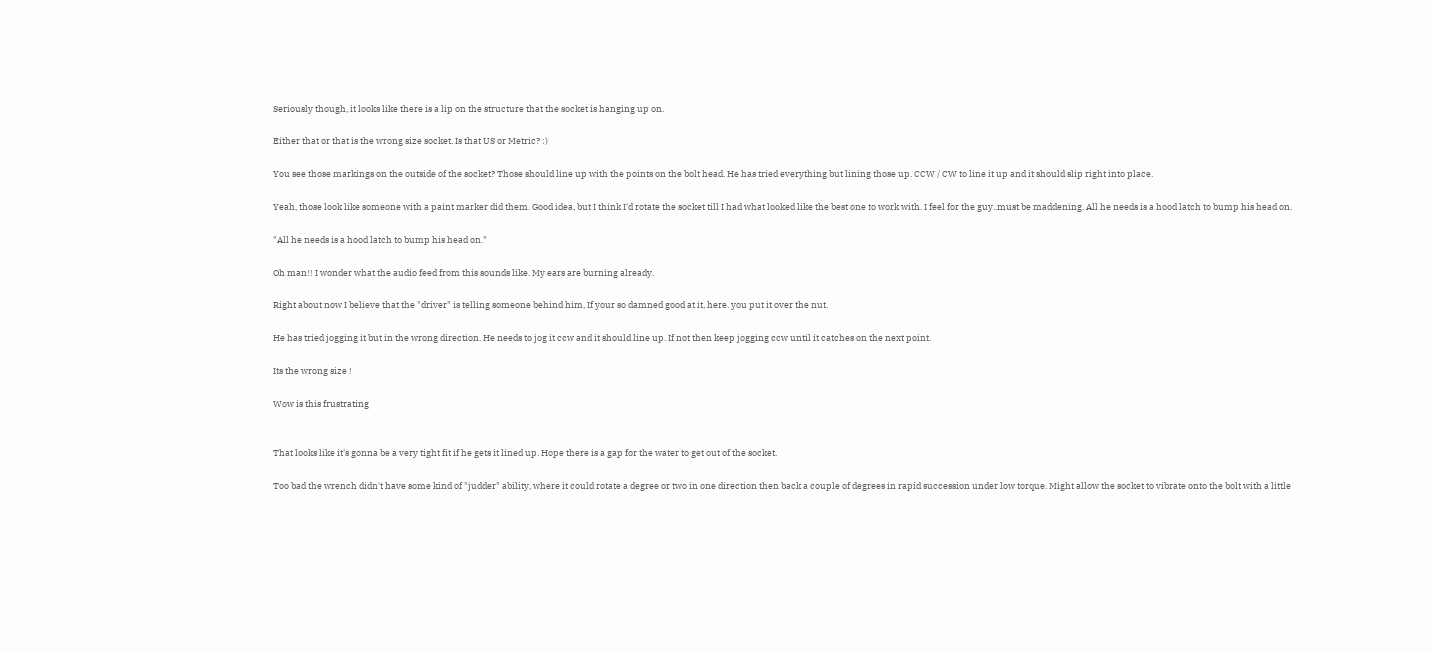Seriously though, it looks like there is a lip on the structure that the socket is hanging up on.

Either that or that is the wrong size socket. Is that US or Metric? :)

You see those markings on the outside of the socket? Those should line up with the points on the bolt head. He has tried everything but lining those up. CCW / CW to line it up and it should slip right into place.

Yeah, those look like someone with a paint marker did them. Good idea, but I think I'd rotate the socket till I had what looked like the best one to work with. I feel for the guy..must be maddening. All he needs is a hood latch to bump his head on.

"All he needs is a hood latch to bump his head on."

Oh man!! I wonder what the audio feed from this sounds like. My ears are burning already.

Right about now I believe that the "driver" is telling someone behind him, If your so damned good at it, here. you put it over the nut.

He has tried jogging it but in the wrong direction. He needs to jog it ccw and it should line up. If not then keep jogging ccw until it catches on the next point.

Its the wrong size !

Wow is this frustrating


That looks like it's gonna be a very tight fit if he gets it lined up. Hope there is a gap for the water to get out of the socket.

Too bad the wrench didn't have some kind of "judder" ability, where it could rotate a degree or two in one direction then back a couple of degrees in rapid succession under low torque. Might allow the socket to vibrate onto the bolt with a little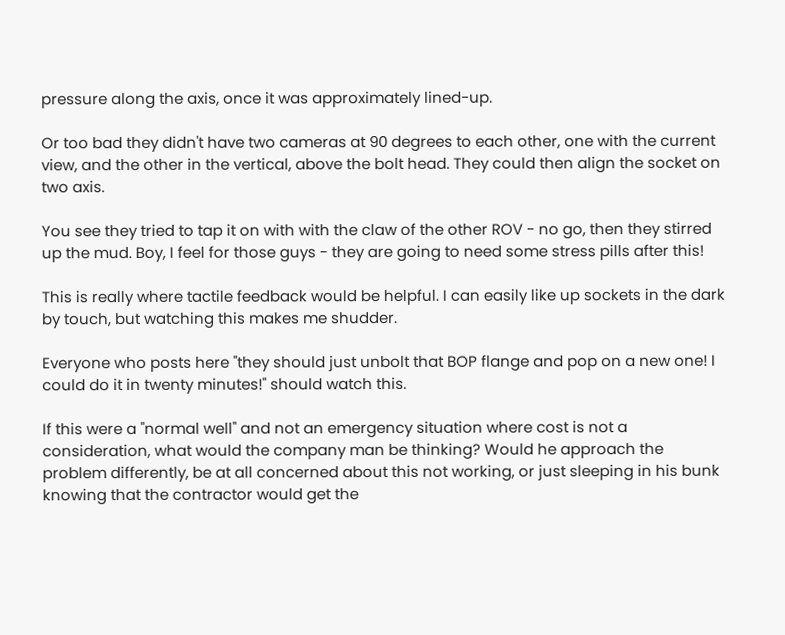pressure along the axis, once it was approximately lined-up.

Or too bad they didn't have two cameras at 90 degrees to each other, one with the current view, and the other in the vertical, above the bolt head. They could then align the socket on two axis.

You see they tried to tap it on with with the claw of the other ROV - no go, then they stirred up the mud. Boy, I feel for those guys - they are going to need some stress pills after this!

This is really where tactile feedback would be helpful. I can easily like up sockets in the dark by touch, but watching this makes me shudder.

Everyone who posts here "they should just unbolt that BOP flange and pop on a new one! I could do it in twenty minutes!" should watch this.

If this were a "normal well" and not an emergency situation where cost is not a consideration, what would the company man be thinking? Would he approach the problem differently, be at all concerned about this not working, or just sleeping in his bunk knowing that the contractor would get the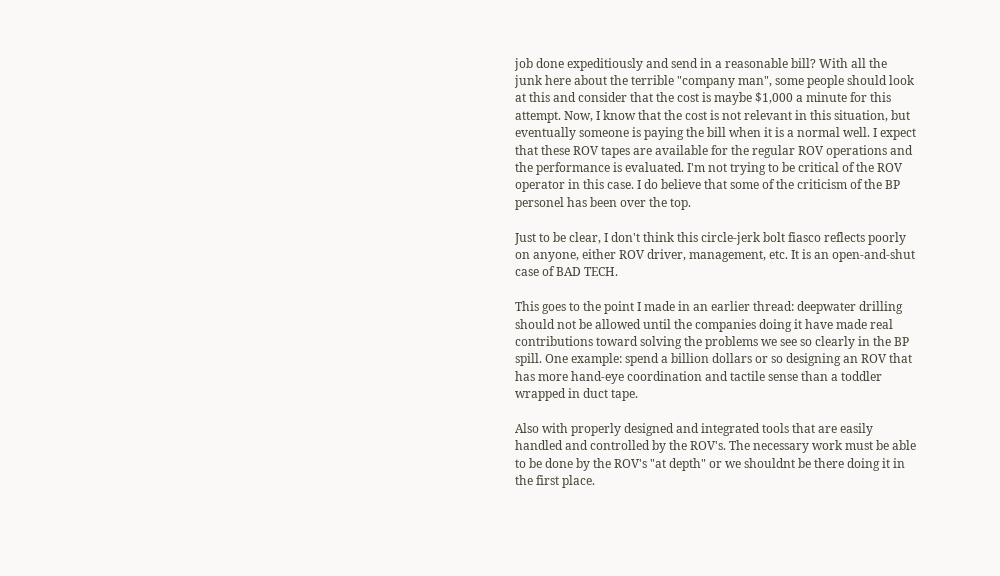job done expeditiously and send in a reasonable bill? With all the junk here about the terrible "company man", some people should look at this and consider that the cost is maybe $1,000 a minute for this attempt. Now, I know that the cost is not relevant in this situation, but eventually someone is paying the bill when it is a normal well. I expect that these ROV tapes are available for the regular ROV operations and the performance is evaluated. I'm not trying to be critical of the ROV operator in this case. I do believe that some of the criticism of the BP personel has been over the top.

Just to be clear, I don't think this circle-jerk bolt fiasco reflects poorly on anyone, either ROV driver, management, etc. It is an open-and-shut case of BAD TECH.

This goes to the point I made in an earlier thread: deepwater drilling should not be allowed until the companies doing it have made real contributions toward solving the problems we see so clearly in the BP spill. One example: spend a billion dollars or so designing an ROV that has more hand-eye coordination and tactile sense than a toddler wrapped in duct tape.

Also with properly designed and integrated tools that are easily handled and controlled by the ROV's. The necessary work must be able to be done by the ROV's "at depth" or we shouldnt be there doing it in the first place.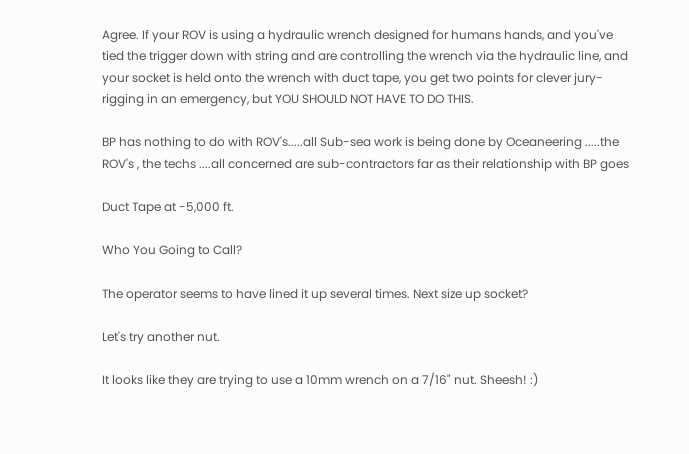Agree. If your ROV is using a hydraulic wrench designed for humans hands, and you've tied the trigger down with string and are controlling the wrench via the hydraulic line, and your socket is held onto the wrench with duct tape, you get two points for clever jury-rigging in an emergency, but YOU SHOULD NOT HAVE TO DO THIS.

BP has nothing to do with ROV's.....all Sub-sea work is being done by Oceaneering .....the ROV's , the techs ....all concerned are sub-contractors far as their relationship with BP goes

Duct Tape at -5,000 ft.

Who You Going to Call?

The operator seems to have lined it up several times. Next size up socket?

Let's try another nut.

It looks like they are trying to use a 10mm wrench on a 7/16" nut. Sheesh! :)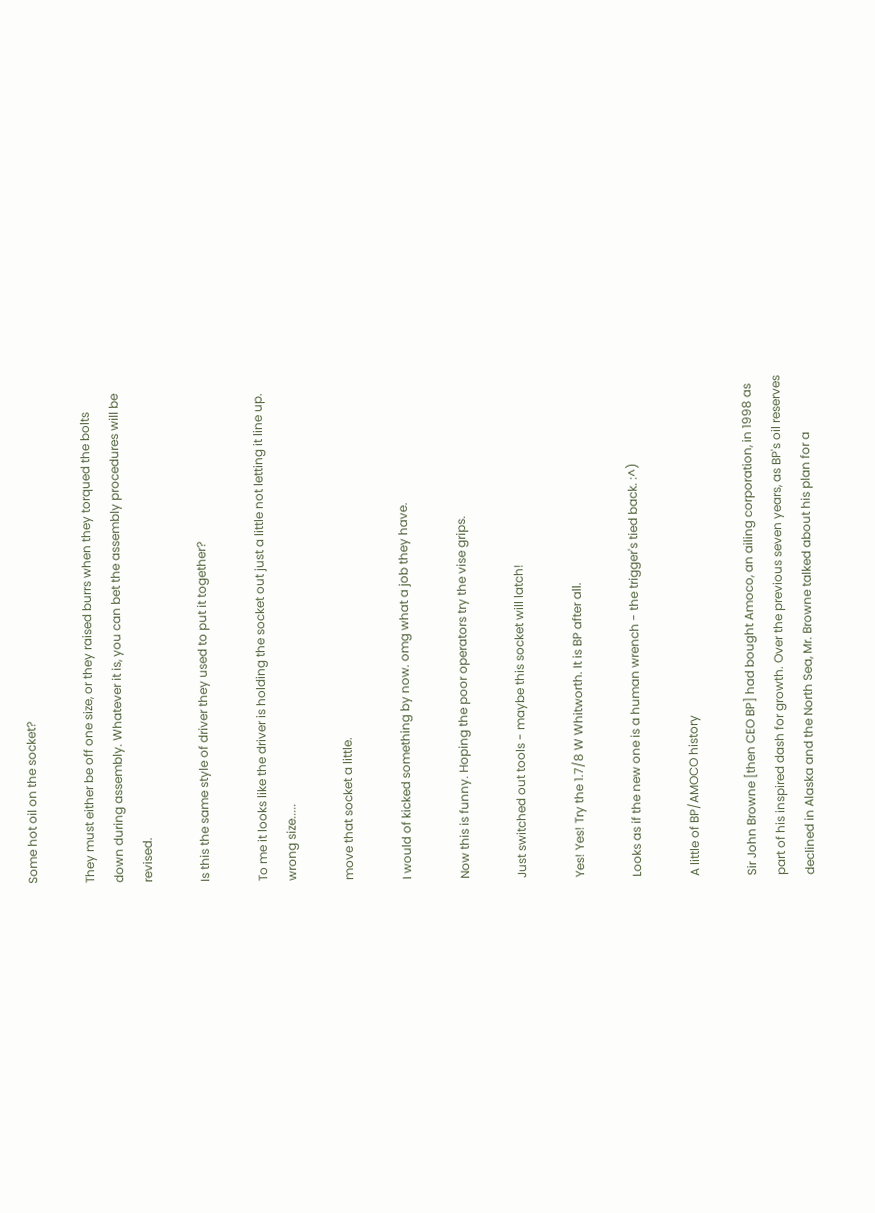Some hot oil on the socket?

They must either be off one size, or they raised burrs when they torqued the bolts down during assembly. Whatever it is, you can bet the assembly procedures will be revised.

Is this the same style of driver they used to put it together?

To me it looks like the driver is holding the socket out just a little not letting it line up.
wrong size.....

move that socket a little.

I would of kicked something by now. omg what a job they have.

Now this is funny. Hoping the poor operators try the vise grips.

Just switched out tools - maybe this socket will latch!

Yes! Yes! Try the 1.7/8 W Whitworth. It is BP after all.

Looks as if the new one is a human wrench - the trigger's tied back. :^)

A little of BP/AMOCO history

Sir John Browne [then CEO BP] had bought Amoco, an ailing corporation, in 1998 as part of his inspired dash for growth. Over the previous seven years, as BP's oil reserves declined in Alaska and the North Sea, Mr. Browne talked about his plan for a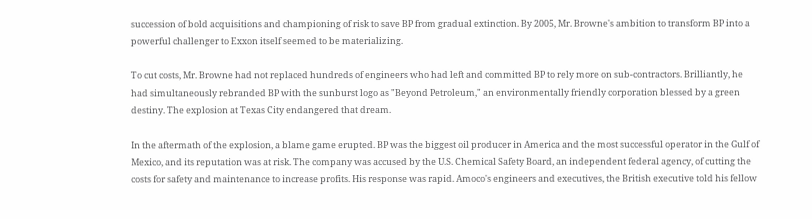succession of bold acquisitions and championing of risk to save BP from gradual extinction. By 2005, Mr. Browne's ambition to transform BP into a powerful challenger to Exxon itself seemed to be materializing.

To cut costs, Mr. Browne had not replaced hundreds of engineers who had left and committed BP to rely more on sub-contractors. Brilliantly, he had simultaneously rebranded BP with the sunburst logo as "Beyond Petroleum," an environmentally friendly corporation blessed by a green destiny. The explosion at Texas City endangered that dream.

In the aftermath of the explosion, a blame game erupted. BP was the biggest oil producer in America and the most successful operator in the Gulf of Mexico, and its reputation was at risk. The company was accused by the U.S. Chemical Safety Board, an independent federal agency, of cutting the costs for safety and maintenance to increase profits. His response was rapid. Amoco's engineers and executives, the British executive told his fellow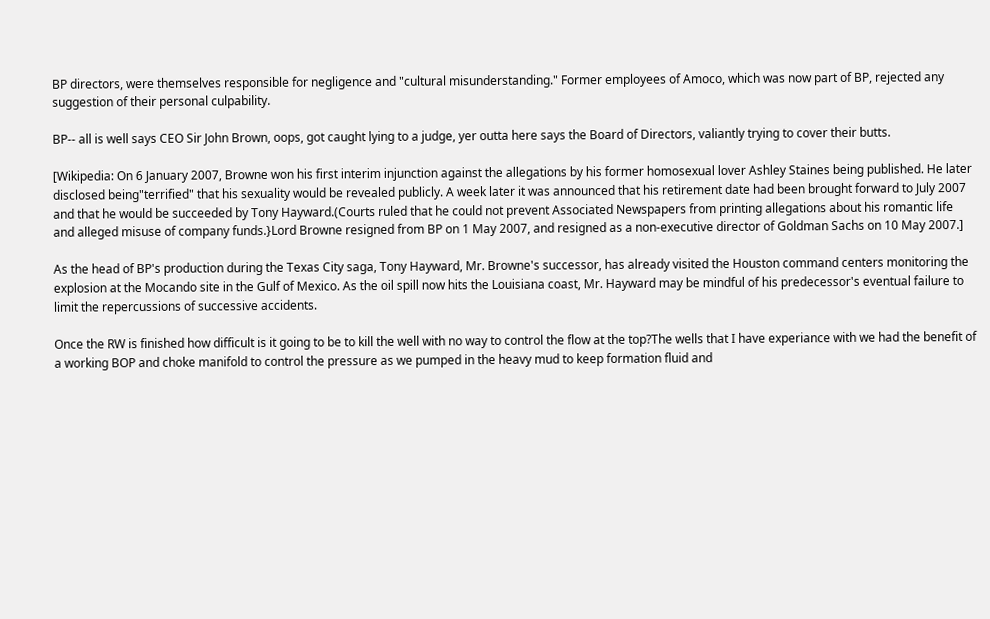BP directors, were themselves responsible for negligence and "cultural misunderstanding." Former employees of Amoco, which was now part of BP, rejected any suggestion of their personal culpability.

BP-- all is well says CEO Sir John Brown, oops, got caught lying to a judge, yer outta here says the Board of Directors, valiantly trying to cover their butts.

[Wikipedia: On 6 January 2007, Browne won his first interim injunction against the allegations by his former homosexual lover Ashley Staines being published. He later disclosed being"terrified" that his sexuality would be revealed publicly. A week later it was announced that his retirement date had been brought forward to July 2007 and that he would be succeeded by Tony Hayward.(Courts ruled that he could not prevent Associated Newspapers from printing allegations about his romantic life and alleged misuse of company funds.}Lord Browne resigned from BP on 1 May 2007, and resigned as a non-executive director of Goldman Sachs on 10 May 2007.]

As the head of BP's production during the Texas City saga, Tony Hayward, Mr. Browne's successor, has already visited the Houston command centers monitoring the explosion at the Mocando site in the Gulf of Mexico. As the oil spill now hits the Louisiana coast, Mr. Hayward may be mindful of his predecessor's eventual failure to limit the repercussions of successive accidents.

Once the RW is finished how difficult is it going to be to kill the well with no way to control the flow at the top?The wells that I have experiance with we had the benefit of a working BOP and choke manifold to control the pressure as we pumped in the heavy mud to keep formation fluid and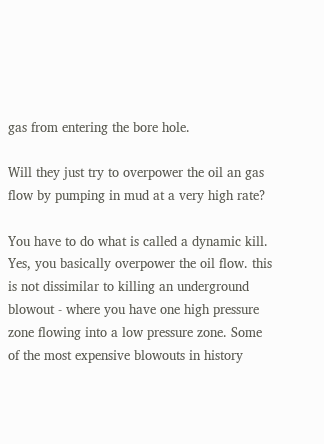gas from entering the bore hole.

Will they just try to overpower the oil an gas flow by pumping in mud at a very high rate?

You have to do what is called a dynamic kill. Yes, you basically overpower the oil flow. this is not dissimilar to killing an underground blowout - where you have one high pressure zone flowing into a low pressure zone. Some of the most expensive blowouts in history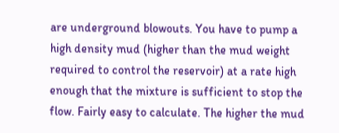are underground blowouts. You have to pump a high density mud (higher than the mud weight required to control the reservoir) at a rate high enough that the mixture is sufficient to stop the flow. Fairly easy to calculate. The higher the mud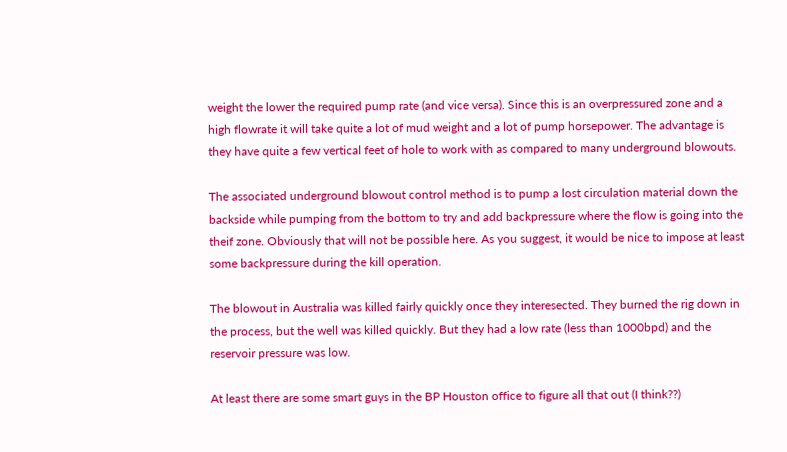weight the lower the required pump rate (and vice versa). Since this is an overpressured zone and a high flowrate it will take quite a lot of mud weight and a lot of pump horsepower. The advantage is they have quite a few vertical feet of hole to work with as compared to many underground blowouts.

The associated underground blowout control method is to pump a lost circulation material down the backside while pumping from the bottom to try and add backpressure where the flow is going into the theif zone. Obviously that will not be possible here. As you suggest, it would be nice to impose at least some backpressure during the kill operation.

The blowout in Australia was killed fairly quickly once they interesected. They burned the rig down in the process, but the well was killed quickly. But they had a low rate (less than 1000bpd) and the reservoir pressure was low.

At least there are some smart guys in the BP Houston office to figure all that out (I think??)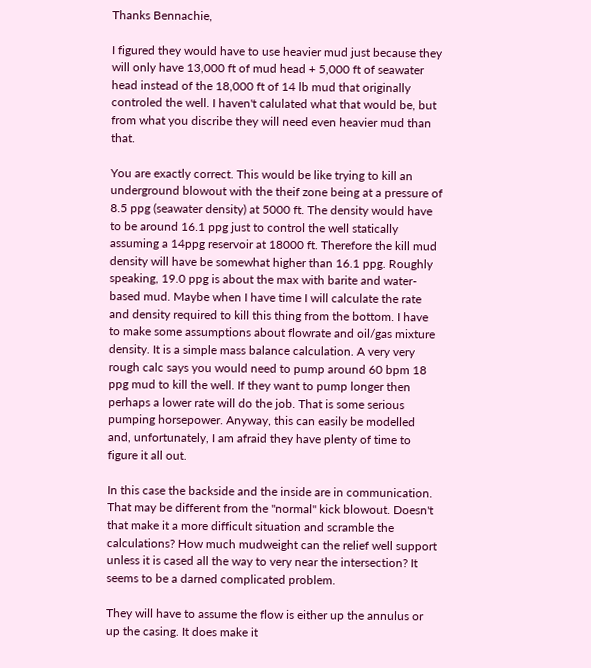Thanks Bennachie,

I figured they would have to use heavier mud just because they will only have 13,000 ft of mud head + 5,000 ft of seawater head instead of the 18,000 ft of 14 lb mud that originally controled the well. I haven't calulated what that would be, but from what you discribe they will need even heavier mud than that.

You are exactly correct. This would be like trying to kill an underground blowout with the theif zone being at a pressure of 8.5 ppg (seawater density) at 5000 ft. The density would have to be around 16.1 ppg just to control the well statically assuming a 14ppg reservoir at 18000 ft. Therefore the kill mud density will have be somewhat higher than 16.1 ppg. Roughly speaking, 19.0 ppg is about the max with barite and water-based mud. Maybe when I have time I will calculate the rate and density required to kill this thing from the bottom. I have to make some assumptions about flowrate and oil/gas mixture density. It is a simple mass balance calculation. A very very rough calc says you would need to pump around 60 bpm 18 ppg mud to kill the well. If they want to pump longer then perhaps a lower rate will do the job. That is some serious pumping horsepower. Anyway, this can easily be modelled and, unfortunately, I am afraid they have plenty of time to figure it all out.

In this case the backside and the inside are in communication. That may be different from the "normal" kick blowout. Doesn't that make it a more difficult situation and scramble the calculations? How much mudweight can the relief well support unless it is cased all the way to very near the intersection? It seems to be a darned complicated problem.

They will have to assume the flow is either up the annulus or up the casing. It does make it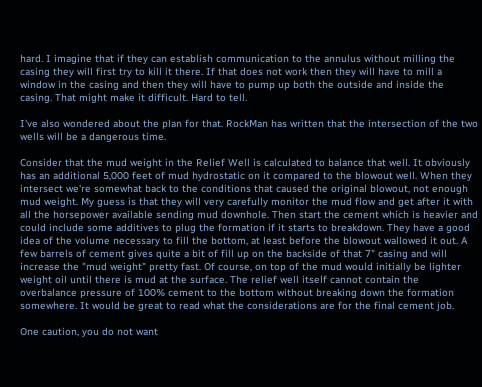hard. I imagine that if they can establish communication to the annulus without milling the casing they will first try to kill it there. If that does not work then they will have to mill a window in the casing and then they will have to pump up both the outside and inside the casing. That might make it difficult. Hard to tell.

I've also wondered about the plan for that. RockMan has written that the intersection of the two wells will be a dangerous time.

Consider that the mud weight in the Relief Well is calculated to balance that well. It obviously has an additional 5,000 feet of mud hydrostatic on it compared to the blowout well. When they intersect we're somewhat back to the conditions that caused the original blowout, not enough mud weight. My guess is that they will very carefully monitor the mud flow and get after it with all the horsepower available sending mud downhole. Then start the cement which is heavier and could include some additives to plug the formation if it starts to breakdown. They have a good idea of the volume necessary to fill the bottom, at least before the blowout wallowed it out. A few barrels of cement gives quite a bit of fill up on the backside of that 7" casing and will increase the "mud weight" pretty fast. Of course, on top of the mud would initially be lighter weight oil until there is mud at the surface. The relief well itself cannot contain the overbalance pressure of 100% cement to the bottom without breaking down the formation somewhere. It would be great to read what the considerations are for the final cement job.

One caution, you do not want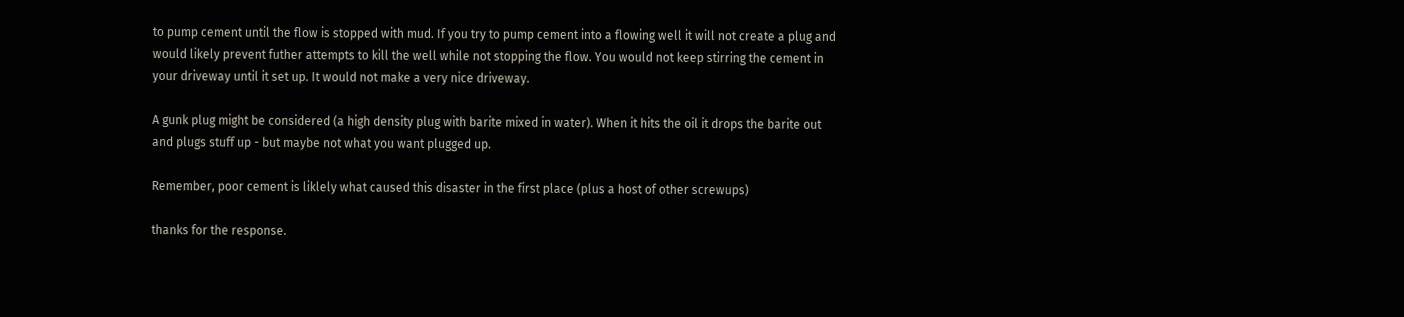to pump cement until the flow is stopped with mud. If you try to pump cement into a flowing well it will not create a plug and would likely prevent futher attempts to kill the well while not stopping the flow. You would not keep stirring the cement in your driveway until it set up. It would not make a very nice driveway.

A gunk plug might be considered (a high density plug with barite mixed in water). When it hits the oil it drops the barite out and plugs stuff up - but maybe not what you want plugged up.

Remember, poor cement is liklely what caused this disaster in the first place (plus a host of other screwups)

thanks for the response.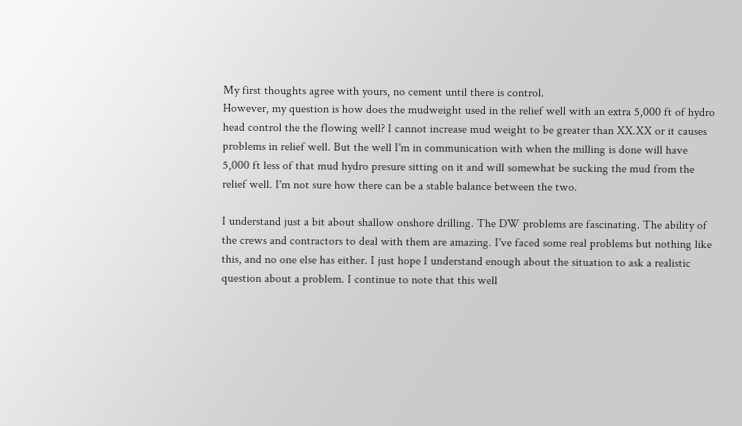My first thoughts agree with yours, no cement until there is control.
However, my question is how does the mudweight used in the relief well with an extra 5,000 ft of hydro head control the the flowing well? I cannot increase mud weight to be greater than XX.XX or it causes problems in relief well. But the well I'm in communication with when the milling is done will have 5,000 ft less of that mud hydro presure sitting on it and will somewhat be sucking the mud from the relief well. I'm not sure how there can be a stable balance between the two.

I understand just a bit about shallow onshore drilling. The DW problems are fascinating. The ability of the crews and contractors to deal with them are amazing. I've faced some real problems but nothing like this, and no one else has either. I just hope I understand enough about the situation to ask a realistic question about a problem. I continue to note that this well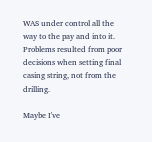WAS under control all the way to the pay and into it. Problems resulted from poor decisions when setting final casing string, not from the drilling.

Maybe I've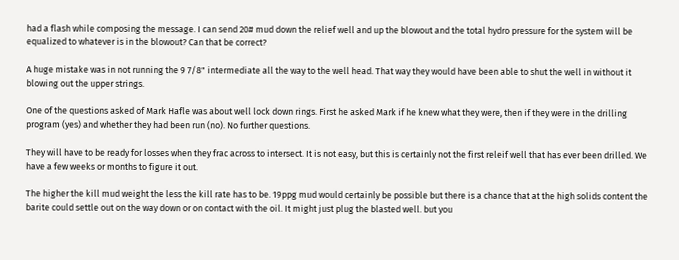had a flash while composing the message. I can send 20# mud down the relief well and up the blowout and the total hydro pressure for the system will be equalized to whatever is in the blowout? Can that be correct?

A huge mistake was in not running the 9 7/8" intermediate all the way to the well head. That way they would have been able to shut the well in without it blowing out the upper strings.

One of the questions asked of Mark Hafle was about well lock down rings. First he asked Mark if he knew what they were, then if they were in the drilling program (yes) and whether they had been run (no). No further questions.

They will have to be ready for losses when they frac across to intersect. It is not easy, but this is certainly not the first releif well that has ever been drilled. We have a few weeks or months to figure it out.

The higher the kill mud weight the less the kill rate has to be. 19ppg mud would certainly be possible but there is a chance that at the high solids content the barite could settle out on the way down or on contact with the oil. It might just plug the blasted well. but you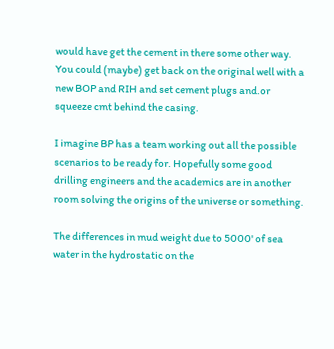would have get the cement in there some other way. You could (maybe) get back on the original well with a new BOP and RIH and set cement plugs and.or squeeze cmt behind the casing.

I imagine BP has a team working out all the possible scenarios to be ready for. Hopefully some good drilling engineers and the academics are in another room solving the origins of the universe or something.

The differences in mud weight due to 5000' of sea water in the hydrostatic on the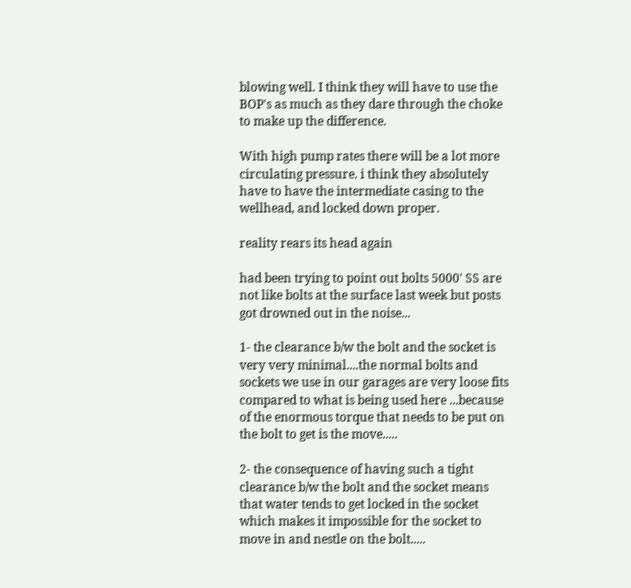blowing well. I think they will have to use the BOP's as much as they dare through the choke to make up the difference.

With high pump rates there will be a lot more circulating pressure. i think they absolutely have to have the intermediate casing to the wellhead, and locked down proper.

reality rears its head again

had been trying to point out bolts 5000' SS are not like bolts at the surface last week but posts got drowned out in the noise...

1- the clearance b/w the bolt and the socket is very very minimal....the normal bolts and sockets we use in our garages are very loose fits compared to what is being used here ...because of the enormous torque that needs to be put on the bolt to get is the move.....

2- the consequence of having such a tight clearance b/w the bolt and the socket means that water tends to get locked in the socket which makes it impossible for the socket to move in and nestle on the bolt.....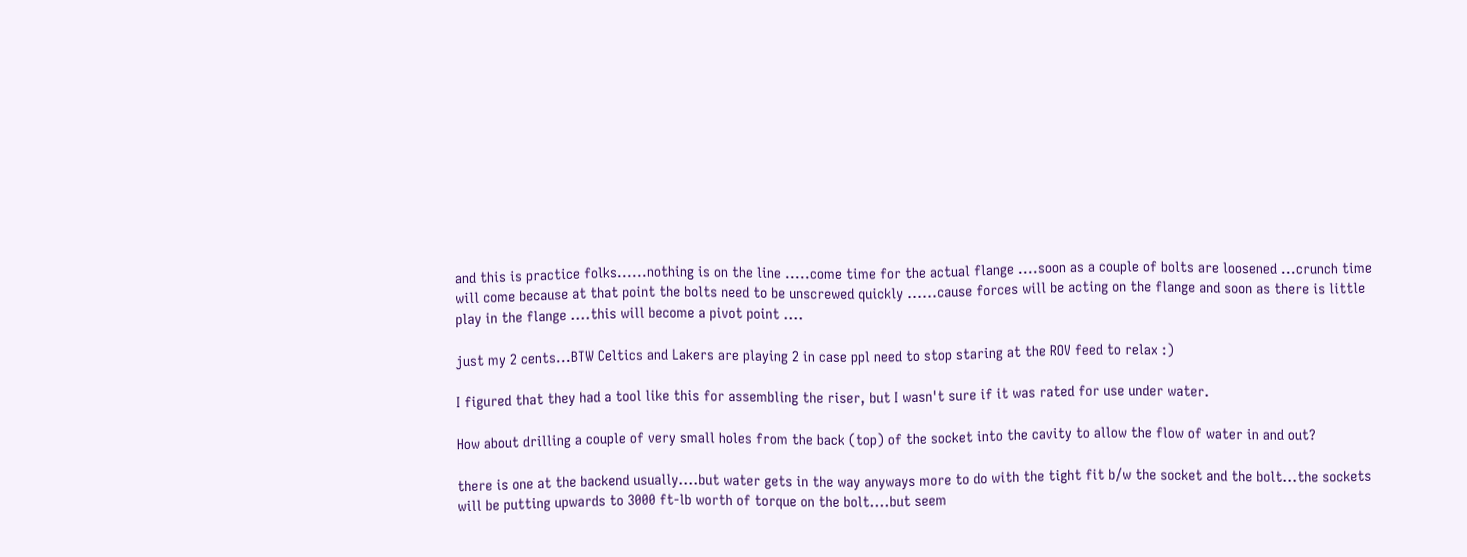and this is practice folks......nothing is on the line .....come time for the actual flange ....soon as a couple of bolts are loosened ...crunch time will come because at that point the bolts need to be unscrewed quickly ......cause forces will be acting on the flange and soon as there is little play in the flange ....this will become a pivot point ....

just my 2 cents...BTW Celtics and Lakers are playing 2 in case ppl need to stop staring at the ROV feed to relax :)

I figured that they had a tool like this for assembling the riser, but I wasn't sure if it was rated for use under water.

How about drilling a couple of very small holes from the back (top) of the socket into the cavity to allow the flow of water in and out?

there is one at the backend usually....but water gets in the way anyways more to do with the tight fit b/w the socket and the bolt...the sockets will be putting upwards to 3000 ft-lb worth of torque on the bolt....but seem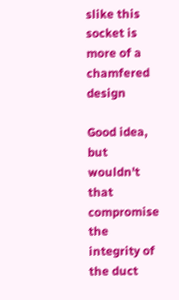slike this socket is more of a chamfered design

Good idea, but wouldn't that compromise the integrity of the duct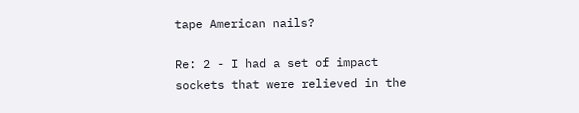tape American nails?

Re: 2 - I had a set of impact sockets that were relieved in the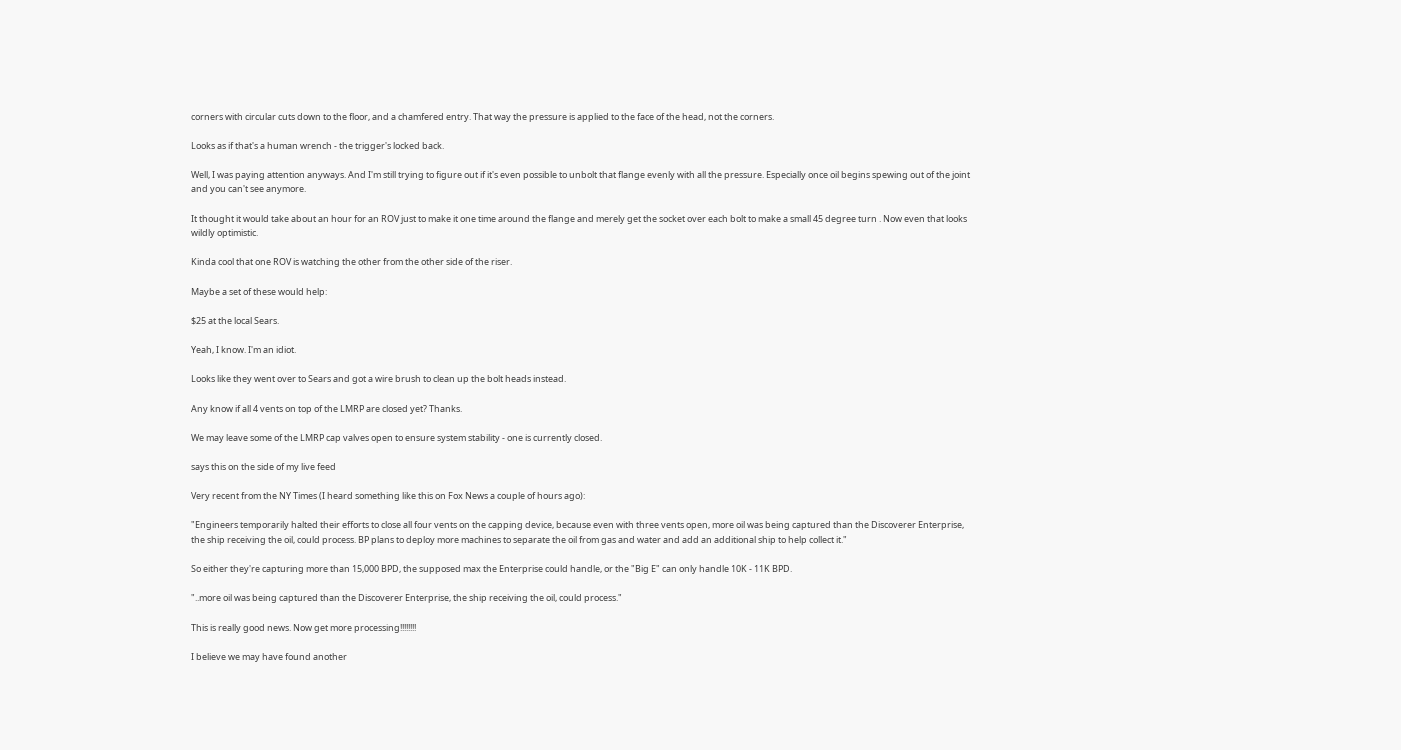corners with circular cuts down to the floor, and a chamfered entry. That way the pressure is applied to the face of the head, not the corners.

Looks as if that's a human wrench - the trigger's locked back.

Well, I was paying attention anyways. And I'm still trying to figure out if it's even possible to unbolt that flange evenly with all the pressure. Especially once oil begins spewing out of the joint and you can't see anymore.

It thought it would take about an hour for an ROV just to make it one time around the flange and merely get the socket over each bolt to make a small 45 degree turn . Now even that looks wildly optimistic.

Kinda cool that one ROV is watching the other from the other side of the riser.

Maybe a set of these would help:

$25 at the local Sears.

Yeah, I know. I'm an idiot.

Looks like they went over to Sears and got a wire brush to clean up the bolt heads instead.

Any know if all 4 vents on top of the LMRP are closed yet? Thanks.

We may leave some of the LMRP cap valves open to ensure system stability - one is currently closed.

says this on the side of my live feed

Very recent from the NY Times (I heard something like this on Fox News a couple of hours ago):

"Engineers temporarily halted their efforts to close all four vents on the capping device, because even with three vents open, more oil was being captured than the Discoverer Enterprise, the ship receiving the oil, could process. BP plans to deploy more machines to separate the oil from gas and water and add an additional ship to help collect it."

So either they're capturing more than 15,000 BPD, the supposed max the Enterprise could handle, or the "Big E" can only handle 10K - 11K BPD.

"..more oil was being captured than the Discoverer Enterprise, the ship receiving the oil, could process."

This is really good news. Now get more processing!!!!!!!!

I believe we may have found another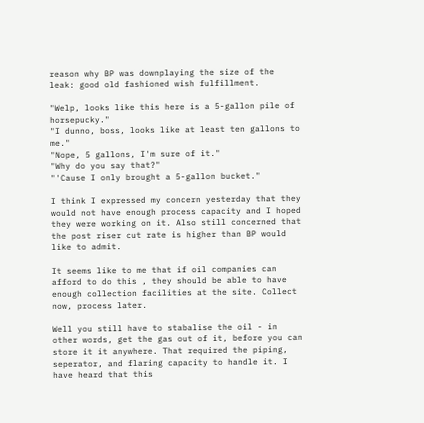reason why BP was downplaying the size of the leak: good old fashioned wish fulfillment.

"Welp, looks like this here is a 5-gallon pile of horsepucky."
"I dunno, boss, looks like at least ten gallons to me."
"Nope, 5 gallons, I'm sure of it."
"Why do you say that?"
"'Cause I only brought a 5-gallon bucket."

I think I expressed my concern yesterday that they would not have enough process capacity and I hoped they were working on it. Also still concerned that the post riser cut rate is higher than BP would like to admit.

It seems like to me that if oil companies can afford to do this , they should be able to have enough collection facilities at the site. Collect now, process later.

Well you still have to stabalise the oil - in other words, get the gas out of it, before you can store it it anywhere. That required the piping, seperator, and flaring capacity to handle it. I have heard that this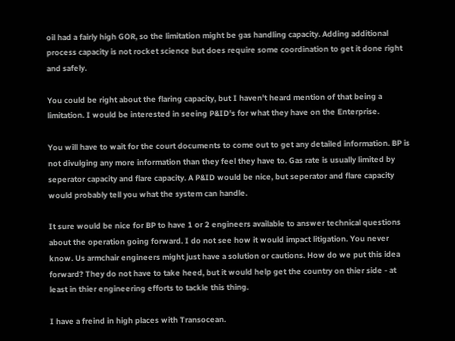oil had a fairly high GOR, so the limitation might be gas handling capacity. Adding additional process capacity is not rocket science but does require some coordination to get it done right and safely.

You could be right about the flaring capacity, but I haven't heard mention of that being a limitation. I would be interested in seeing P&ID's for what they have on the Enterprise.

You will have to wait for the court documents to come out to get any detailed information. BP is not divulging any more information than they feel they have to. Gas rate is usually limited by seperator capacity and flare capacity. A P&ID would be nice, but seperator and flare capacity would probably tell you what the system can handle.

It sure would be nice for BP to have 1 or 2 engineers available to answer technical questions about the operation going forward. I do not see how it would impact litigation. You never know. Us armchair engineers might just have a solution or cautions. How do we put this idea forward? They do not have to take heed, but it would help get the country on thier side - at least in thier engineering efforts to tackle this thing.

I have a freind in high places with Transocean.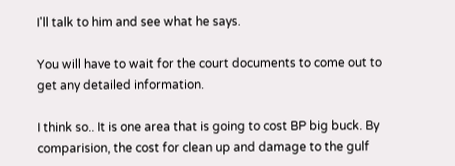I'll talk to him and see what he says.

You will have to wait for the court documents to come out to get any detailed information.

I think so.. It is one area that is going to cost BP big buck. By comparision, the cost for clean up and damage to the gulf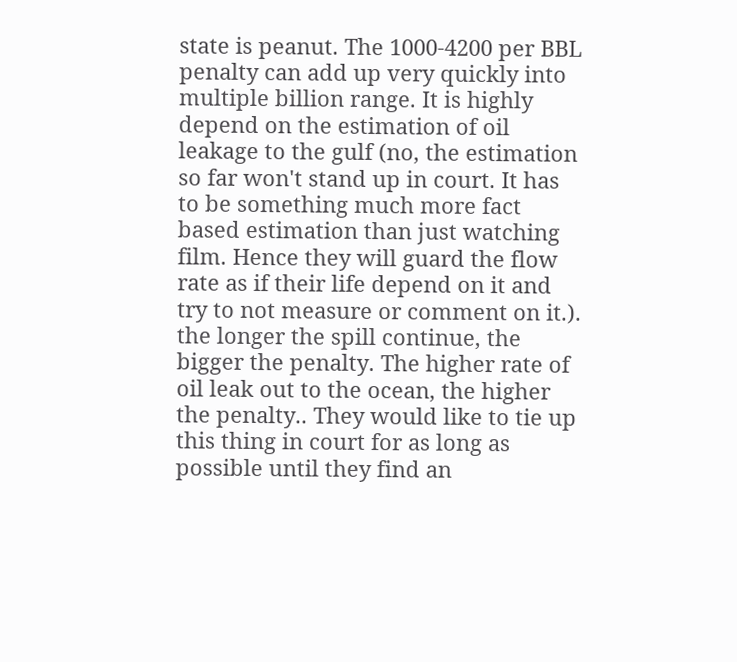state is peanut. The 1000-4200 per BBL penalty can add up very quickly into multiple billion range. It is highly depend on the estimation of oil leakage to the gulf (no, the estimation so far won't stand up in court. It has to be something much more fact based estimation than just watching film. Hence they will guard the flow rate as if their life depend on it and try to not measure or comment on it.). the longer the spill continue, the bigger the penalty. The higher rate of oil leak out to the ocean, the higher the penalty.. They would like to tie up this thing in court for as long as possible until they find an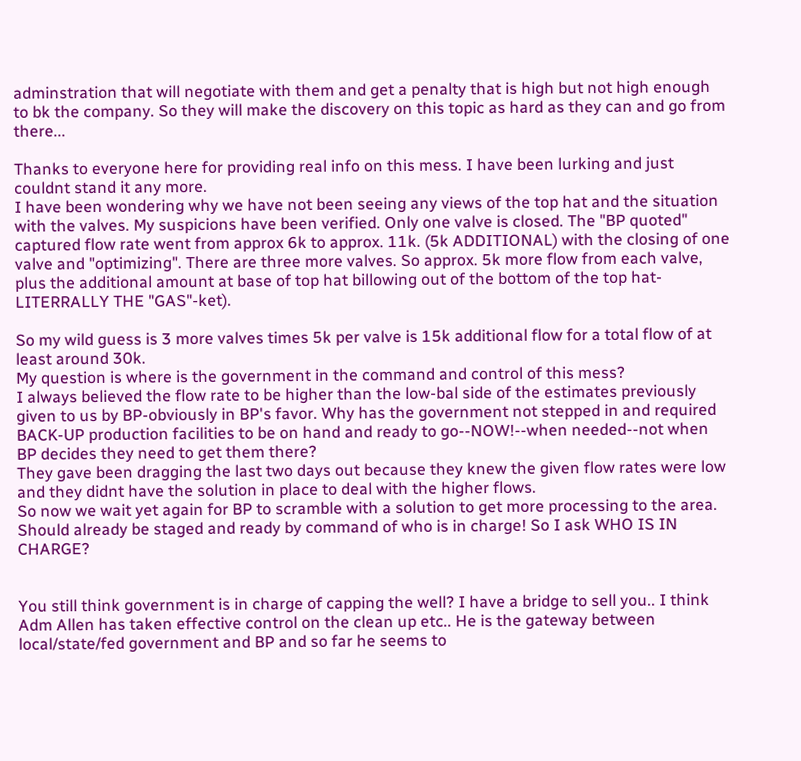adminstration that will negotiate with them and get a penalty that is high but not high enough to bk the company. So they will make the discovery on this topic as hard as they can and go from there...

Thanks to everyone here for providing real info on this mess. I have been lurking and just couldnt stand it any more.
I have been wondering why we have not been seeing any views of the top hat and the situation with the valves. My suspicions have been verified. Only one valve is closed. The "BP quoted" captured flow rate went from approx 6k to approx. 11k. (5k ADDITIONAL) with the closing of one valve and "optimizing". There are three more valves. So approx. 5k more flow from each valve, plus the additional amount at base of top hat billowing out of the bottom of the top hat-LITERRALLY THE "GAS"-ket).

So my wild guess is 3 more valves times 5k per valve is 15k additional flow for a total flow of at least around 30k.
My question is where is the government in the command and control of this mess?
I always believed the flow rate to be higher than the low-bal side of the estimates previously given to us by BP-obviously in BP's favor. Why has the government not stepped in and required BACK-UP production facilities to be on hand and ready to go--NOW!--when needed--not when BP decides they need to get them there?
They gave been dragging the last two days out because they knew the given flow rates were low and they didnt have the solution in place to deal with the higher flows.
So now we wait yet again for BP to scramble with a solution to get more processing to the area.
Should already be staged and ready by command of who is in charge! So I ask WHO IS IN CHARGE?


You still think government is in charge of capping the well? I have a bridge to sell you.. I think Adm Allen has taken effective control on the clean up etc.. He is the gateway between local/state/fed government and BP and so far he seems to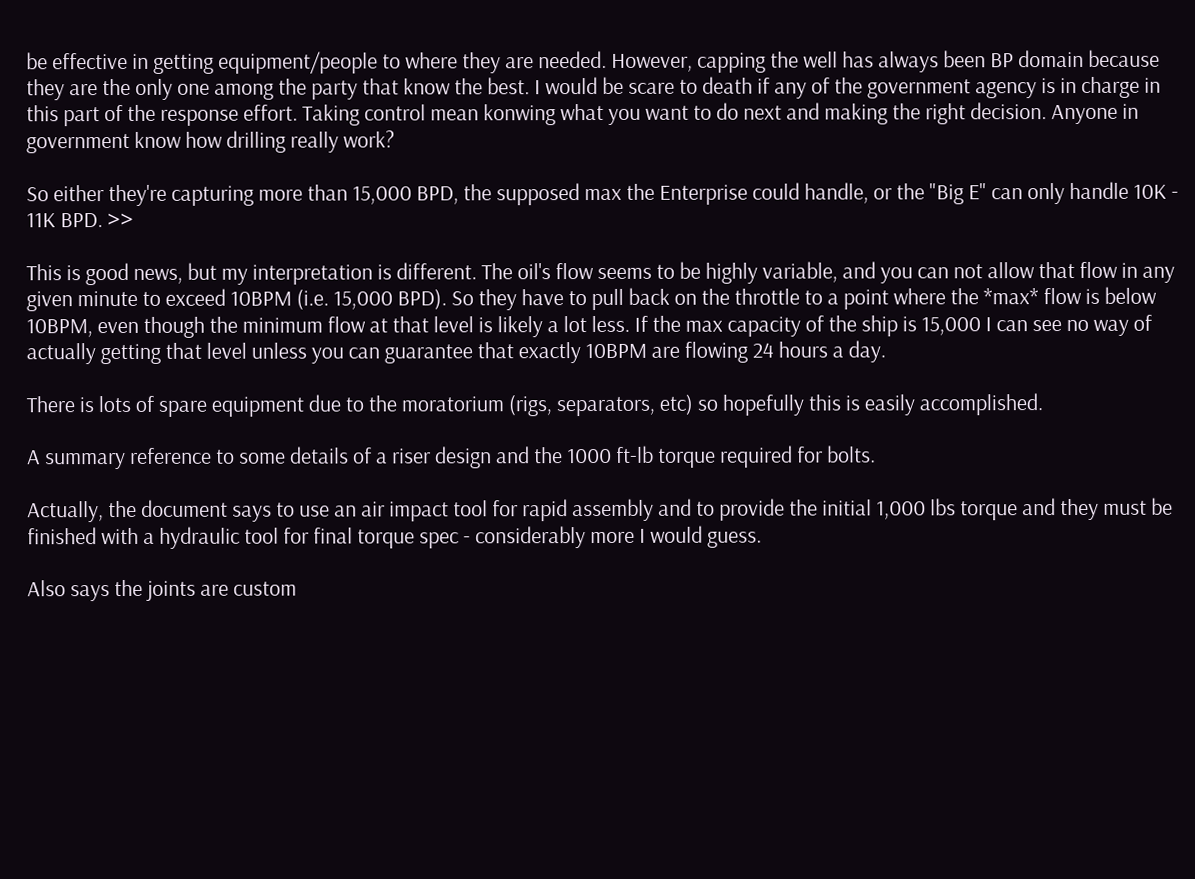be effective in getting equipment/people to where they are needed. However, capping the well has always been BP domain because they are the only one among the party that know the best. I would be scare to death if any of the government agency is in charge in this part of the response effort. Taking control mean konwing what you want to do next and making the right decision. Anyone in government know how drilling really work?

So either they're capturing more than 15,000 BPD, the supposed max the Enterprise could handle, or the "Big E" can only handle 10K - 11K BPD. >>

This is good news, but my interpretation is different. The oil's flow seems to be highly variable, and you can not allow that flow in any given minute to exceed 10BPM (i.e. 15,000 BPD). So they have to pull back on the throttle to a point where the *max* flow is below 10BPM, even though the minimum flow at that level is likely a lot less. If the max capacity of the ship is 15,000 I can see no way of actually getting that level unless you can guarantee that exactly 10BPM are flowing 24 hours a day.

There is lots of spare equipment due to the moratorium (rigs, separators, etc) so hopefully this is easily accomplished.

A summary reference to some details of a riser design and the 1000 ft-lb torque required for bolts.

Actually, the document says to use an air impact tool for rapid assembly and to provide the initial 1,000 lbs torque and they must be finished with a hydraulic tool for final torque spec - considerably more I would guess.

Also says the joints are custom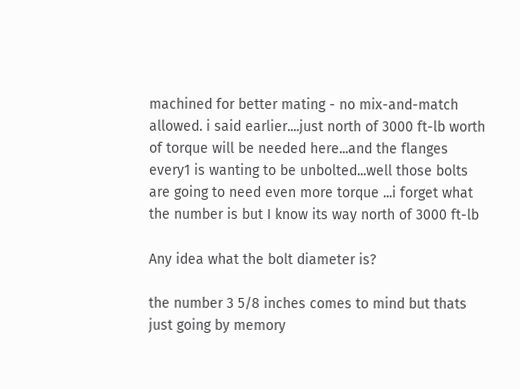machined for better mating - no mix-and-match allowed. i said earlier....just north of 3000 ft-lb worth of torque will be needed here...and the flanges every1 is wanting to be unbolted...well those bolts are going to need even more torque ...i forget what the number is but I know its way north of 3000 ft-lb

Any idea what the bolt diameter is?

the number 3 5/8 inches comes to mind but thats just going by memory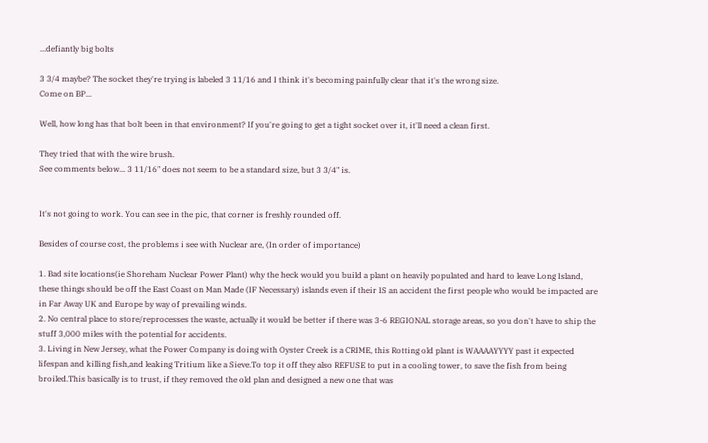...defiantly big bolts

3 3/4 maybe? The socket they're trying is labeled 3 11/16 and I think it's becoming painfully clear that it's the wrong size.
Come on BP...

Well, how long has that bolt been in that environment? If you're going to get a tight socket over it, it'll need a clean first.

They tried that with the wire brush.
See comments below... 3 11/16" does not seem to be a standard size, but 3 3/4" is.


It's not going to work. You can see in the pic, that corner is freshly rounded off.

Besides of course cost, the problems i see with Nuclear are, (In order of importance)

1. Bad site locations(ie Shoreham Nuclear Power Plant) why the heck would you build a plant on heavily populated and hard to leave Long Island, these things should be off the East Coast on Man Made (IF Necessary) islands even if their IS an accident the first people who would be impacted are in Far Away UK and Europe by way of prevailing winds.
2. No central place to store/reprocesses the waste, actually it would be better if there was 3-6 REGIONAL storage areas, so you don't have to ship the stuff 3,000 miles with the potential for accidents.
3. Living in New Jersey, what the Power Company is doing with Oyster Creek is a CRIME, this Rotting old plant is WAAAAYYYY past it expected lifespan and killing fish,and leaking Tritium like a Sieve.To top it off they also REFUSE to put in a cooling tower, to save the fish from being broiled.This basically is to trust, if they removed the old plan and designed a new one that was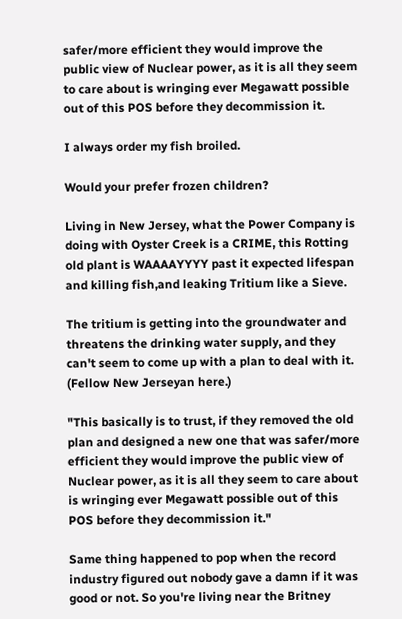safer/more efficient they would improve the public view of Nuclear power, as it is all they seem to care about is wringing ever Megawatt possible out of this POS before they decommission it.

I always order my fish broiled.

Would your prefer frozen children?

Living in New Jersey, what the Power Company is doing with Oyster Creek is a CRIME, this Rotting old plant is WAAAAYYYY past it expected lifespan and killing fish,and leaking Tritium like a Sieve.

The tritium is getting into the groundwater and threatens the drinking water supply, and they can't seem to come up with a plan to deal with it. (Fellow New Jerseyan here.)

"This basically is to trust, if they removed the old plan and designed a new one that was safer/more efficient they would improve the public view of Nuclear power, as it is all they seem to care about is wringing ever Megawatt possible out of this POS before they decommission it."

Same thing happened to pop when the record industry figured out nobody gave a damn if it was good or not. So you're living near the Britney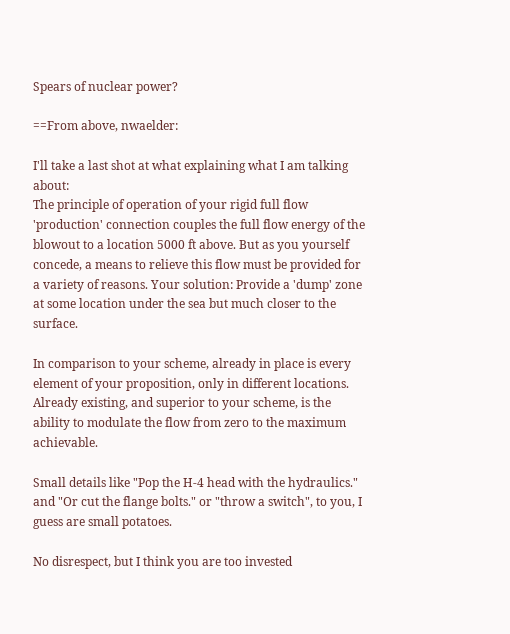Spears of nuclear power?

==From above, nwaelder:

I'll take a last shot at what explaining what I am talking about:
The principle of operation of your rigid full flow 'production' connection couples the full flow energy of the blowout to a location 5000 ft above. But as you yourself concede, a means to relieve this flow must be provided for a variety of reasons. Your solution: Provide a 'dump' zone at some location under the sea but much closer to the surface.

In comparison to your scheme, already in place is every element of your proposition, only in different locations. Already existing, and superior to your scheme, is the ability to modulate the flow from zero to the maximum achievable.

Small details like "Pop the H-4 head with the hydraulics." and "Or cut the flange bolts." or "throw a switch", to you, I guess are small potatoes.

No disrespect, but I think you are too invested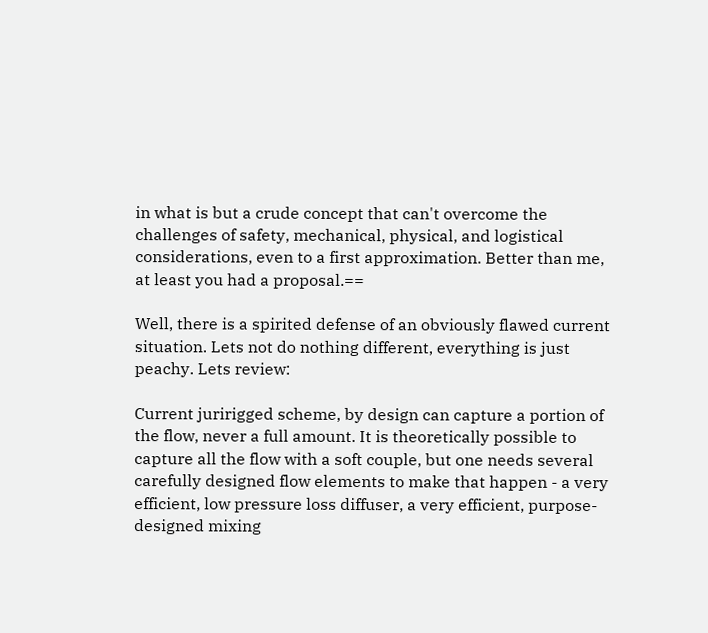in what is but a crude concept that can't overcome the challenges of safety, mechanical, physical, and logistical considerations, even to a first approximation. Better than me, at least you had a proposal.==

Well, there is a spirited defense of an obviously flawed current situation. Lets not do nothing different, everything is just peachy. Lets review:

Current juririgged scheme, by design can capture a portion of the flow, never a full amount. It is theoretically possible to capture all the flow with a soft couple, but one needs several carefully designed flow elements to make that happen - a very efficient, low pressure loss diffuser, a very efficient, purpose-designed mixing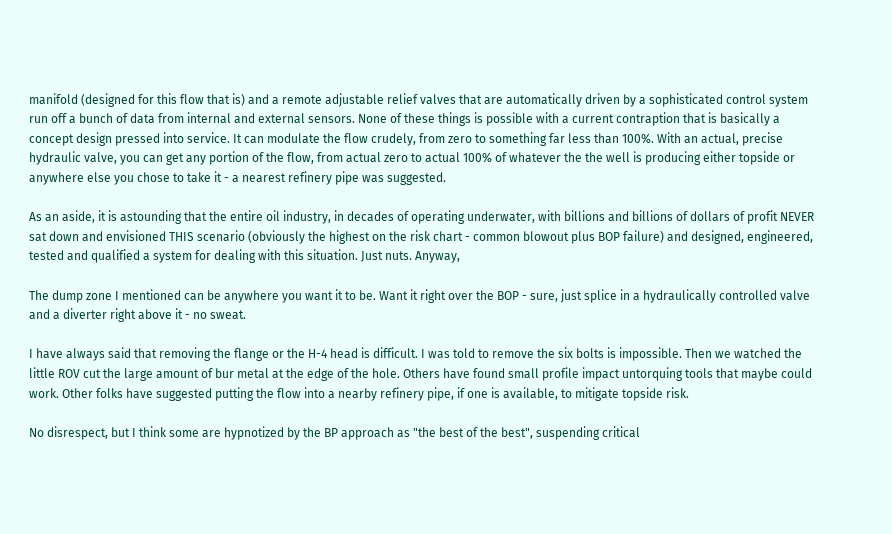manifold (designed for this flow that is) and a remote adjustable relief valves that are automatically driven by a sophisticated control system run off a bunch of data from internal and external sensors. None of these things is possible with a current contraption that is basically a concept design pressed into service. It can modulate the flow crudely, from zero to something far less than 100%. With an actual, precise hydraulic valve, you can get any portion of the flow, from actual zero to actual 100% of whatever the the well is producing either topside or anywhere else you chose to take it - a nearest refinery pipe was suggested.

As an aside, it is astounding that the entire oil industry, in decades of operating underwater, with billions and billions of dollars of profit NEVER sat down and envisioned THIS scenario (obviously the highest on the risk chart - common blowout plus BOP failure) and designed, engineered, tested and qualified a system for dealing with this situation. Just nuts. Anyway,

The dump zone I mentioned can be anywhere you want it to be. Want it right over the BOP - sure, just splice in a hydraulically controlled valve and a diverter right above it - no sweat.

I have always said that removing the flange or the H-4 head is difficult. I was told to remove the six bolts is impossible. Then we watched the little ROV cut the large amount of bur metal at the edge of the hole. Others have found small profile impact untorquing tools that maybe could work. Other folks have suggested putting the flow into a nearby refinery pipe, if one is available, to mitigate topside risk.

No disrespect, but I think some are hypnotized by the BP approach as "the best of the best", suspending critical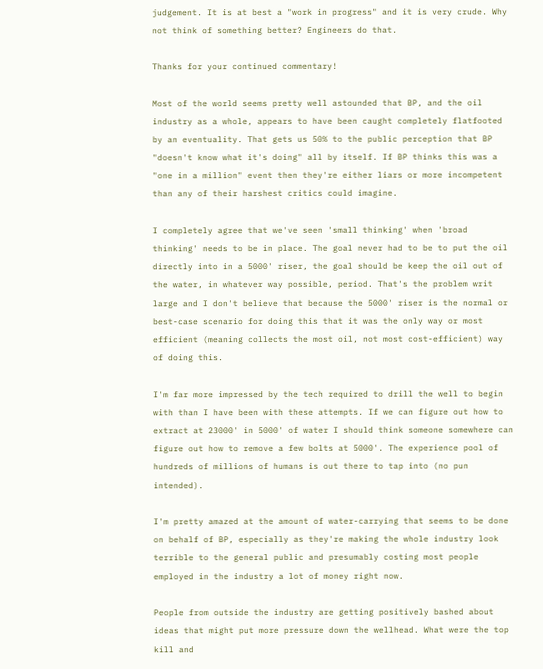judgement. It is at best a "work in progress" and it is very crude. Why not think of something better? Engineers do that.

Thanks for your continued commentary!

Most of the world seems pretty well astounded that BP, and the oil industry as a whole, appears to have been caught completely flatfooted by an eventuality. That gets us 50% to the public perception that BP "doesn't know what it's doing" all by itself. If BP thinks this was a "one in a million" event then they're either liars or more incompetent than any of their harshest critics could imagine.

I completely agree that we've seen 'small thinking' when 'broad thinking' needs to be in place. The goal never had to be to put the oil directly into in a 5000' riser, the goal should be keep the oil out of the water, in whatever way possible, period. That's the problem writ large and I don't believe that because the 5000' riser is the normal or best-case scenario for doing this that it was the only way or most efficient (meaning collects the most oil, not most cost-efficient) way of doing this.

I'm far more impressed by the tech required to drill the well to begin with than I have been with these attempts. If we can figure out how to extract at 23000' in 5000' of water I should think someone somewhere can figure out how to remove a few bolts at 5000'. The experience pool of hundreds of millions of humans is out there to tap into (no pun intended).

I'm pretty amazed at the amount of water-carrying that seems to be done on behalf of BP, especially as they're making the whole industry look terrible to the general public and presumably costing most people employed in the industry a lot of money right now.

People from outside the industry are getting positively bashed about ideas that might put more pressure down the wellhead. What were the top kill and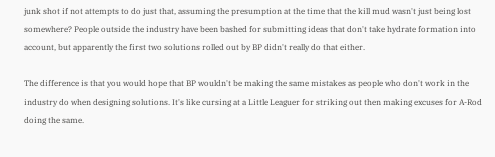junk shot if not attempts to do just that, assuming the presumption at the time that the kill mud wasn't just being lost somewhere? People outside the industry have been bashed for submitting ideas that don't take hydrate formation into account, but apparently the first two solutions rolled out by BP didn't really do that either.

The difference is that you would hope that BP wouldn't be making the same mistakes as people who don't work in the industry do when designing solutions. It's like cursing at a Little Leaguer for striking out then making excuses for A-Rod doing the same.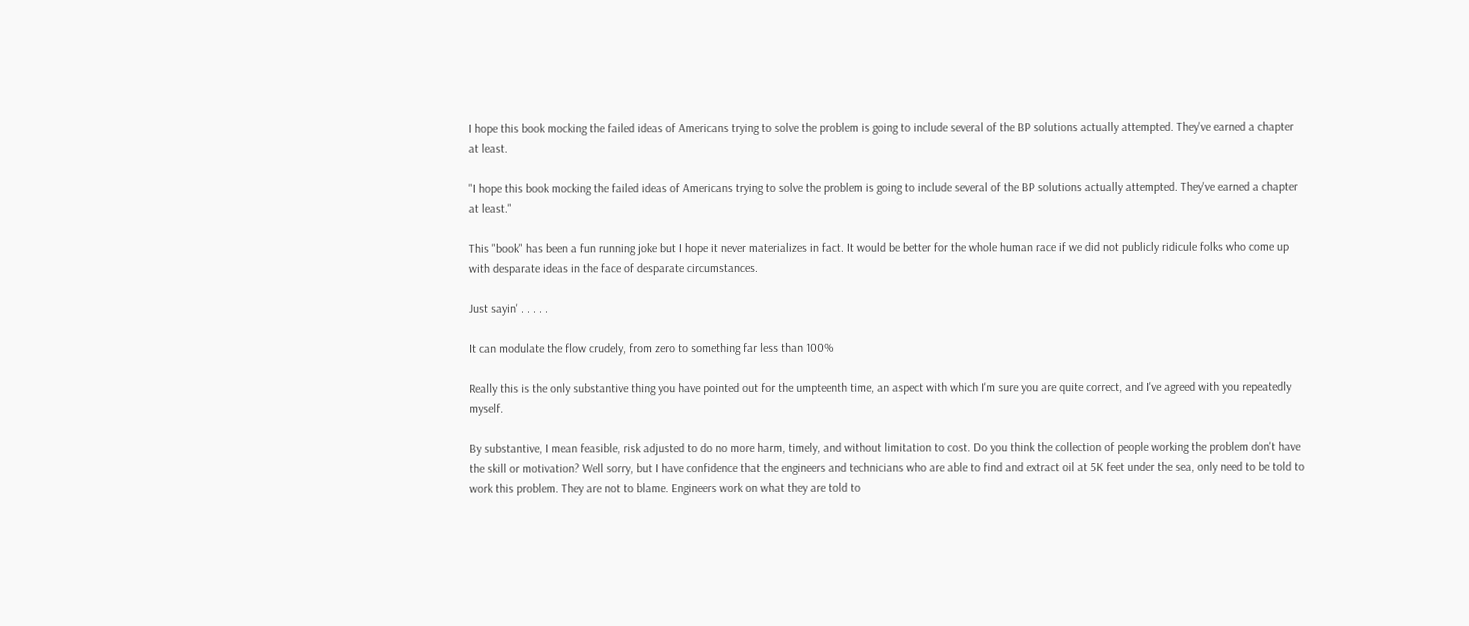I hope this book mocking the failed ideas of Americans trying to solve the problem is going to include several of the BP solutions actually attempted. They've earned a chapter at least.

"I hope this book mocking the failed ideas of Americans trying to solve the problem is going to include several of the BP solutions actually attempted. They've earned a chapter at least."

This "book" has been a fun running joke but I hope it never materializes in fact. It would be better for the whole human race if we did not publicly ridicule folks who come up with desparate ideas in the face of desparate circumstances.

Just sayin' . . . . .

It can modulate the flow crudely, from zero to something far less than 100%

Really this is the only substantive thing you have pointed out for the umpteenth time, an aspect with which I'm sure you are quite correct, and I've agreed with you repeatedly myself.

By substantive, I mean feasible, risk adjusted to do no more harm, timely, and without limitation to cost. Do you think the collection of people working the problem don't have the skill or motivation? Well sorry, but I have confidence that the engineers and technicians who are able to find and extract oil at 5K feet under the sea, only need to be told to work this problem. They are not to blame. Engineers work on what they are told to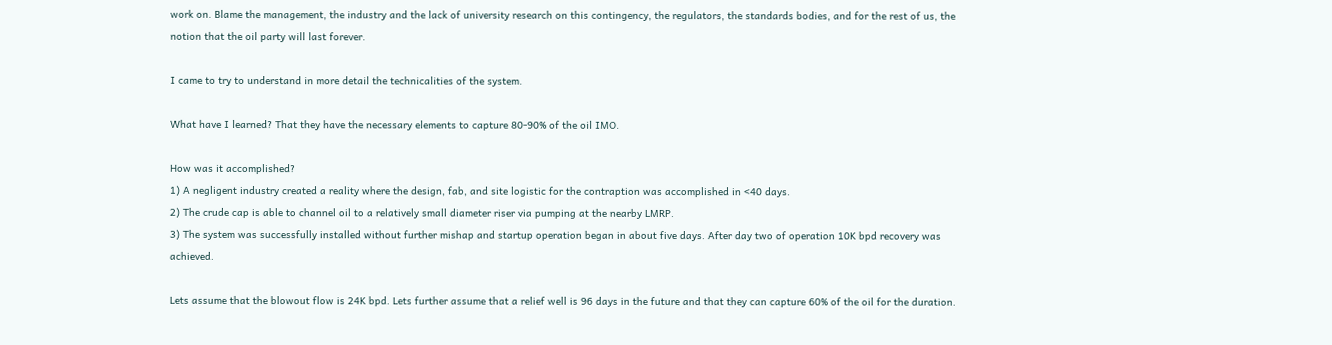work on. Blame the management, the industry and the lack of university research on this contingency, the regulators, the standards bodies, and for the rest of us, the notion that the oil party will last forever.

I came to try to understand in more detail the technicalities of the system.

What have I learned? That they have the necessary elements to capture 80-90% of the oil IMO.

How was it accomplished?
1) A negligent industry created a reality where the design, fab, and site logistic for the contraption was accomplished in <40 days.
2) The crude cap is able to channel oil to a relatively small diameter riser via pumping at the nearby LMRP.
3) The system was successfully installed without further mishap and startup operation began in about five days. After day two of operation 10K bpd recovery was achieved.

Lets assume that the blowout flow is 24K bpd. Lets further assume that a relief well is 96 days in the future and that they can capture 60% of the oil for the duration.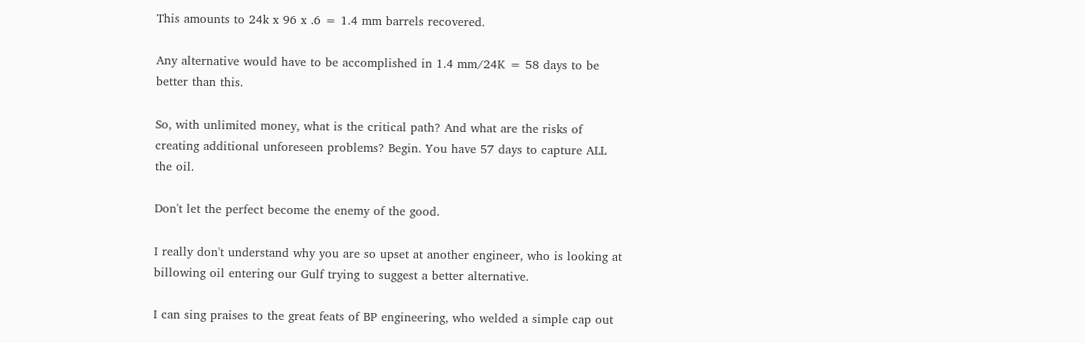This amounts to 24k x 96 x .6 = 1.4 mm barrels recovered.

Any alternative would have to be accomplished in 1.4 mm/24K = 58 days to be better than this.

So, with unlimited money, what is the critical path? And what are the risks of creating additional unforeseen problems? Begin. You have 57 days to capture ALL the oil.

Don't let the perfect become the enemy of the good.

I really don't understand why you are so upset at another engineer, who is looking at billowing oil entering our Gulf trying to suggest a better alternative.

I can sing praises to the great feats of BP engineering, who welded a simple cap out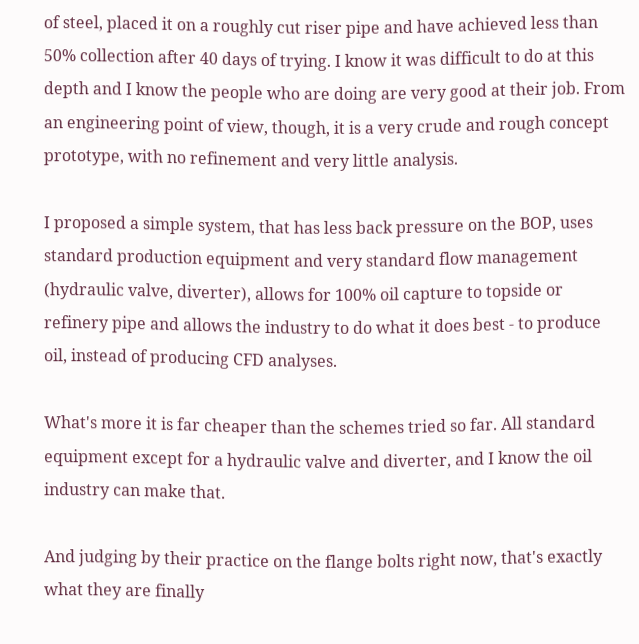of steel, placed it on a roughly cut riser pipe and have achieved less than 50% collection after 40 days of trying. I know it was difficult to do at this depth and I know the people who are doing are very good at their job. From an engineering point of view, though, it is a very crude and rough concept prototype, with no refinement and very little analysis.

I proposed a simple system, that has less back pressure on the BOP, uses standard production equipment and very standard flow management (hydraulic valve, diverter), allows for 100% oil capture to topside or refinery pipe and allows the industry to do what it does best - to produce oil, instead of producing CFD analyses.

What's more it is far cheaper than the schemes tried so far. All standard equipment except for a hydraulic valve and diverter, and I know the oil industry can make that.

And judging by their practice on the flange bolts right now, that's exactly what they are finally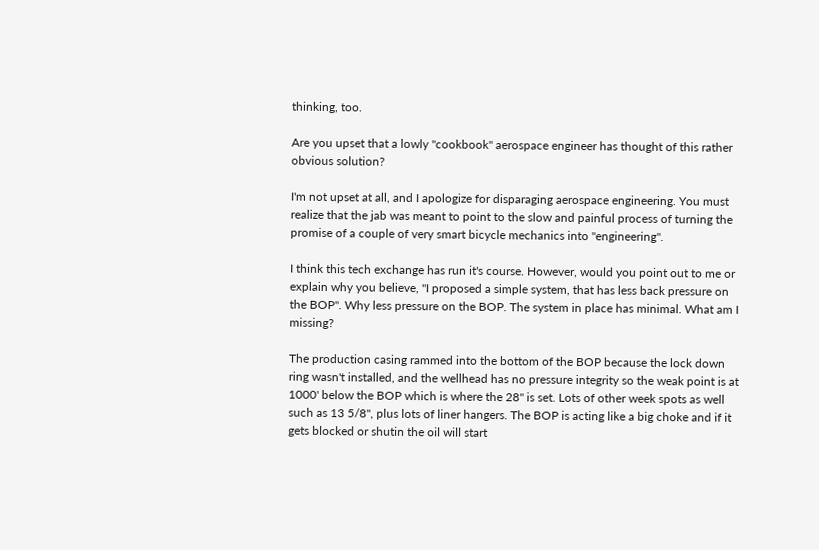thinking, too.

Are you upset that a lowly "cookbook" aerospace engineer has thought of this rather obvious solution?

I'm not upset at all, and I apologize for disparaging aerospace engineering. You must realize that the jab was meant to point to the slow and painful process of turning the promise of a couple of very smart bicycle mechanics into "engineering".

I think this tech exchange has run it's course. However, would you point out to me or explain why you believe, "I proposed a simple system, that has less back pressure on the BOP". Why less pressure on the BOP. The system in place has minimal. What am I missing?

The production casing rammed into the bottom of the BOP because the lock down ring wasn't installed, and the wellhead has no pressure integrity so the weak point is at 1000' below the BOP which is where the 28" is set. Lots of other week spots as well such as 13 5/8", plus lots of liner hangers. The BOP is acting like a big choke and if it gets blocked or shutin the oil will start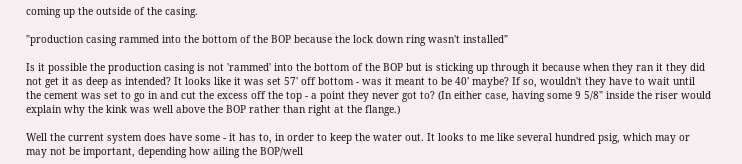coming up the outside of the casing.

"production casing rammed into the bottom of the BOP because the lock down ring wasn't installed"

Is it possible the production casing is not 'rammed' into the bottom of the BOP but is sticking up through it because when they ran it they did not get it as deep as intended? It looks like it was set 57' off bottom - was it meant to be 40' maybe? If so, wouldn't they have to wait until the cement was set to go in and cut the excess off the top - a point they never got to? (In either case, having some 9 5/8" inside the riser would explain why the kink was well above the BOP rather than right at the flange.)

Well the current system does have some - it has to, in order to keep the water out. It looks to me like several hundred psig, which may or may not be important, depending how ailing the BOP/well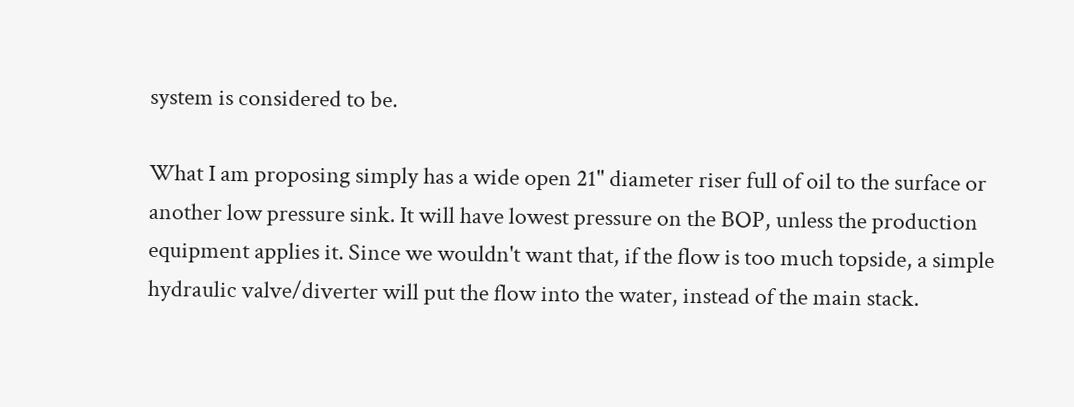system is considered to be.

What I am proposing simply has a wide open 21" diameter riser full of oil to the surface or another low pressure sink. It will have lowest pressure on the BOP, unless the production equipment applies it. Since we wouldn't want that, if the flow is too much topside, a simple hydraulic valve/diverter will put the flow into the water, instead of the main stack.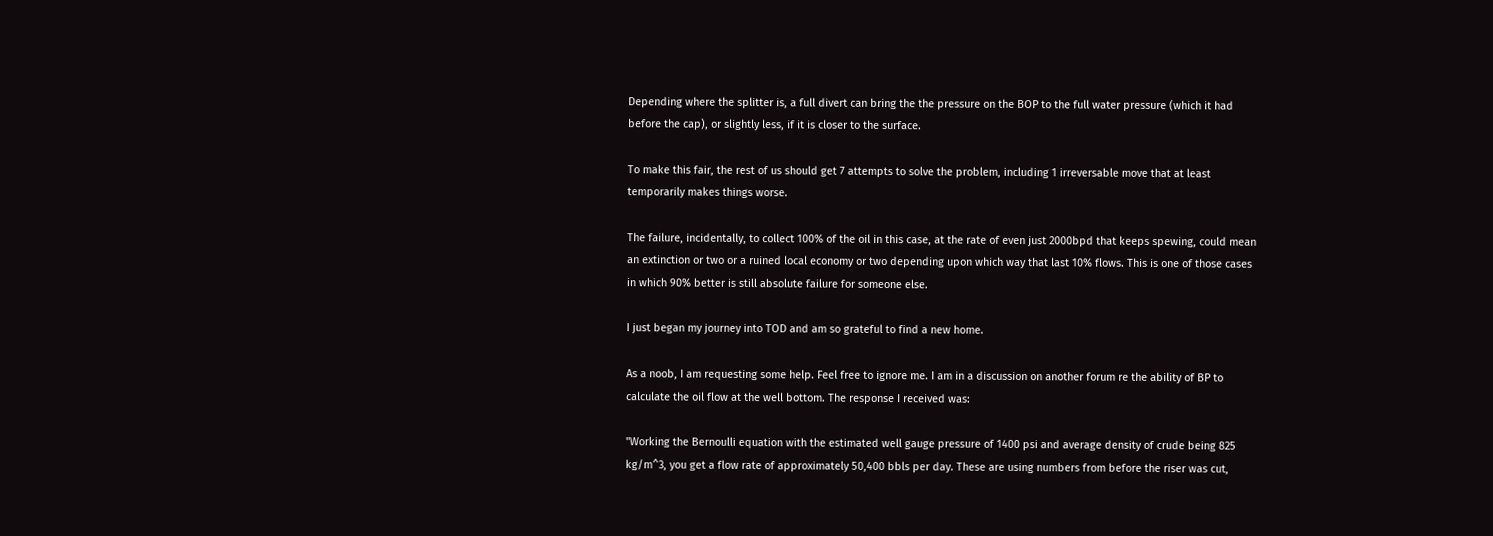Depending where the splitter is, a full divert can bring the the pressure on the BOP to the full water pressure (which it had before the cap), or slightly less, if it is closer to the surface.

To make this fair, the rest of us should get 7 attempts to solve the problem, including 1 irreversable move that at least temporarily makes things worse.

The failure, incidentally, to collect 100% of the oil in this case, at the rate of even just 2000bpd that keeps spewing, could mean an extinction or two or a ruined local economy or two depending upon which way that last 10% flows. This is one of those cases in which 90% better is still absolute failure for someone else.

I just began my journey into TOD and am so grateful to find a new home.

As a noob, I am requesting some help. Feel free to ignore me. I am in a discussion on another forum re the ability of BP to calculate the oil flow at the well bottom. The response I received was:

"Working the Bernoulli equation with the estimated well gauge pressure of 1400 psi and average density of crude being 825 kg/m^3, you get a flow rate of approximately 50,400 bbls per day. These are using numbers from before the riser was cut,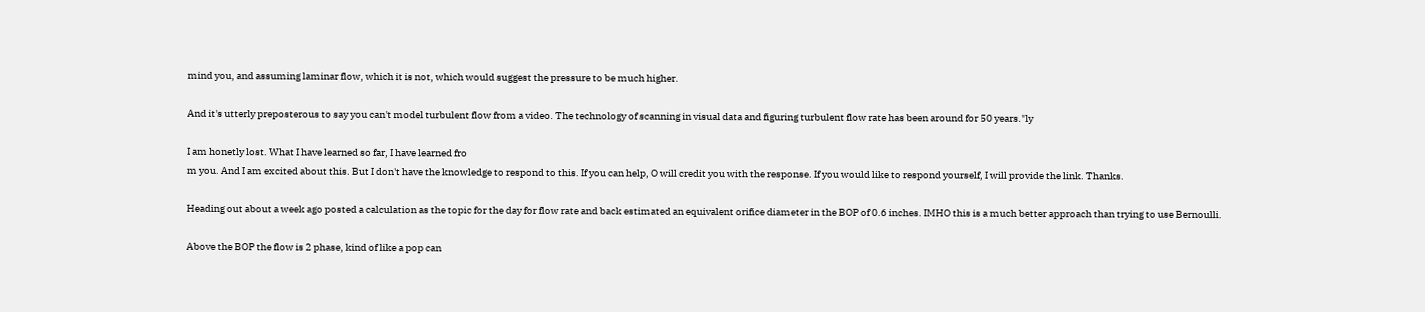mind you, and assuming laminar flow, which it is not, which would suggest the pressure to be much higher.

And it's utterly preposterous to say you can't model turbulent flow from a video. The technology of scanning in visual data and figuring turbulent flow rate has been around for 50 years."ly

I am honetly lost. What I have learned so far, I have learned fro
m you. And I am excited about this. But I don't have the knowledge to respond to this. If you can help, O will credit you with the response. If you would like to respond yourself, I will provide the link. Thanks.

Heading out about a week ago posted a calculation as the topic for the day for flow rate and back estimated an equivalent orifice diameter in the BOP of 0.6 inches. IMHO this is a much better approach than trying to use Bernoulli.

Above the BOP the flow is 2 phase, kind of like a pop can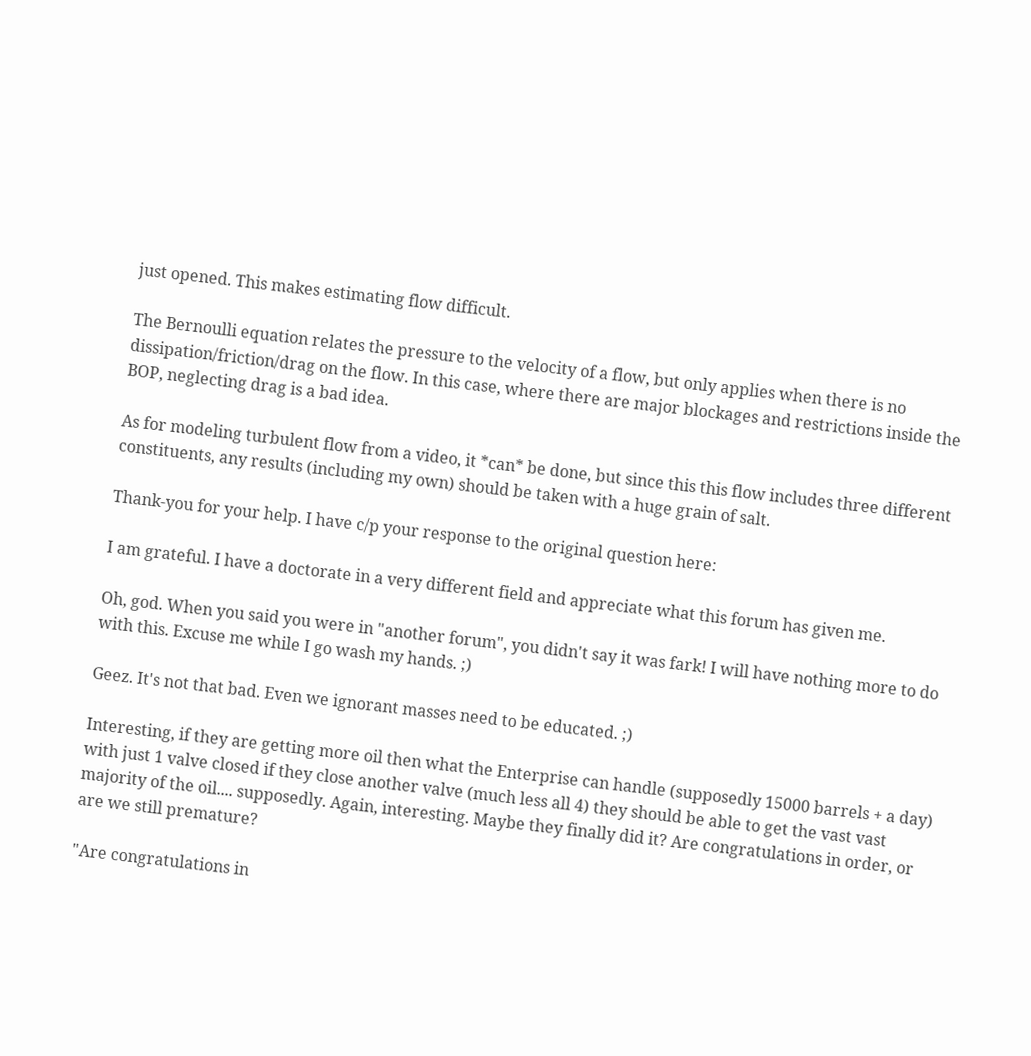just opened. This makes estimating flow difficult.

The Bernoulli equation relates the pressure to the velocity of a flow, but only applies when there is no dissipation/friction/drag on the flow. In this case, where there are major blockages and restrictions inside the BOP, neglecting drag is a bad idea.

As for modeling turbulent flow from a video, it *can* be done, but since this this flow includes three different constituents, any results (including my own) should be taken with a huge grain of salt.

Thank-you for your help. I have c/p your response to the original question here:

I am grateful. I have a doctorate in a very different field and appreciate what this forum has given me.

Oh, god. When you said you were in "another forum", you didn't say it was fark! I will have nothing more to do with this. Excuse me while I go wash my hands. ;)

Geez. It's not that bad. Even we ignorant masses need to be educated. ;)

Interesting, if they are getting more oil then what the Enterprise can handle (supposedly 15000 barrels + a day) with just 1 valve closed if they close another valve (much less all 4) they should be able to get the vast vast majority of the oil.... supposedly. Again, interesting. Maybe they finally did it? Are congratulations in order, or are we still premature?

"Are congratulations in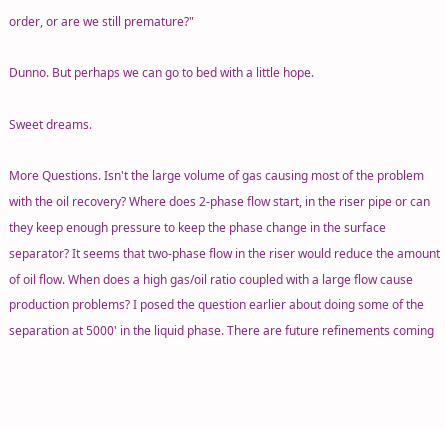order, or are we still premature?"

Dunno. But perhaps we can go to bed with a little hope.

Sweet dreams.

More Questions. Isn't the large volume of gas causing most of the problem with the oil recovery? Where does 2-phase flow start, in the riser pipe or can they keep enough pressure to keep the phase change in the surface separator? It seems that two-phase flow in the riser would reduce the amount of oil flow. When does a high gas/oil ratio coupled with a large flow cause production problems? I posed the question earlier about doing some of the separation at 5000' in the liquid phase. There are future refinements coming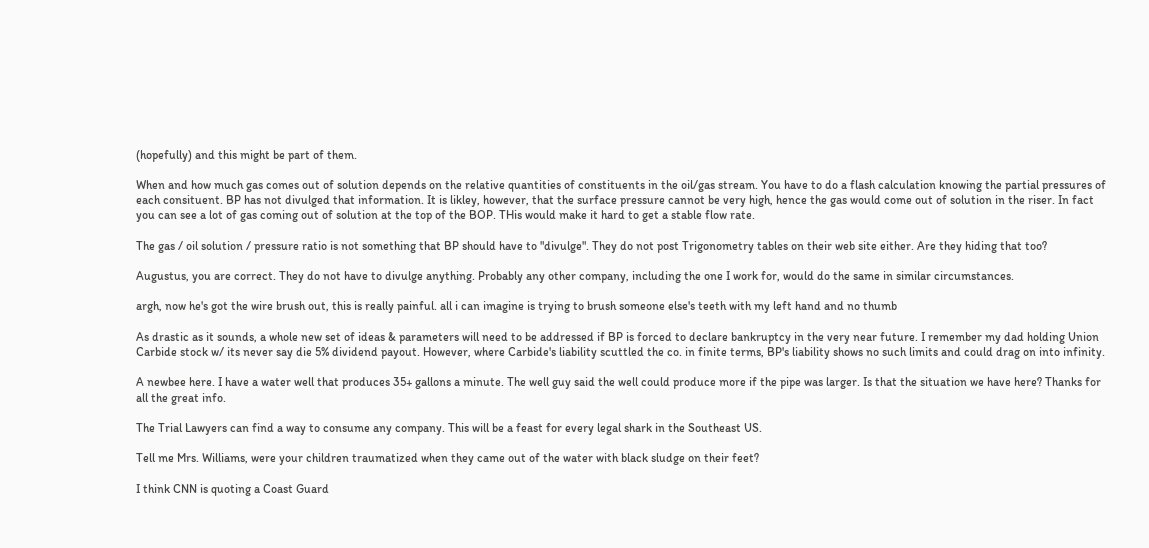(hopefully) and this might be part of them.

When and how much gas comes out of solution depends on the relative quantities of constituents in the oil/gas stream. You have to do a flash calculation knowing the partial pressures of each consituent. BP has not divulged that information. It is likley, however, that the surface pressure cannot be very high, hence the gas would come out of solution in the riser. In fact you can see a lot of gas coming out of solution at the top of the BOP. THis would make it hard to get a stable flow rate.

The gas / oil solution / pressure ratio is not something that BP should have to "divulge". They do not post Trigonometry tables on their web site either. Are they hiding that too?

Augustus, you are correct. They do not have to divulge anything. Probably any other company, including the one I work for, would do the same in similar circumstances.

argh, now he's got the wire brush out, this is really painful. all i can imagine is trying to brush someone else's teeth with my left hand and no thumb

As drastic as it sounds, a whole new set of ideas & parameters will need to be addressed if BP is forced to declare bankruptcy in the very near future. I remember my dad holding Union Carbide stock w/ its never say die 5% dividend payout. However, where Carbide's liability scuttled the co. in finite terms, BP's liability shows no such limits and could drag on into infinity.

A newbee here. I have a water well that produces 35+ gallons a minute. The well guy said the well could produce more if the pipe was larger. Is that the situation we have here? Thanks for all the great info.

The Trial Lawyers can find a way to consume any company. This will be a feast for every legal shark in the Southeast US.

Tell me Mrs. Williams, were your children traumatized when they came out of the water with black sludge on their feet?

I think CNN is quoting a Coast Guard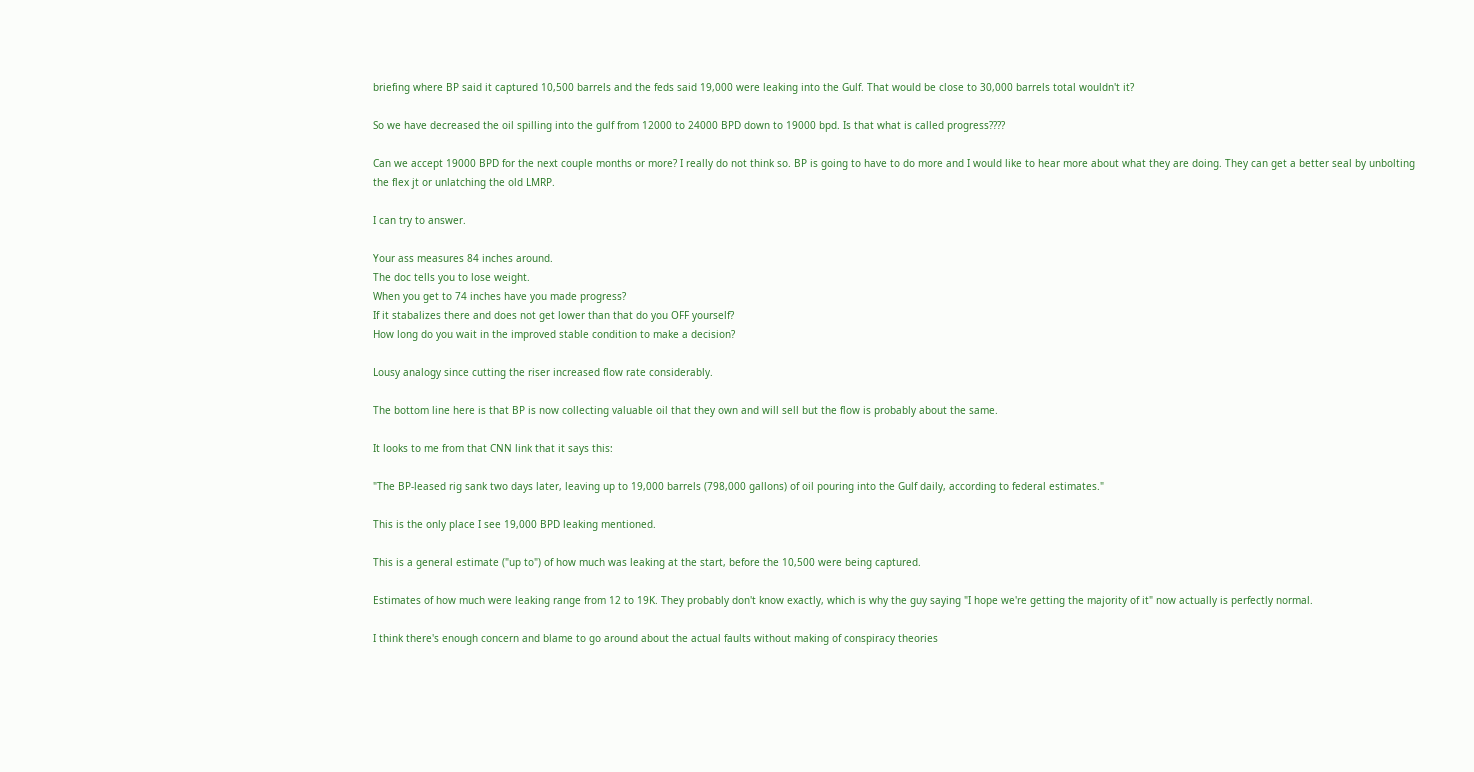briefing where BP said it captured 10,500 barrels and the feds said 19,000 were leaking into the Gulf. That would be close to 30,000 barrels total wouldn't it?

So we have decreased the oil spilling into the gulf from 12000 to 24000 BPD down to 19000 bpd. Is that what is called progress????

Can we accept 19000 BPD for the next couple months or more? I really do not think so. BP is going to have to do more and I would like to hear more about what they are doing. They can get a better seal by unbolting the flex jt or unlatching the old LMRP.

I can try to answer.

Your ass measures 84 inches around.
The doc tells you to lose weight.
When you get to 74 inches have you made progress?
If it stabalizes there and does not get lower than that do you OFF yourself?
How long do you wait in the improved stable condition to make a decision?

Lousy analogy since cutting the riser increased flow rate considerably.

The bottom line here is that BP is now collecting valuable oil that they own and will sell but the flow is probably about the same.

It looks to me from that CNN link that it says this:

"The BP-leased rig sank two days later, leaving up to 19,000 barrels (798,000 gallons) of oil pouring into the Gulf daily, according to federal estimates."

This is the only place I see 19,000 BPD leaking mentioned.

This is a general estimate ("up to") of how much was leaking at the start, before the 10,500 were being captured.

Estimates of how much were leaking range from 12 to 19K. They probably don't know exactly, which is why the guy saying "I hope we're getting the majority of it" now actually is perfectly normal.

I think there's enough concern and blame to go around about the actual faults without making of conspiracy theories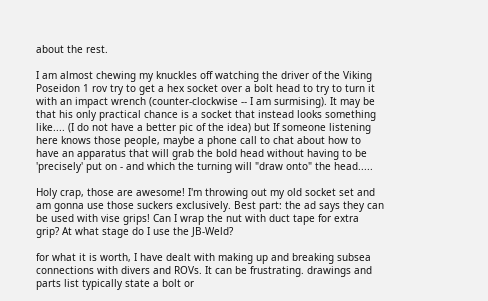about the rest.

I am almost chewing my knuckles off watching the driver of the Viking Poseidon 1 rov try to get a hex socket over a bolt head to try to turn it with an impact wrench (counter-clockwise -- I am surmising). It may be that his only practical chance is a socket that instead looks something like.... (I do not have a better pic of the idea) but If someone listening here knows those people, maybe a phone call to chat about how to have an apparatus that will grab the bold head without having to be 'precisely' put on - and which the turning will "draw onto" the head.....

Holy crap, those are awesome! I'm throwing out my old socket set and am gonna use those suckers exclusively. Best part: the ad says they can be used with vise grips! Can I wrap the nut with duct tape for extra grip? At what stage do I use the JB-Weld?

for what it is worth, I have dealt with making up and breaking subsea connections with divers and ROVs. It can be frustrating. drawings and parts list typically state a bolt or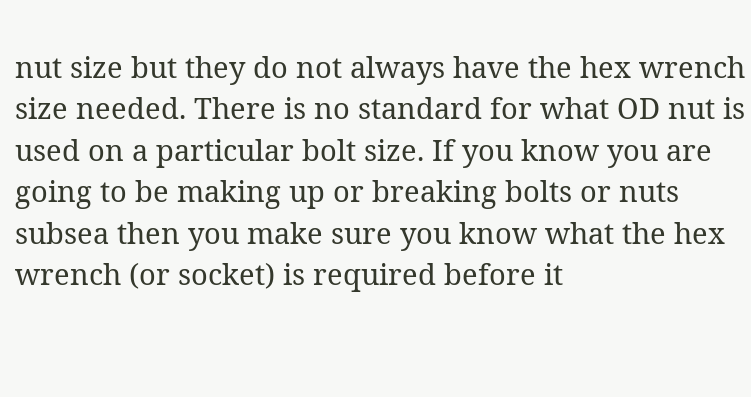nut size but they do not always have the hex wrench size needed. There is no standard for what OD nut is used on a particular bolt size. If you know you are going to be making up or breaking bolts or nuts subsea then you make sure you know what the hex wrench (or socket) is required before it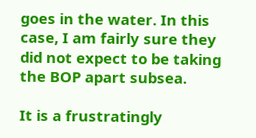goes in the water. In this case, I am fairly sure they did not expect to be taking the BOP apart subsea.

It is a frustratingly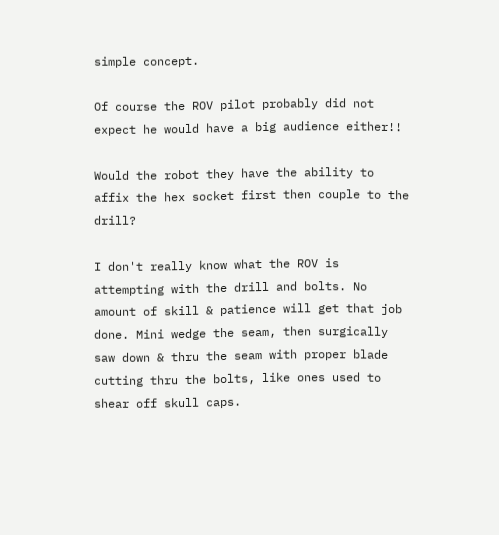simple concept.

Of course the ROV pilot probably did not expect he would have a big audience either!!

Would the robot they have the ability to affix the hex socket first then couple to the drill?

I don't really know what the ROV is attempting with the drill and bolts. No amount of skill & patience will get that job done. Mini wedge the seam, then surgically saw down & thru the seam with proper blade cutting thru the bolts, like ones used to shear off skull caps.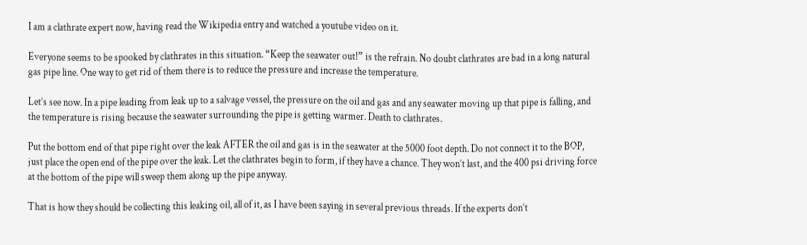I am a clathrate expert now, having read the Wikipedia entry and watched a youtube video on it.

Everyone seems to be spooked by clathrates in this situation. “Keep the seawater out!” is the refrain. No doubt clathrates are bad in a long natural gas pipe line. One way to get rid of them there is to reduce the pressure and increase the temperature.

Let’s see now. In a pipe leading from leak up to a salvage vessel, the pressure on the oil and gas and any seawater moving up that pipe is falling, and the temperature is rising because the seawater surrounding the pipe is getting warmer. Death to clathrates.

Put the bottom end of that pipe right over the leak AFTER the oil and gas is in the seawater at the 5000 foot depth. Do not connect it to the BOP, just place the open end of the pipe over the leak. Let the clathrates begin to form, if they have a chance. They won’t last, and the 400 psi driving force at the bottom of the pipe will sweep them along up the pipe anyway.

That is how they should be collecting this leaking oil, all of it, as I have been saying in several previous threads. If the experts don’t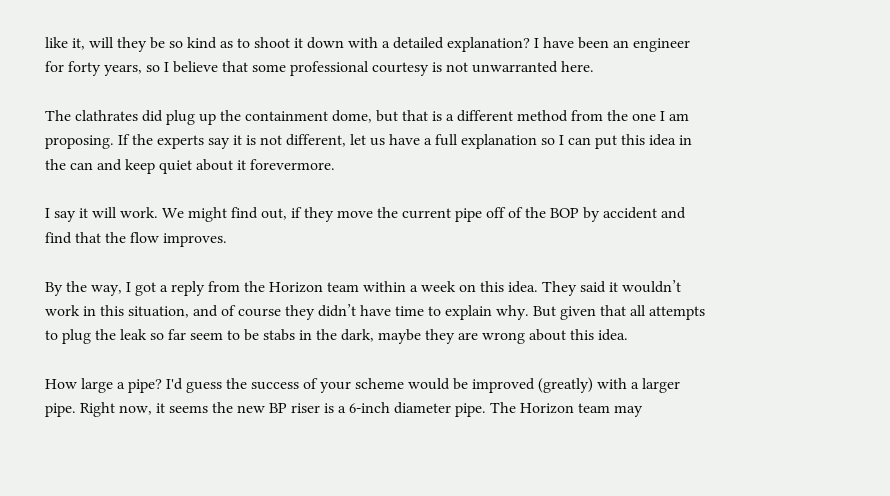like it, will they be so kind as to shoot it down with a detailed explanation? I have been an engineer for forty years, so I believe that some professional courtesy is not unwarranted here.

The clathrates did plug up the containment dome, but that is a different method from the one I am proposing. If the experts say it is not different, let us have a full explanation so I can put this idea in the can and keep quiet about it forevermore.

I say it will work. We might find out, if they move the current pipe off of the BOP by accident and find that the flow improves.

By the way, I got a reply from the Horizon team within a week on this idea. They said it wouldn’t work in this situation, and of course they didn’t have time to explain why. But given that all attempts to plug the leak so far seem to be stabs in the dark, maybe they are wrong about this idea.

How large a pipe? I'd guess the success of your scheme would be improved (greatly) with a larger pipe. Right now, it seems the new BP riser is a 6-inch diameter pipe. The Horizon team may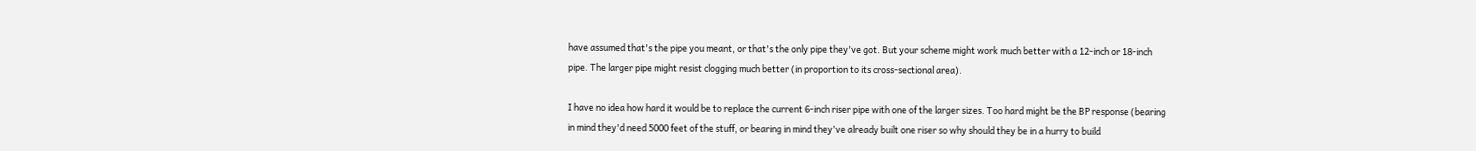have assumed that's the pipe you meant, or that's the only pipe they've got. But your scheme might work much better with a 12-inch or 18-inch pipe. The larger pipe might resist clogging much better (in proportion to its cross-sectional area).

I have no idea how hard it would be to replace the current 6-inch riser pipe with one of the larger sizes. Too hard might be the BP response (bearing in mind they'd need 5000 feet of the stuff, or bearing in mind they've already built one riser so why should they be in a hurry to build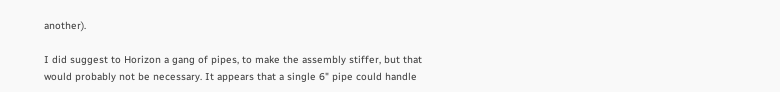another).

I did suggest to Horizon a gang of pipes, to make the assembly stiffer, but that would probably not be necessary. It appears that a single 6" pipe could handle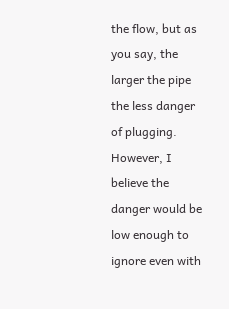the flow, but as you say, the larger the pipe the less danger of plugging. However, I believe the danger would be low enough to ignore even with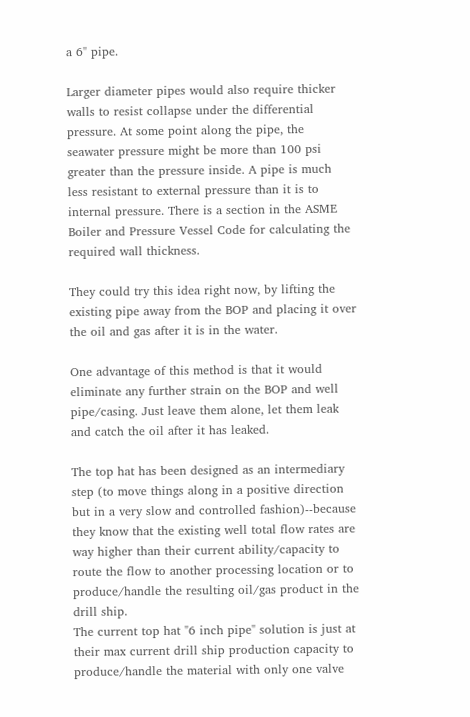a 6" pipe.

Larger diameter pipes would also require thicker walls to resist collapse under the differential pressure. At some point along the pipe, the seawater pressure might be more than 100 psi greater than the pressure inside. A pipe is much less resistant to external pressure than it is to internal pressure. There is a section in the ASME Boiler and Pressure Vessel Code for calculating the required wall thickness.

They could try this idea right now, by lifting the existing pipe away from the BOP and placing it over the oil and gas after it is in the water.

One advantage of this method is that it would eliminate any further strain on the BOP and well pipe/casing. Just leave them alone, let them leak and catch the oil after it has leaked.

The top hat has been designed as an intermediary step (to move things along in a positive direction but in a very slow and controlled fashion)--because they know that the existing well total flow rates are way higher than their current ability/capacity to route the flow to another processing location or to produce/handle the resulting oil/gas product in the drill ship.
The current top hat "6 inch pipe" solution is just at their max current drill ship production capacity to produce/handle the material with only one valve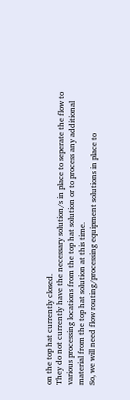on the top hat currently closed.
They do not currently have the necessary solution/s in place to seperate the flow to various processing locations from the top hat solution or to process any additional material from the top hat solution at this time.
So, we will need flow routing/processing equipment solutions in place to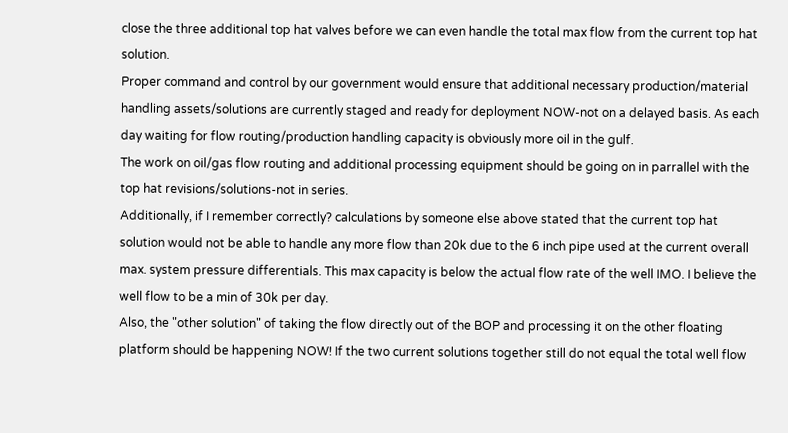close the three additional top hat valves before we can even handle the total max flow from the current top hat solution.
Proper command and control by our government would ensure that additional necessary production/material handling assets/solutions are currently staged and ready for deployment NOW-not on a delayed basis. As each day waiting for flow routing/production handling capacity is obviously more oil in the gulf.
The work on oil/gas flow routing and additional processing equipment should be going on in parrallel with the top hat revisions/solutions-not in series.
Additionally, if I remember correctly? calculations by someone else above stated that the current top hat solution would not be able to handle any more flow than 20k due to the 6 inch pipe used at the current overall max. system pressure differentials. This max capacity is below the actual flow rate of the well IMO. I believe the well flow to be a min of 30k per day.
Also, the "other solution" of taking the flow directly out of the BOP and processing it on the other floating platform should be happening NOW! If the two current solutions together still do not equal the total well flow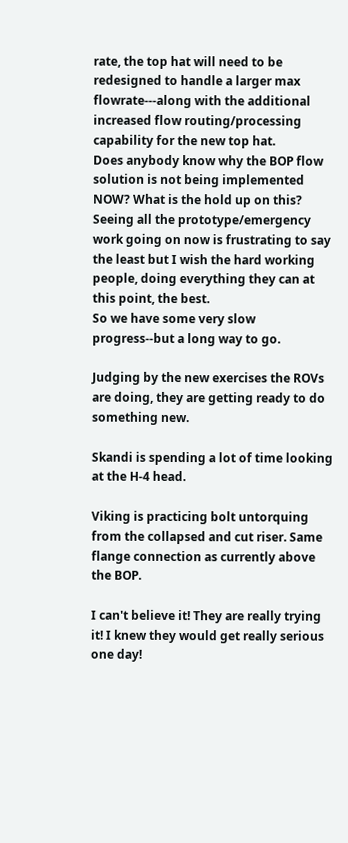rate, the top hat will need to be redesigned to handle a larger max flowrate---along with the additional increased flow routing/processing capability for the new top hat.
Does anybody know why the BOP flow solution is not being implemented NOW? What is the hold up on this?
Seeing all the prototype/emergency work going on now is frustrating to say the least but I wish the hard working people, doing everything they can at this point, the best.
So we have some very slow progress--but a long way to go.

Judging by the new exercises the ROVs are doing, they are getting ready to do something new.

Skandi is spending a lot of time looking at the H-4 head.

Viking is practicing bolt untorquing from the collapsed and cut riser. Same flange connection as currently above the BOP.

I can't believe it! They are really trying it! I knew they would get really serious one day!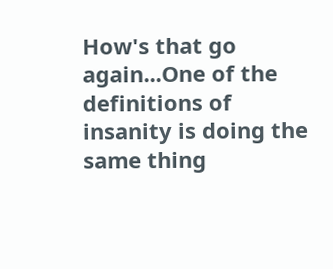How's that go again...One of the definitions of insanity is doing the same thing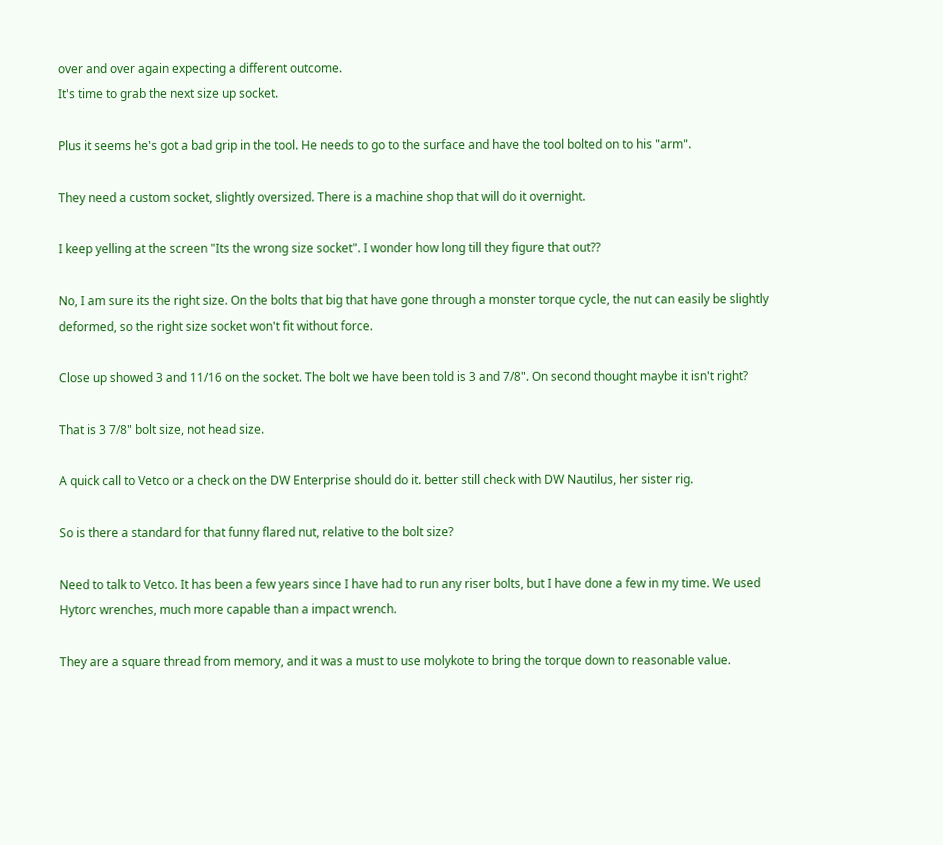over and over again expecting a different outcome.
It's time to grab the next size up socket.

Plus it seems he's got a bad grip in the tool. He needs to go to the surface and have the tool bolted on to his "arm".

They need a custom socket, slightly oversized. There is a machine shop that will do it overnight.

I keep yelling at the screen "Its the wrong size socket". I wonder how long till they figure that out??

No, I am sure its the right size. On the bolts that big that have gone through a monster torque cycle, the nut can easily be slightly deformed, so the right size socket won't fit without force.

Close up showed 3 and 11/16 on the socket. The bolt we have been told is 3 and 7/8". On second thought maybe it isn't right?

That is 3 7/8" bolt size, not head size.

A quick call to Vetco or a check on the DW Enterprise should do it. better still check with DW Nautilus, her sister rig.

So is there a standard for that funny flared nut, relative to the bolt size?

Need to talk to Vetco. It has been a few years since I have had to run any riser bolts, but I have done a few in my time. We used Hytorc wrenches, much more capable than a impact wrench.

They are a square thread from memory, and it was a must to use molykote to bring the torque down to reasonable value.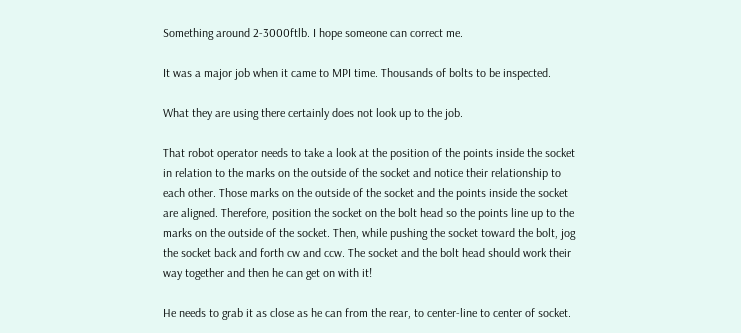Something around 2-3000ftlb. I hope someone can correct me.

It was a major job when it came to MPI time. Thousands of bolts to be inspected.

What they are using there certainly does not look up to the job.

That robot operator needs to take a look at the position of the points inside the socket in relation to the marks on the outside of the socket and notice their relationship to each other. Those marks on the outside of the socket and the points inside the socket are aligned. Therefore, position the socket on the bolt head so the points line up to the marks on the outside of the socket. Then, while pushing the socket toward the bolt, jog the socket back and forth cw and ccw. The socket and the bolt head should work their way together and then he can get on with it!

He needs to grab it as close as he can from the rear, to center-line to center of socket.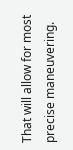That will allow for most precise maneuvering.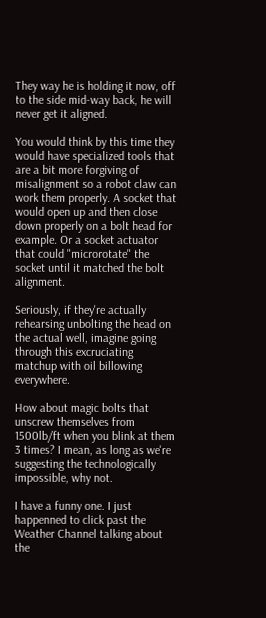They way he is holding it now, off to the side mid-way back, he will never get it aligned.

You would think by this time they would have specialized tools that are a bit more forgiving of misalignment so a robot claw can work them properly. A socket that would open up and then close down properly on a bolt head for example. Or a socket actuator that could "microrotate" the socket until it matched the bolt alignment.

Seriously, if they're actually rehearsing unbolting the head on the actual well, imagine going through this excruciating matchup with oil billowing everywhere.

How about magic bolts that unscrew themselves from 1500lb/ft when you blink at them 3 times? I mean, as long as we're suggesting the technologically impossible, why not.

I have a funny one. I just happenned to click past the Weather Channel talking about the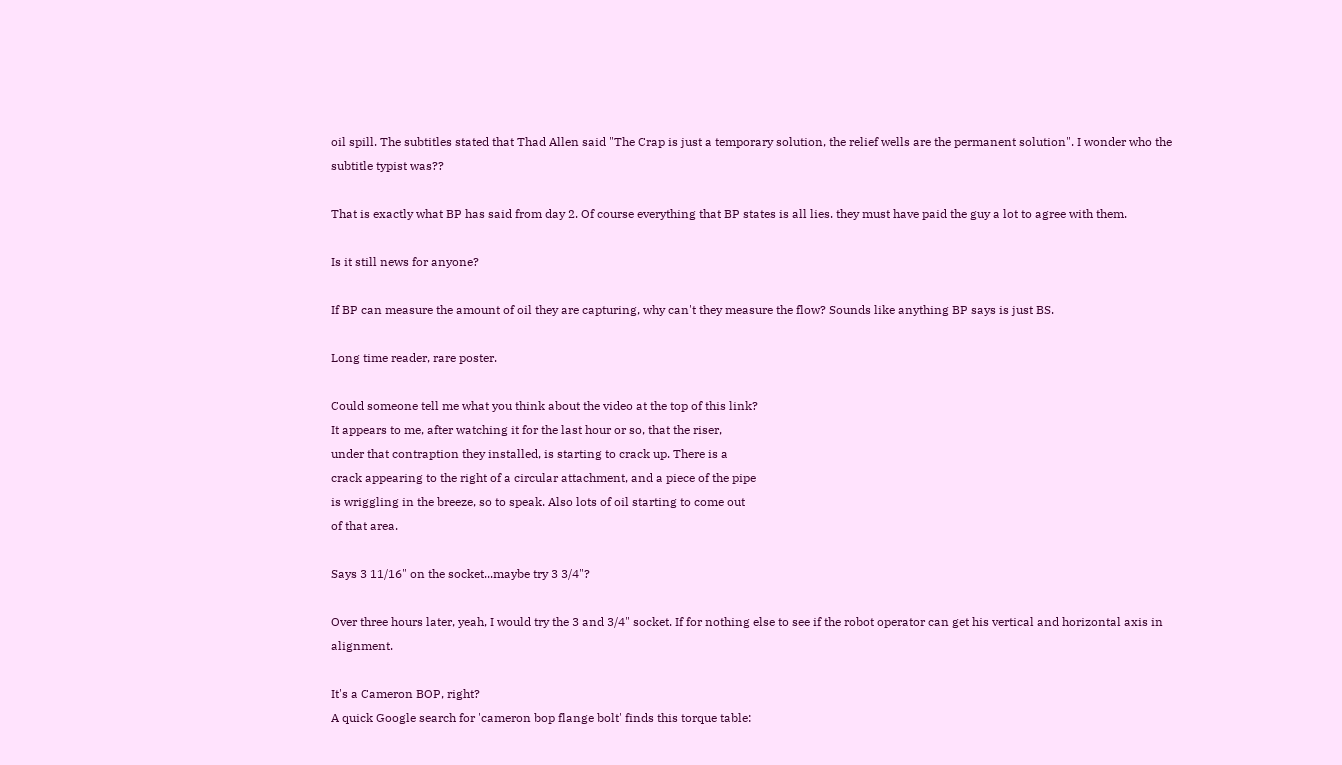oil spill. The subtitles stated that Thad Allen said "The Crap is just a temporary solution, the relief wells are the permanent solution". I wonder who the subtitle typist was??

That is exactly what BP has said from day 2. Of course everything that BP states is all lies. they must have paid the guy a lot to agree with them.

Is it still news for anyone?

If BP can measure the amount of oil they are capturing, why can't they measure the flow? Sounds like anything BP says is just BS.

Long time reader, rare poster.

Could someone tell me what you think about the video at the top of this link?
It appears to me, after watching it for the last hour or so, that the riser,
under that contraption they installed, is starting to crack up. There is a
crack appearing to the right of a circular attachment, and a piece of the pipe
is wriggling in the breeze, so to speak. Also lots of oil starting to come out
of that area.

Says 3 11/16" on the socket...maybe try 3 3/4"?

Over three hours later, yeah, I would try the 3 and 3/4" socket. If for nothing else to see if the robot operator can get his vertical and horizontal axis in alignment.

It's a Cameron BOP, right?
A quick Google search for 'cameron bop flange bolt' finds this torque table: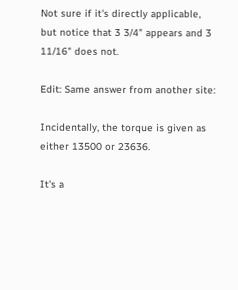Not sure if it's directly applicable, but notice that 3 3/4" appears and 3 11/16" does not.

Edit: Same answer from another site:

Incidentally, the torque is given as either 13500 or 23636.

It's a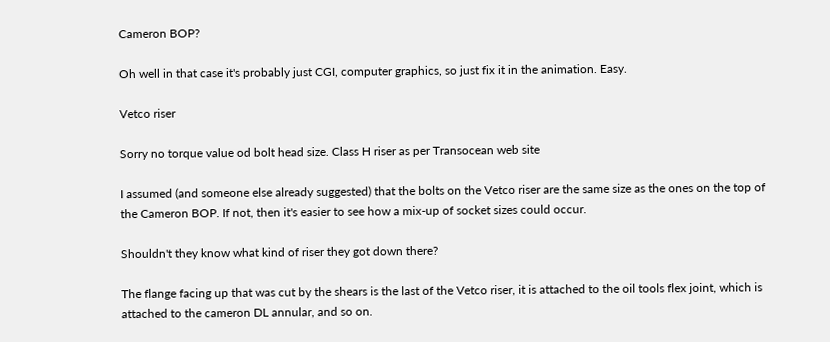Cameron BOP?

Oh well in that case it's probably just CGI, computer graphics, so just fix it in the animation. Easy.

Vetco riser

Sorry no torque value od bolt head size. Class H riser as per Transocean web site

I assumed (and someone else already suggested) that the bolts on the Vetco riser are the same size as the ones on the top of the Cameron BOP. If not, then it's easier to see how a mix-up of socket sizes could occur.

Shouldn't they know what kind of riser they got down there?

The flange facing up that was cut by the shears is the last of the Vetco riser, it is attached to the oil tools flex joint, which is attached to the cameron DL annular, and so on.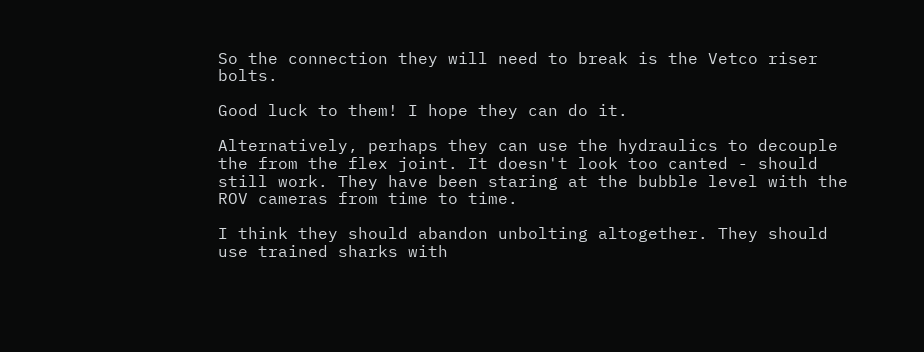So the connection they will need to break is the Vetco riser bolts.

Good luck to them! I hope they can do it.

Alternatively, perhaps they can use the hydraulics to decouple the from the flex joint. It doesn't look too canted - should still work. They have been staring at the bubble level with the ROV cameras from time to time.

I think they should abandon unbolting altogether. They should use trained sharks with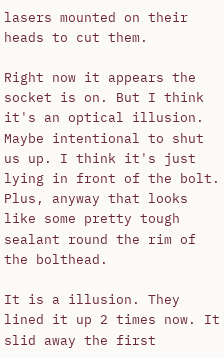lasers mounted on their heads to cut them.

Right now it appears the socket is on. But I think it's an optical illusion. Maybe intentional to shut us up. I think it's just lying in front of the bolt.
Plus, anyway that looks like some pretty tough sealant round the rim of the bolthead.

It is a illusion. They lined it up 2 times now. It slid away the first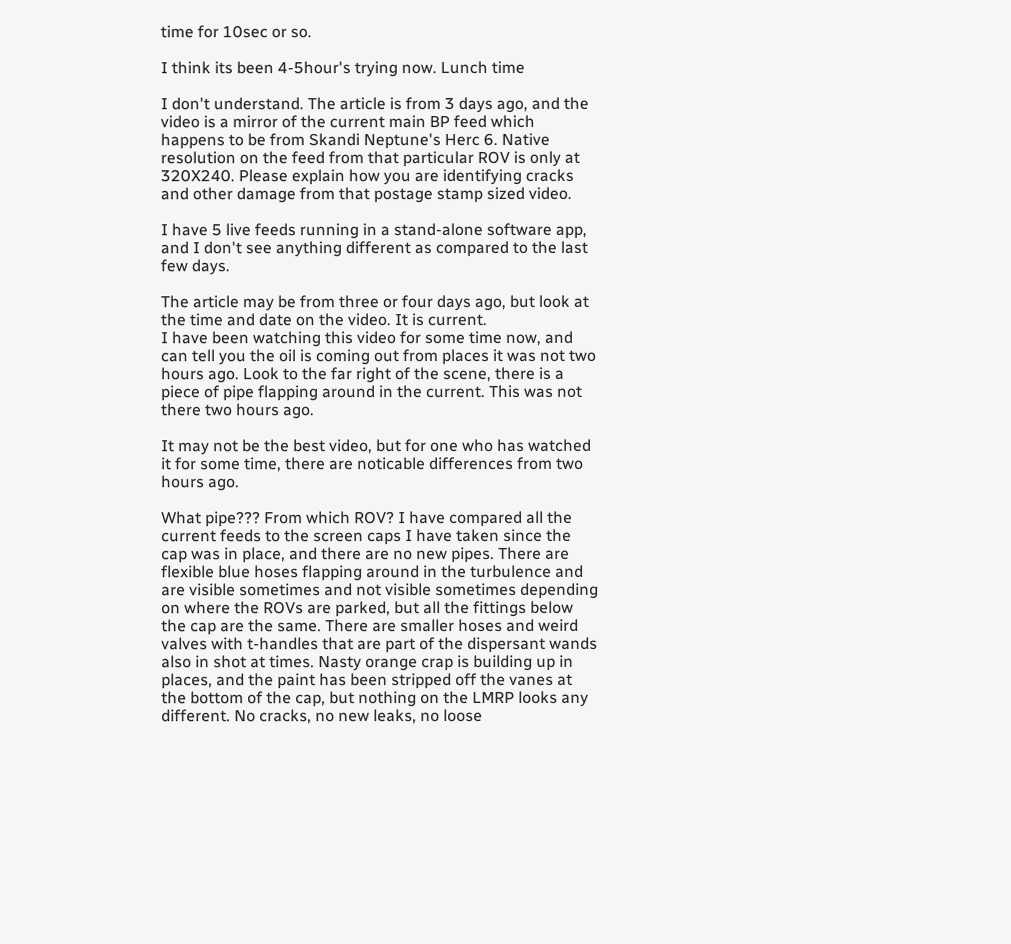time for 10sec or so.

I think its been 4-5hour's trying now. Lunch time

I don't understand. The article is from 3 days ago, and the video is a mirror of the current main BP feed which happens to be from Skandi Neptune's Herc 6. Native resolution on the feed from that particular ROV is only at 320X240. Please explain how you are identifying cracks and other damage from that postage stamp sized video.

I have 5 live feeds running in a stand-alone software app, and I don't see anything different as compared to the last few days.

The article may be from three or four days ago, but look at the time and date on the video. It is current.
I have been watching this video for some time now, and can tell you the oil is coming out from places it was not two hours ago. Look to the far right of the scene, there is a piece of pipe flapping around in the current. This was not there two hours ago.

It may not be the best video, but for one who has watched it for some time, there are noticable differences from two hours ago.

What pipe??? From which ROV? I have compared all the current feeds to the screen caps I have taken since the cap was in place, and there are no new pipes. There are flexible blue hoses flapping around in the turbulence and are visible sometimes and not visible sometimes depending on where the ROVs are parked, but all the fittings below the cap are the same. There are smaller hoses and weird valves with t-handles that are part of the dispersant wands also in shot at times. Nasty orange crap is building up in places, and the paint has been stripped off the vanes at the bottom of the cap, but nothing on the LMRP looks any different. No cracks, no new leaks, no loose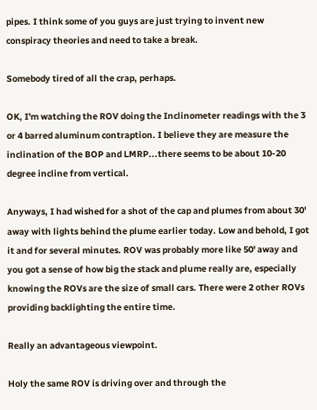pipes. I think some of you guys are just trying to invent new conspiracy theories and need to take a break.

Somebody tired of all the crap, perhaps.

OK, I'm watching the ROV doing the Inclinometer readings with the 3 or 4 barred aluminum contraption. I believe they are measure the inclination of the BOP and LMRP...there seems to be about 10-20 degree incline from vertical.

Anyways, I had wished for a shot of the cap and plumes from about 30' away with lights behind the plume earlier today. Low and behold, I got it and for several minutes. ROV was probably more like 50' away and you got a sense of how big the stack and plume really are, especially knowing the ROVs are the size of small cars. There were 2 other ROVs providing backlighting the entire time.

Really an advantageous viewpoint.

Holy the same ROV is driving over and through the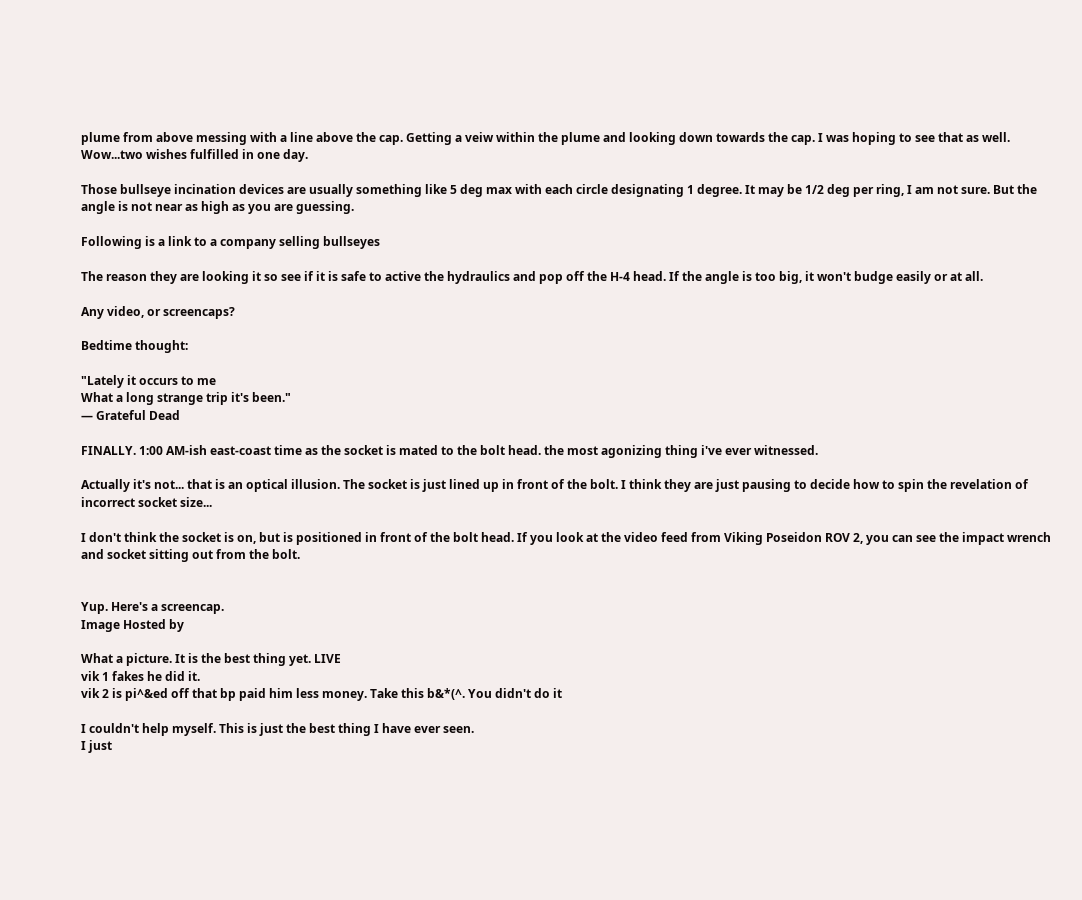plume from above messing with a line above the cap. Getting a veiw within the plume and looking down towards the cap. I was hoping to see that as well. Wow...two wishes fulfilled in one day.

Those bullseye incination devices are usually something like 5 deg max with each circle designating 1 degree. It may be 1/2 deg per ring, I am not sure. But the angle is not near as high as you are guessing.

Following is a link to a company selling bullseyes

The reason they are looking it so see if it is safe to active the hydraulics and pop off the H-4 head. If the angle is too big, it won't budge easily or at all.

Any video, or screencaps?

Bedtime thought:

"Lately it occurs to me
What a long strange trip it's been."
— Grateful Dead

FINALLY. 1:00 AM-ish east-coast time as the socket is mated to the bolt head. the most agonizing thing i've ever witnessed.

Actually it's not... that is an optical illusion. The socket is just lined up in front of the bolt. I think they are just pausing to decide how to spin the revelation of incorrect socket size...

I don't think the socket is on, but is positioned in front of the bolt head. If you look at the video feed from Viking Poseidon ROV 2, you can see the impact wrench and socket sitting out from the bolt.


Yup. Here's a screencap.
Image Hosted by

What a picture. It is the best thing yet. LIVE
vik 1 fakes he did it.
vik 2 is pi^&ed off that bp paid him less money. Take this b&*(^. You didn't do it

I couldn't help myself. This is just the best thing I have ever seen.
I just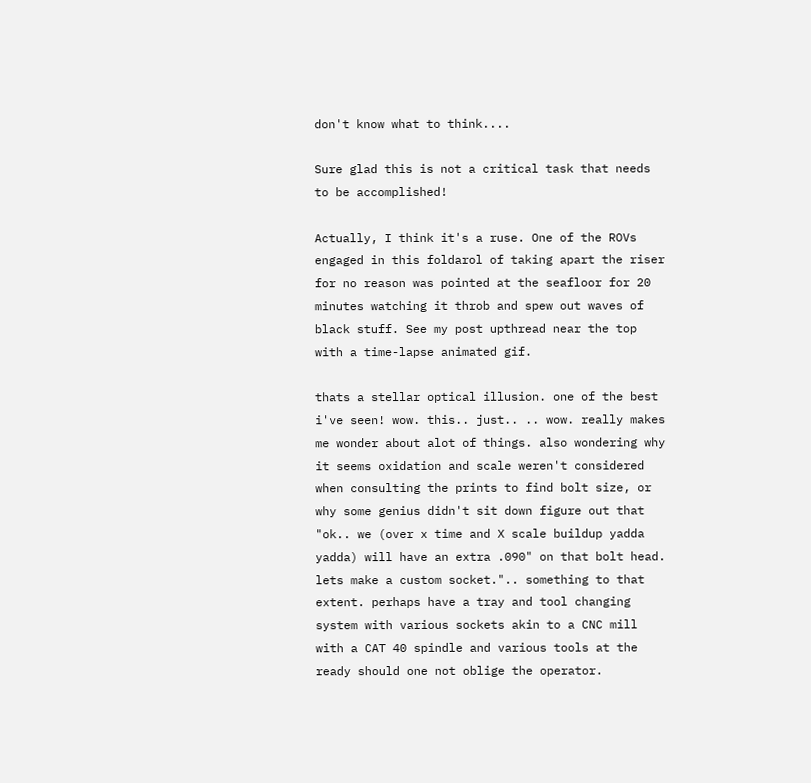don't know what to think....

Sure glad this is not a critical task that needs to be accomplished!

Actually, I think it's a ruse. One of the ROVs engaged in this foldarol of taking apart the riser for no reason was pointed at the seafloor for 20 minutes watching it throb and spew out waves of black stuff. See my post upthread near the top with a time-lapse animated gif.

thats a stellar optical illusion. one of the best i've seen! wow. this.. just.. .. wow. really makes me wonder about alot of things. also wondering why it seems oxidation and scale weren't considered when consulting the prints to find bolt size, or why some genius didn't sit down figure out that "ok.. we (over x time and X scale buildup yadda yadda) will have an extra .090" on that bolt head. lets make a custom socket.".. something to that extent. perhaps have a tray and tool changing system with various sockets akin to a CNC mill with a CAT 40 spindle and various tools at the ready should one not oblige the operator.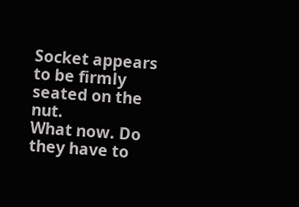Socket appears to be firmly seated on the nut.
What now. Do they have to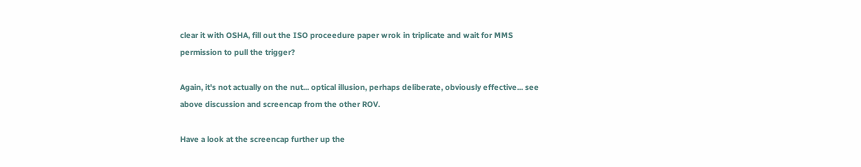clear it with OSHA, fill out the ISO proceedure paper wrok in triplicate and wait for MMS permission to pull the trigger?

Again, it's not actually on the nut... optical illusion, perhaps deliberate, obviously effective... see above discussion and screencap from the other ROV.

Have a look at the screencap further up the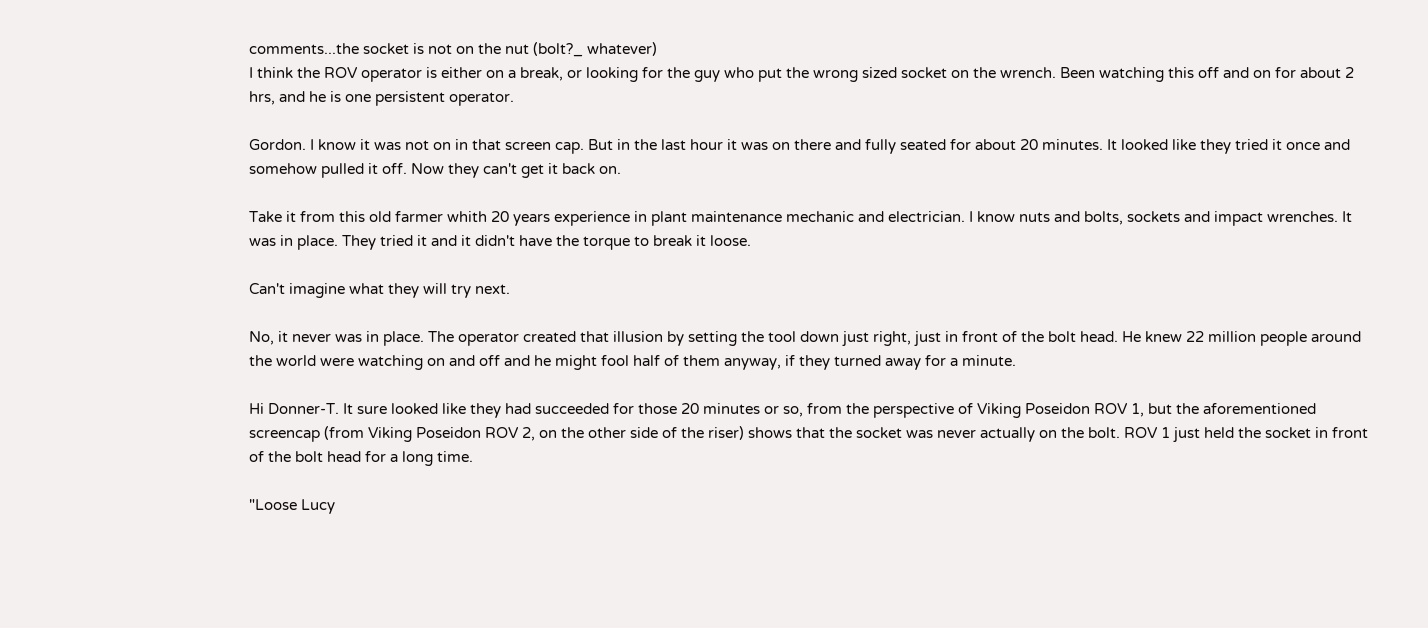comments...the socket is not on the nut (bolt?_ whatever)
I think the ROV operator is either on a break, or looking for the guy who put the wrong sized socket on the wrench. Been watching this off and on for about 2 hrs, and he is one persistent operator.

Gordon. I know it was not on in that screen cap. But in the last hour it was on there and fully seated for about 20 minutes. It looked like they tried it once and somehow pulled it off. Now they can't get it back on.

Take it from this old farmer whith 20 years experience in plant maintenance mechanic and electrician. I know nuts and bolts, sockets and impact wrenches. It was in place. They tried it and it didn't have the torque to break it loose.

Can't imagine what they will try next.

No, it never was in place. The operator created that illusion by setting the tool down just right, just in front of the bolt head. He knew 22 million people around the world were watching on and off and he might fool half of them anyway, if they turned away for a minute.

Hi Donner-T. It sure looked like they had succeeded for those 20 minutes or so, from the perspective of Viking Poseidon ROV 1, but the aforementioned screencap (from Viking Poseidon ROV 2, on the other side of the riser) shows that the socket was never actually on the bolt. ROV 1 just held the socket in front of the bolt head for a long time.

"Loose Lucy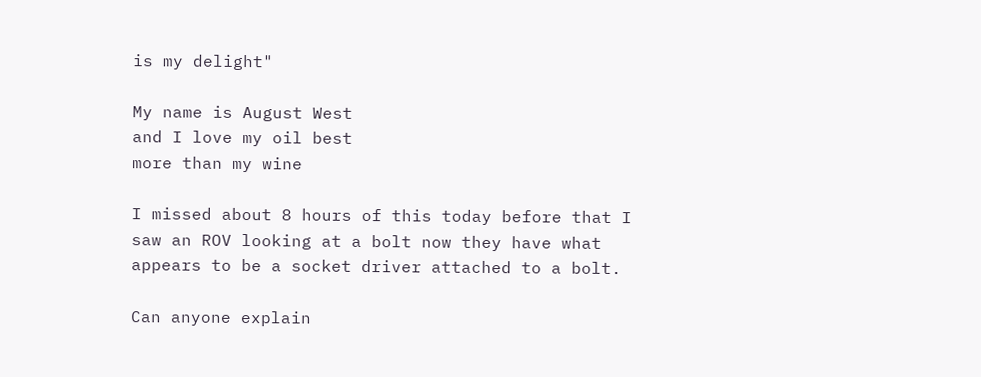is my delight"

My name is August West
and I love my oil best
more than my wine

I missed about 8 hours of this today before that I saw an ROV looking at a bolt now they have what appears to be a socket driver attached to a bolt.

Can anyone explain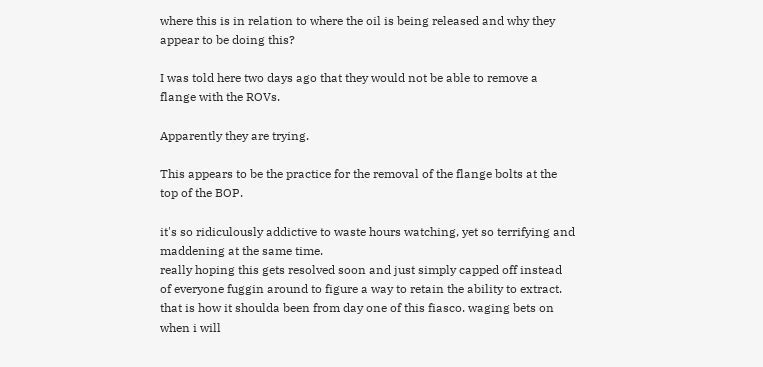where this is in relation to where the oil is being released and why they appear to be doing this?

I was told here two days ago that they would not be able to remove a flange with the ROVs.

Apparently they are trying.

This appears to be the practice for the removal of the flange bolts at the top of the BOP.

it's so ridiculously addictive to waste hours watching, yet so terrifying and maddening at the same time.
really hoping this gets resolved soon and just simply capped off instead of everyone fuggin around to figure a way to retain the ability to extract. that is how it shoulda been from day one of this fiasco. waging bets on when i will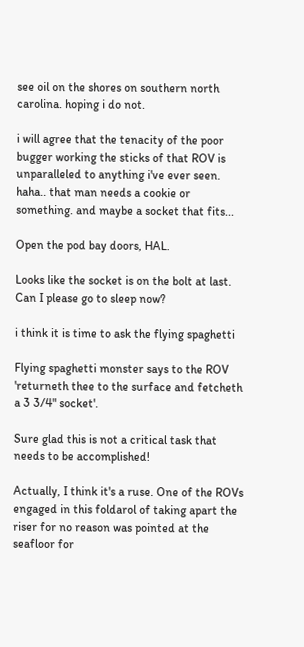see oil on the shores on southern north carolina. hoping i do not.

i will agree that the tenacity of the poor bugger working the sticks of that ROV is unparalleled to anything i've ever seen. haha.. that man needs a cookie or something. and maybe a socket that fits...

Open the pod bay doors, HAL.

Looks like the socket is on the bolt at last. Can I please go to sleep now?

i think it is time to ask the flying spaghetti

Flying spaghetti monster says to the ROV 'returneth thee to the surface and fetcheth a 3 3/4" socket'.

Sure glad this is not a critical task that needs to be accomplished!

Actually, I think it's a ruse. One of the ROVs engaged in this foldarol of taking apart the riser for no reason was pointed at the seafloor for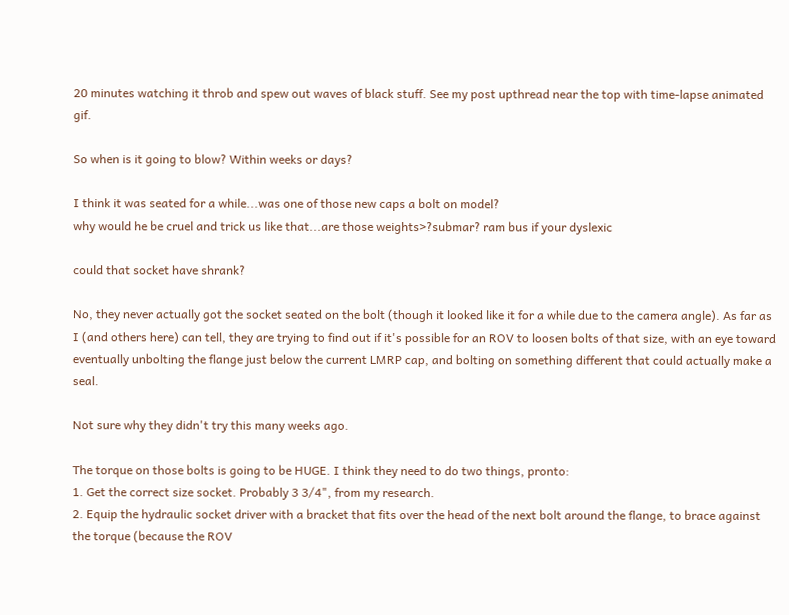20 minutes watching it throb and spew out waves of black stuff. See my post upthread near the top with time-lapse animated gif.

So when is it going to blow? Within weeks or days?

I think it was seated for a while...was one of those new caps a bolt on model?
why would he be cruel and trick us like that...are those weights>?submar? ram bus if your dyslexic

could that socket have shrank?

No, they never actually got the socket seated on the bolt (though it looked like it for a while due to the camera angle). As far as I (and others here) can tell, they are trying to find out if it's possible for an ROV to loosen bolts of that size, with an eye toward eventually unbolting the flange just below the current LMRP cap, and bolting on something different that could actually make a seal.

Not sure why they didn't try this many weeks ago.

The torque on those bolts is going to be HUGE. I think they need to do two things, pronto:
1. Get the correct size socket. Probably 3 3/4", from my research.
2. Equip the hydraulic socket driver with a bracket that fits over the head of the next bolt around the flange, to brace against the torque (because the ROV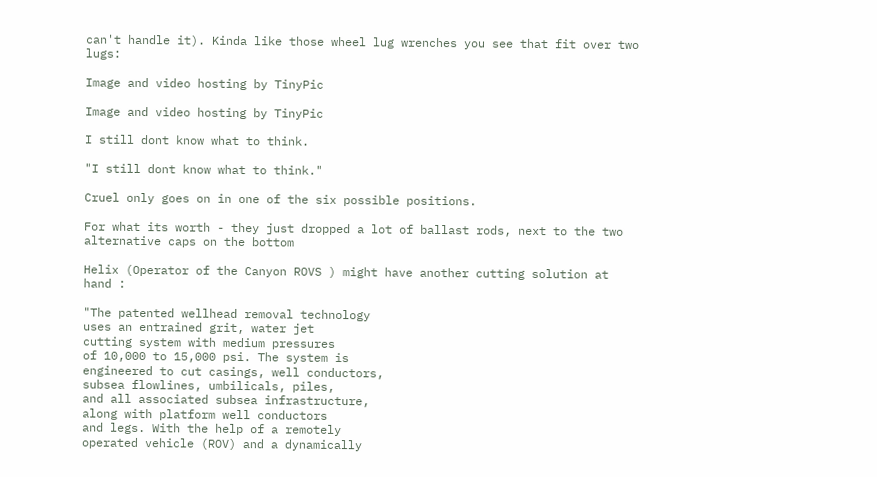can't handle it). Kinda like those wheel lug wrenches you see that fit over two lugs:

Image and video hosting by TinyPic

Image and video hosting by TinyPic

I still dont know what to think.

"I still dont know what to think."

Cruel only goes on in one of the six possible positions.

For what its worth - they just dropped a lot of ballast rods, next to the two alternative caps on the bottom

Helix (Operator of the Canyon ROVS ) might have another cutting solution at hand :

"The patented wellhead removal technology
uses an entrained grit, water jet
cutting system with medium pressures
of 10,000 to 15,000 psi. The system is
engineered to cut casings, well conductors,
subsea flowlines, umbilicals, piles,
and all associated subsea infrastructure,
along with platform well conductors
and legs. With the help of a remotely
operated vehicle (ROV) and a dynamically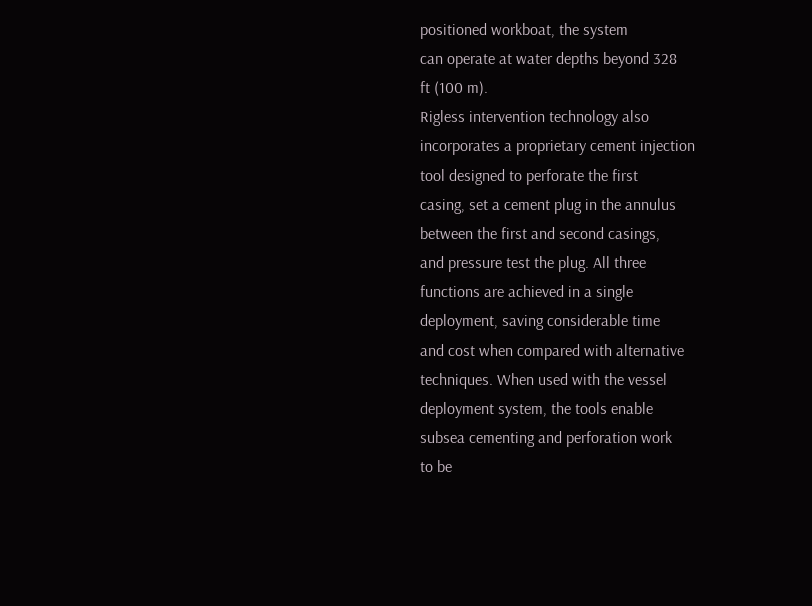positioned workboat, the system
can operate at water depths beyond 328
ft (100 m).
Rigless intervention technology also
incorporates a proprietary cement injection
tool designed to perforate the first
casing, set a cement plug in the annulus
between the first and second casings,
and pressure test the plug. All three
functions are achieved in a single
deployment, saving considerable time
and cost when compared with alternative
techniques. When used with the vessel
deployment system, the tools enable
subsea cementing and perforation work
to be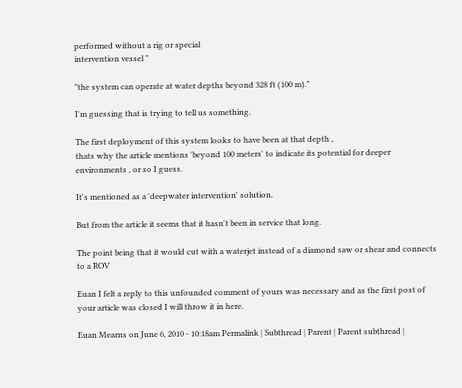performed without a rig or special
intervention vessel "

"the system can operate at water depths beyond 328 ft (100 m)."

I'm guessing that is trying to tell us something.

The first deployment of this system looks to have been at that depth ,
thats why the article mentions 'beyond 100 meters' to indicate its potential for deeper environments , or so I guess.

It's mentioned as a 'deepwater intervention' solution.

But from the article it seems that it hasn't been in service that long.

The point being that it would cut with a waterjet instead of a diamond saw or shear and connects to a ROV

Euan I felt a reply to this unfounded comment of yours was necessary and as the first post of your article was closed I will throw it in here.

Euan Mearns on June 6, 2010 - 10:18am Permalink | Subthread | Parent | Parent subthread |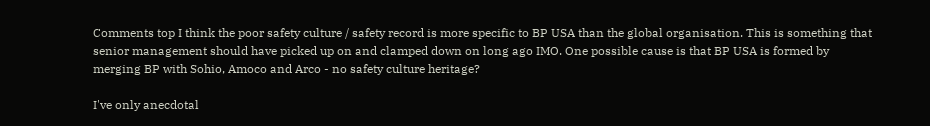Comments top I think the poor safety culture / safety record is more specific to BP USA than the global organisation. This is something that senior management should have picked up on and clamped down on long ago IMO. One possible cause is that BP USA is formed by merging BP with Sohio, Amoco and Arco - no safety culture heritage?

I've only anecdotal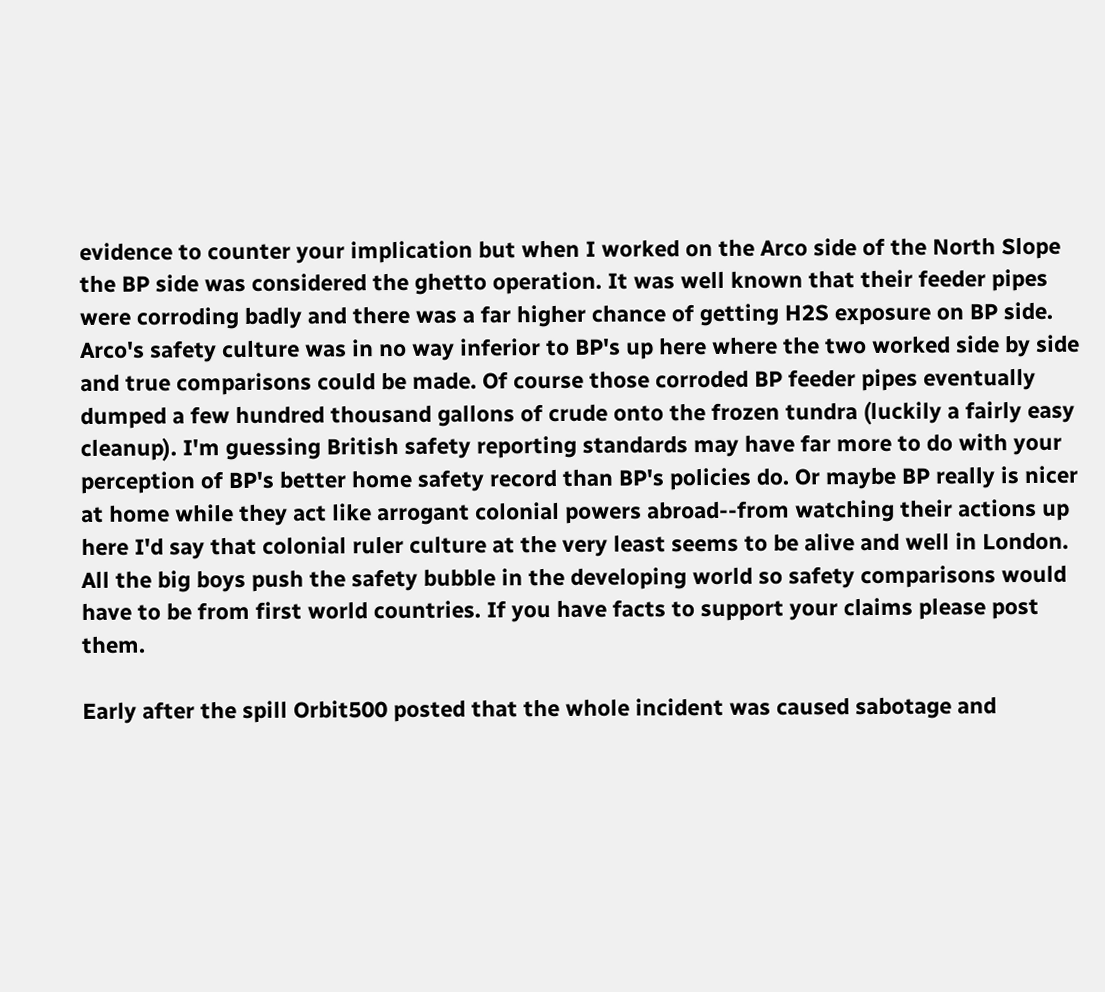evidence to counter your implication but when I worked on the Arco side of the North Slope the BP side was considered the ghetto operation. It was well known that their feeder pipes were corroding badly and there was a far higher chance of getting H2S exposure on BP side. Arco's safety culture was in no way inferior to BP's up here where the two worked side by side and true comparisons could be made. Of course those corroded BP feeder pipes eventually dumped a few hundred thousand gallons of crude onto the frozen tundra (luckily a fairly easy cleanup). I'm guessing British safety reporting standards may have far more to do with your perception of BP's better home safety record than BP's policies do. Or maybe BP really is nicer at home while they act like arrogant colonial powers abroad--from watching their actions up here I'd say that colonial ruler culture at the very least seems to be alive and well in London. All the big boys push the safety bubble in the developing world so safety comparisons would have to be from first world countries. If you have facts to support your claims please post them.

Early after the spill Orbit500 posted that the whole incident was caused sabotage and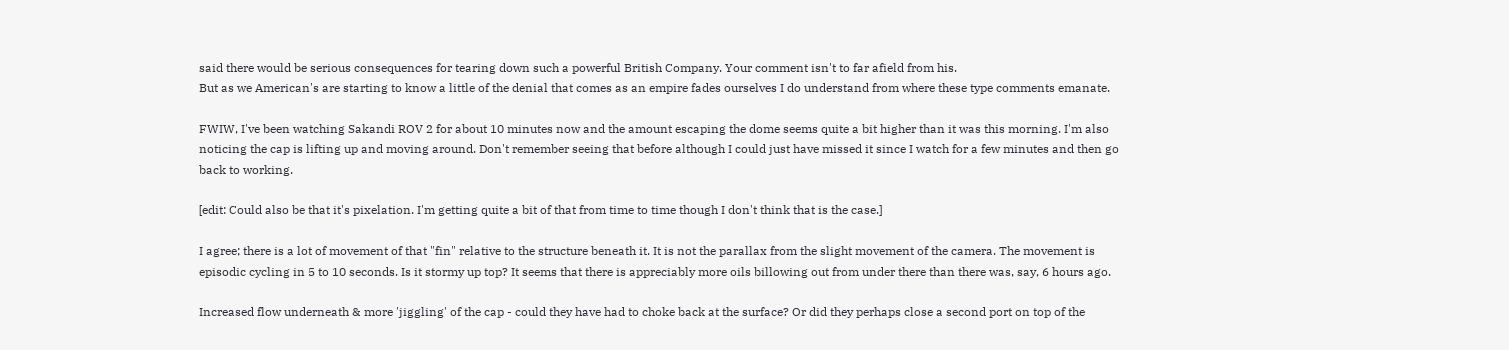said there would be serious consequences for tearing down such a powerful British Company. Your comment isn't to far afield from his.
But as we American's are starting to know a little of the denial that comes as an empire fades ourselves I do understand from where these type comments emanate.

FWIW, I've been watching Sakandi ROV 2 for about 10 minutes now and the amount escaping the dome seems quite a bit higher than it was this morning. I'm also noticing the cap is lifting up and moving around. Don't remember seeing that before although I could just have missed it since I watch for a few minutes and then go back to working.

[edit: Could also be that it's pixelation. I'm getting quite a bit of that from time to time though I don't think that is the case.]

I agree; there is a lot of movement of that "fin" relative to the structure beneath it. It is not the parallax from the slight movement of the camera. The movement is episodic cycling in 5 to 10 seconds. Is it stormy up top? It seems that there is appreciably more oils billowing out from under there than there was, say, 6 hours ago.

Increased flow underneath & more 'jiggling' of the cap - could they have had to choke back at the surface? Or did they perhaps close a second port on top of the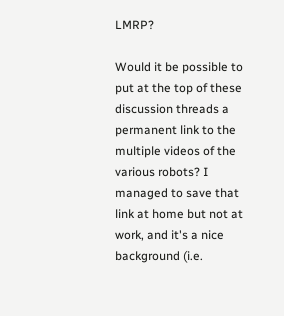LMRP?

Would it be possible to put at the top of these discussion threads a permanent link to the multiple videos of the various robots? I managed to save that link at home but not at work, and it's a nice background (i.e.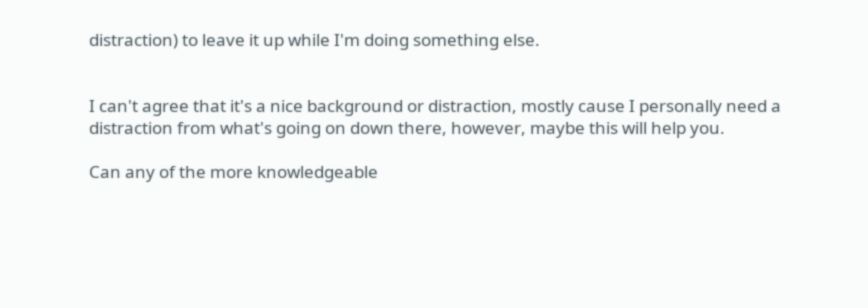distraction) to leave it up while I'm doing something else.


I can't agree that it's a nice background or distraction, mostly cause I personally need a distraction from what's going on down there, however, maybe this will help you.

Can any of the more knowledgeable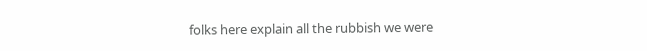folks here explain all the rubbish we were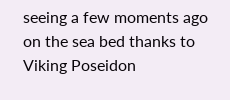seeing a few moments ago on the sea bed thanks to Viking Poseidon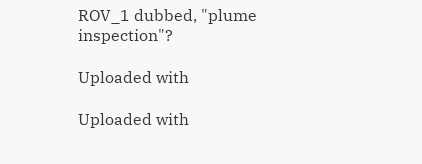ROV_1 dubbed, "plume inspection"?

Uploaded with

Uploaded with